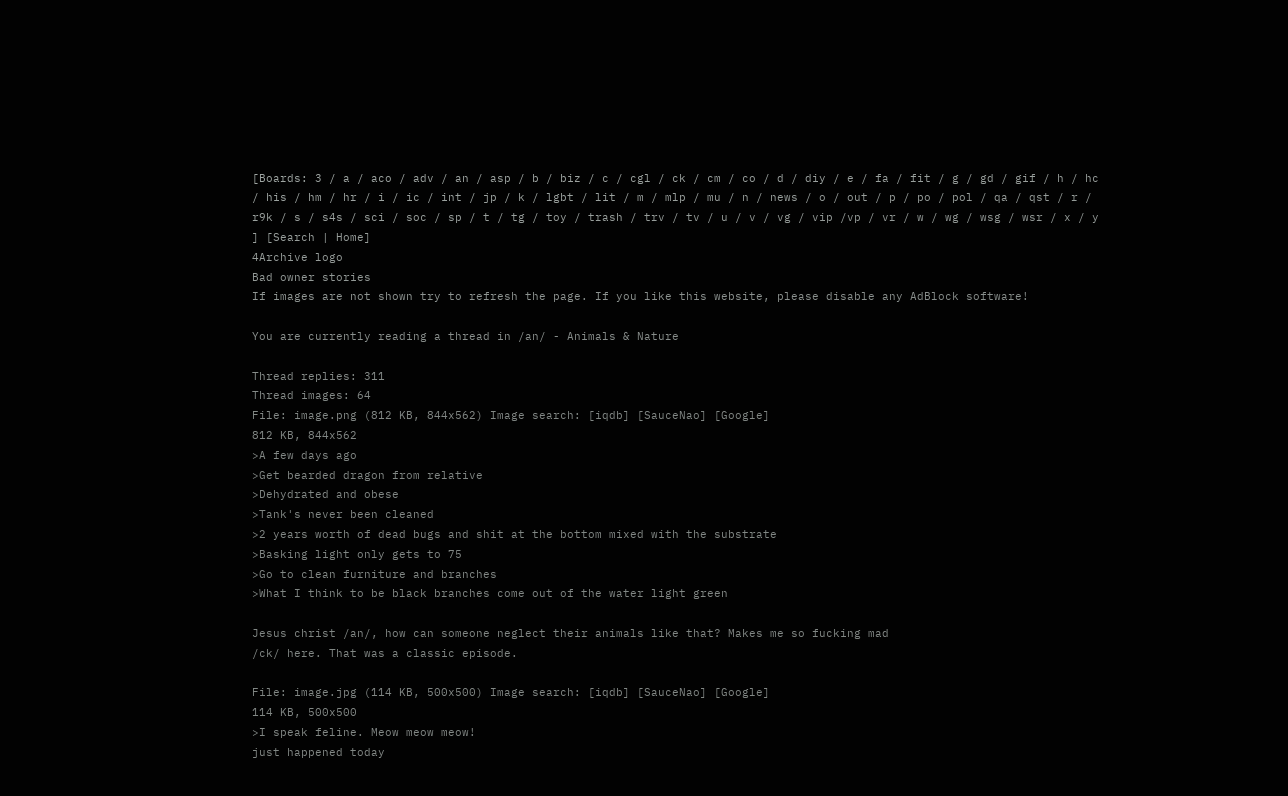[Boards: 3 / a / aco / adv / an / asp / b / biz / c / cgl / ck / cm / co / d / diy / e / fa / fit / g / gd / gif / h / hc / his / hm / hr / i / ic / int / jp / k / lgbt / lit / m / mlp / mu / n / news / o / out / p / po / pol / qa / qst / r / r9k / s / s4s / sci / soc / sp / t / tg / toy / trash / trv / tv / u / v / vg / vip /vp / vr / w / wg / wsg / wsr / x / y ] [Search | Home]
4Archive logo
Bad owner stories
If images are not shown try to refresh the page. If you like this website, please disable any AdBlock software!

You are currently reading a thread in /an/ - Animals & Nature

Thread replies: 311
Thread images: 64
File: image.png (812 KB, 844x562) Image search: [iqdb] [SauceNao] [Google]
812 KB, 844x562
>A few days ago
>Get bearded dragon from relative
>Dehydrated and obese
>Tank's never been cleaned
>2 years worth of dead bugs and shit at the bottom mixed with the substrate
>Basking light only gets to 75
>Go to clean furniture and branches
>What I think to be black branches come out of the water light green

Jesus christ /an/, how can someone neglect their animals like that? Makes me so fucking mad
/ck/ here. That was a classic episode.

File: image.jpg (114 KB, 500x500) Image search: [iqdb] [SauceNao] [Google]
114 KB, 500x500
>I speak feline. Meow meow meow!
just happened today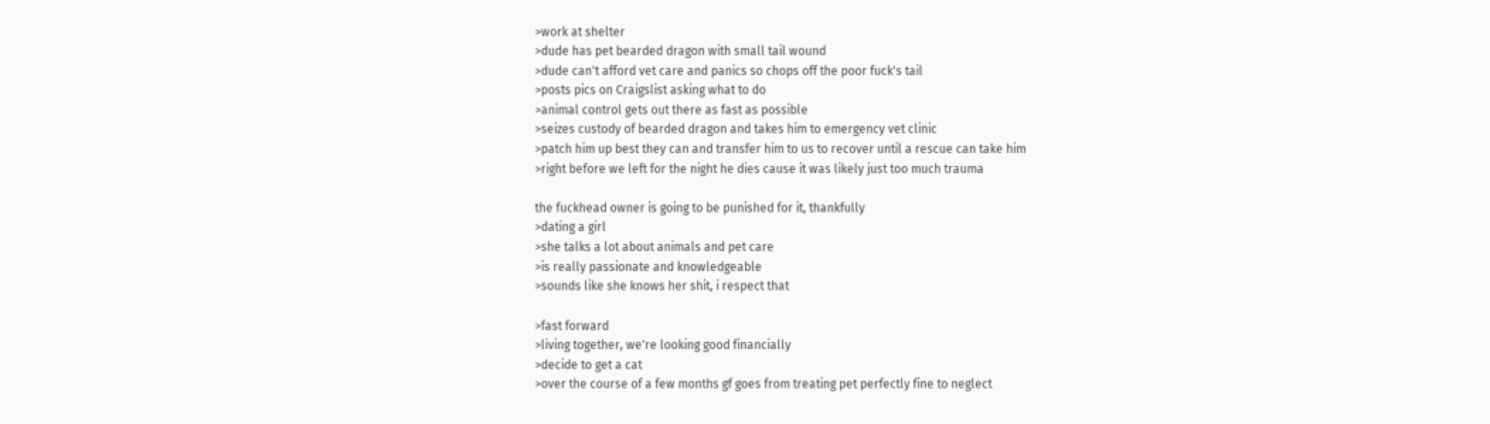>work at shelter
>dude has pet bearded dragon with small tail wound
>dude can't afford vet care and panics so chops off the poor fuck's tail
>posts pics on Craigslist asking what to do
>animal control gets out there as fast as possible
>seizes custody of bearded dragon and takes him to emergency vet clinic
>patch him up best they can and transfer him to us to recover until a rescue can take him
>right before we left for the night he dies cause it was likely just too much trauma

the fuckhead owner is going to be punished for it, thankfully
>dating a girl
>she talks a lot about animals and pet care
>is really passionate and knowledgeable
>sounds like she knows her shit, i respect that

>fast forward
>living together, we're looking good financially
>decide to get a cat
>over the course of a few months gf goes from treating pet perfectly fine to neglect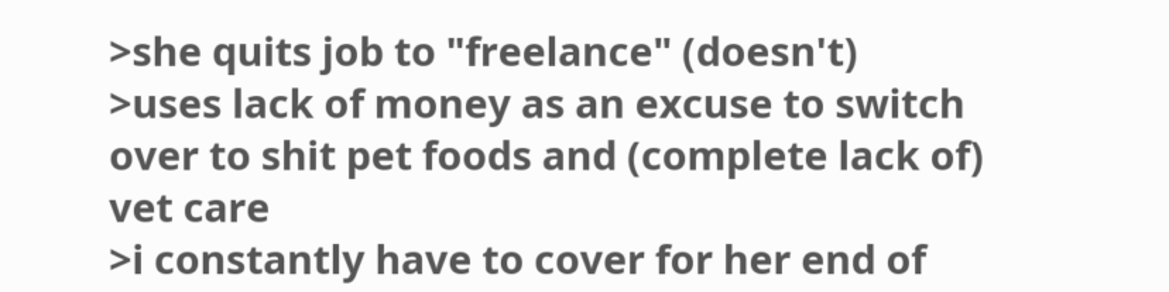>she quits job to "freelance" (doesn't)
>uses lack of money as an excuse to switch over to shit pet foods and (complete lack of) vet care
>i constantly have to cover for her end of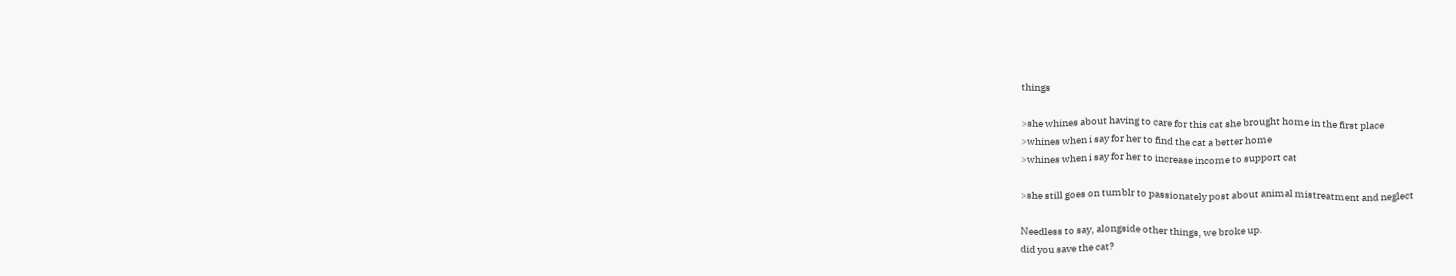things

>she whines about having to care for this cat she brought home in the first place
>whines when i say for her to find the cat a better home
>whines when i say for her to increase income to support cat

>she still goes on tumblr to passionately post about animal mistreatment and neglect

Needless to say, alongside other things, we broke up.
did you save the cat?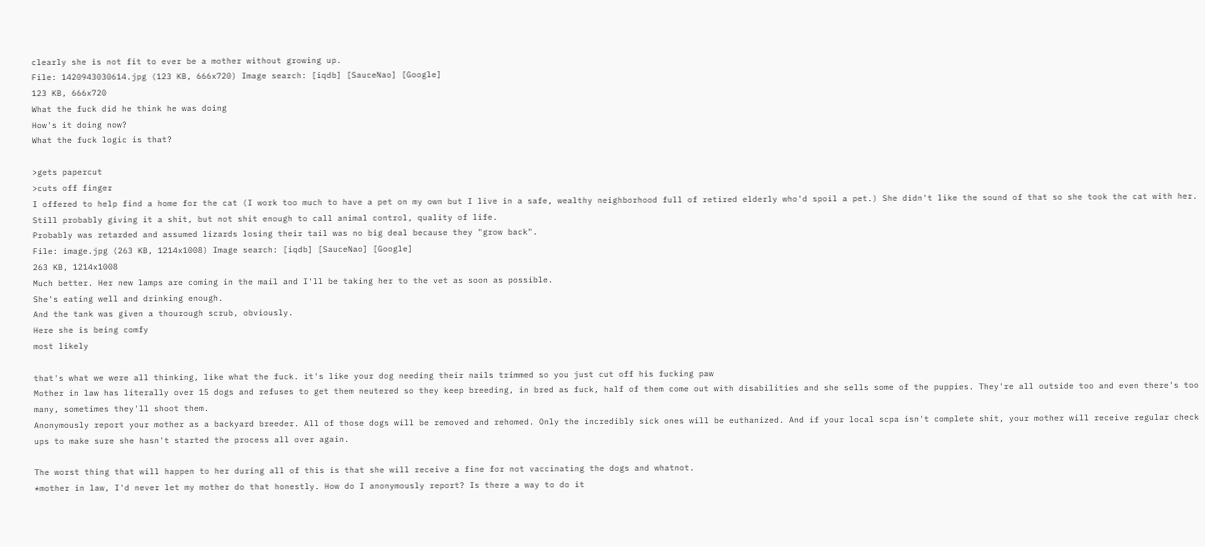clearly she is not fit to ever be a mother without growing up.
File: 1420943030614.jpg (123 KB, 666x720) Image search: [iqdb] [SauceNao] [Google]
123 KB, 666x720
What the fuck did he think he was doing
How's it doing now?
What the fuck logic is that?

>gets papercut
>cuts off finger
I offered to help find a home for the cat (I work too much to have a pet on my own but I live in a safe, wealthy neighborhood full of retired elderly who'd spoil a pet.) She didn't like the sound of that so she took the cat with her. Still probably giving it a shit, but not shit enough to call animal control, quality of life.
Probably was retarded and assumed lizards losing their tail was no big deal because they "grow back".
File: image.jpg (263 KB, 1214x1008) Image search: [iqdb] [SauceNao] [Google]
263 KB, 1214x1008
Much better. Her new lamps are coming in the mail and I'll be taking her to the vet as soon as possible.
She's eating well and drinking enough.
And the tank was given a thourough scrub, obviously.
Here she is being comfy
most likely

that's what we were all thinking, like what the fuck. it's like your dog needing their nails trimmed so you just cut off his fucking paw
Mother in law has literally over 15 dogs and refuses to get them neutered so they keep breeding, in bred as fuck, half of them come out with disabilities and she sells some of the puppies. They're all outside too and even there's too many, sometimes they'll shoot them.
Anonymously report your mother as a backyard breeder. All of those dogs will be removed and rehomed. Only the incredibly sick ones will be euthanized. And if your local scpa isn't complete shit, your mother will receive regular check ups to make sure she hasn't started the process all over again.

The worst thing that will happen to her during all of this is that she will receive a fine for not vaccinating the dogs and whatnot.
*mother in law, I'd never let my mother do that honestly. How do I anonymously report? Is there a way to do it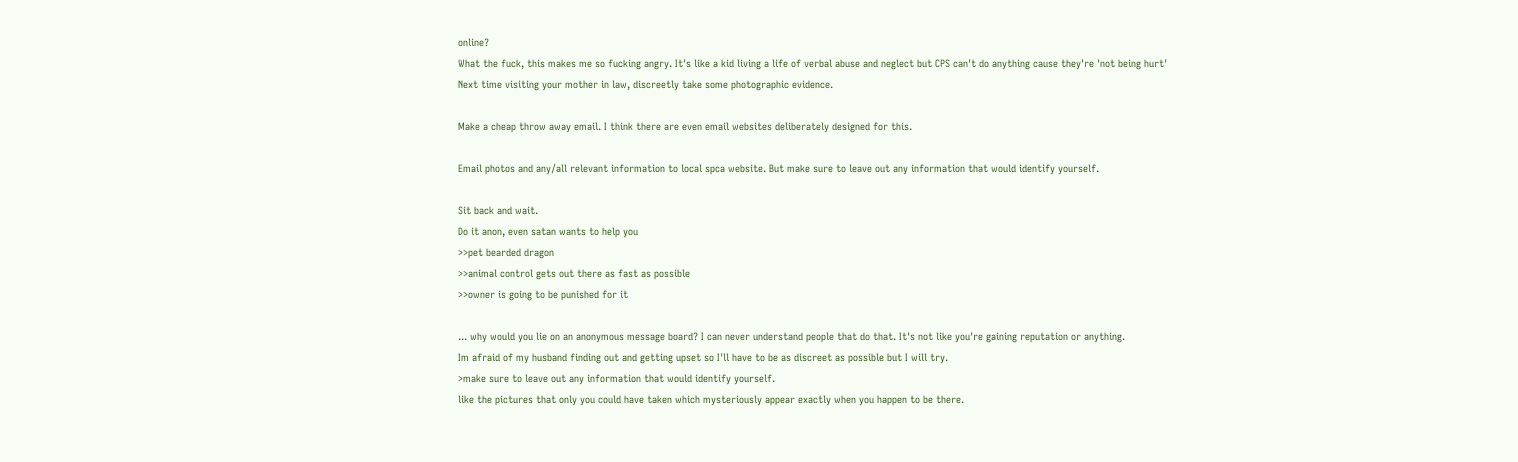online?
What the fuck, this makes me so fucking angry. It's like a kid living a life of verbal abuse and neglect but CPS can't do anything cause they're 'not being hurt'
Next time visiting your mother in law, discreetly take some photographic evidence.

Make a cheap throw away email. I think there are even email websites deliberately designed for this.

Email photos and any/all relevant information to local spca website. But make sure to leave out any information that would identify yourself.

Sit back and wait.
Do it anon, even satan wants to help you
>>pet bearded dragon
>>animal control gets out there as fast as possible
>>owner is going to be punished for it

... why would you lie on an anonymous message board? I can never understand people that do that. It's not like you're gaining reputation or anything.
Im afraid of my husband finding out and getting upset so I'll have to be as discreet as possible but I will try.
>make sure to leave out any information that would identify yourself.
like the pictures that only you could have taken which mysteriously appear exactly when you happen to be there.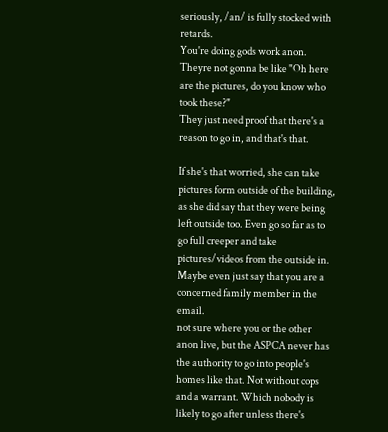seriously, /an/ is fully stocked with retards.
You're doing gods work anon.
Theyre not gonna be like "Oh here are the pictures, do you know who took these?"
They just need proof that there's a reason to go in, and that's that.

If she's that worried, she can take pictures form outside of the building, as she did say that they were being left outside too. Even go so far as to go full creeper and take pictures/videos from the outside in. Maybe even just say that you are a concerned family member in the email.
not sure where you or the other anon live, but the ASPCA never has the authority to go into people's homes like that. Not without cops and a warrant. Which nobody is likely to go after unless there's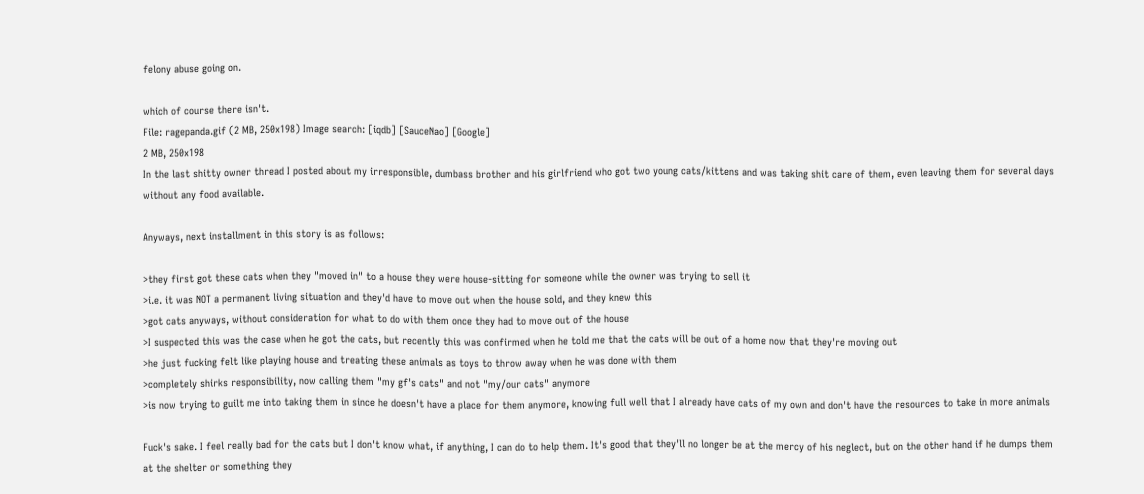felony abuse going on.

which of course there isn't.
File: ragepanda.gif (2 MB, 250x198) Image search: [iqdb] [SauceNao] [Google]
2 MB, 250x198
In the last shitty owner thread I posted about my irresponsible, dumbass brother and his girlfriend who got two young cats/kittens and was taking shit care of them, even leaving them for several days without any food available.

Anyways, next installment in this story is as follows:

>they first got these cats when they "moved in" to a house they were house-sitting for someone while the owner was trying to sell it
>i.e. it was NOT a permanent living situation and they'd have to move out when the house sold, and they knew this
>got cats anyways, without consideration for what to do with them once they had to move out of the house
>I suspected this was the case when he got the cats, but recently this was confirmed when he told me that the cats will be out of a home now that they're moving out
>he just fucking felt like playing house and treating these animals as toys to throw away when he was done with them
>completely shirks responsibility, now calling them "my gf's cats" and not "my/our cats" anymore
>is now trying to guilt me into taking them in since he doesn't have a place for them anymore, knowing full well that I already have cats of my own and don't have the resources to take in more animals

Fuck's sake. I feel really bad for the cats but I don't know what, if anything, I can do to help them. It's good that they'll no longer be at the mercy of his neglect, but on the other hand if he dumps them at the shelter or something they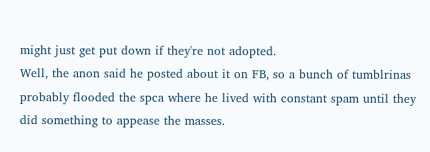might just get put down if they're not adopted.
Well, the anon said he posted about it on FB, so a bunch of tumblrinas probably flooded the spca where he lived with constant spam until they did something to appease the masses.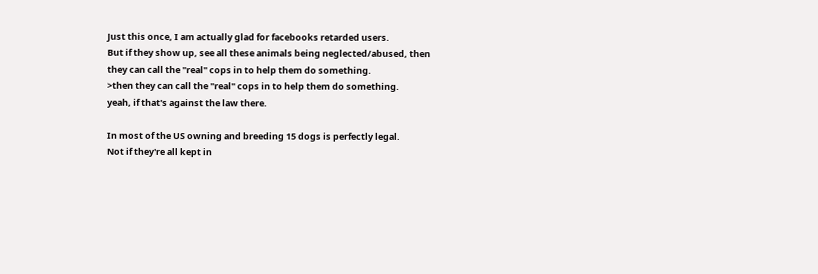Just this once, I am actually glad for facebooks retarded users.
But if they show up, see all these animals being neglected/abused, then they can call the "real" cops in to help them do something.
>then they can call the "real" cops in to help them do something.
yeah, if that's against the law there.

In most of the US owning and breeding 15 dogs is perfectly legal.
Not if they're all kept in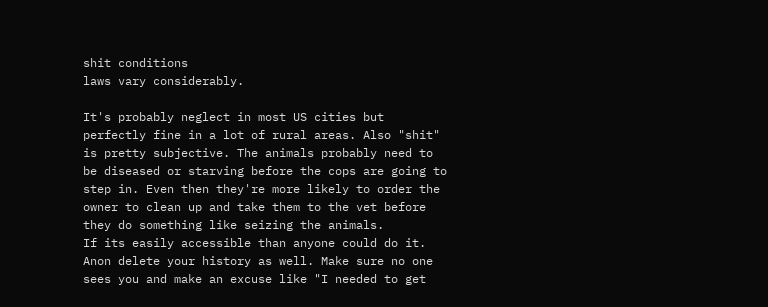shit conditions
laws vary considerably.

It's probably neglect in most US cities but perfectly fine in a lot of rural areas. Also "shit" is pretty subjective. The animals probably need to be diseased or starving before the cops are going to step in. Even then they're more likely to order the owner to clean up and take them to the vet before they do something like seizing the animals.
If its easily accessible than anyone could do it. Anon delete your history as well. Make sure no one sees you and make an excuse like "I needed to get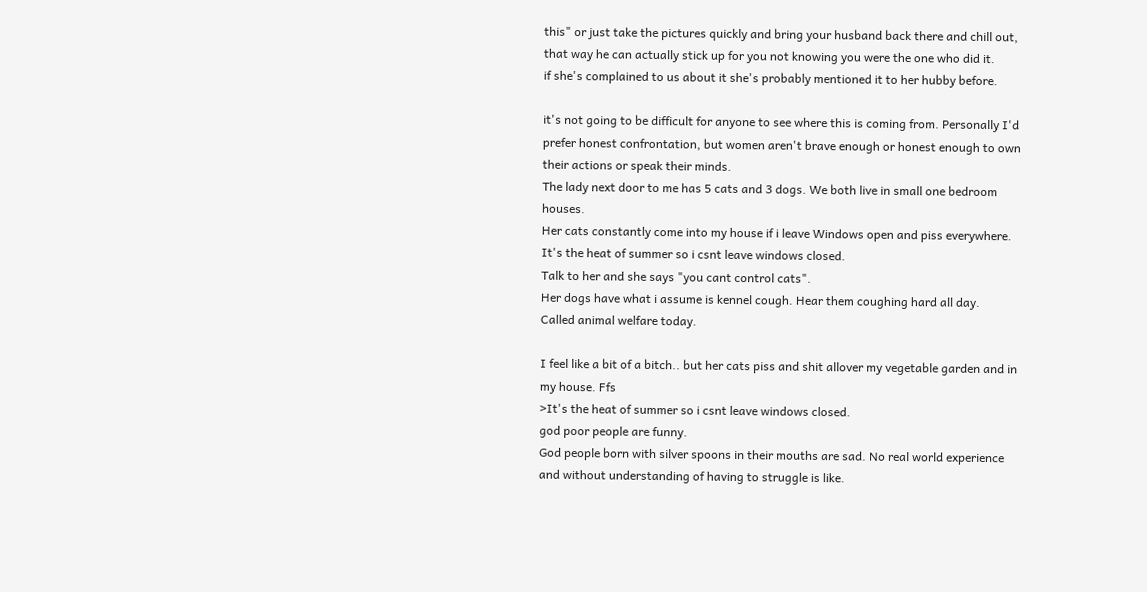this" or just take the pictures quickly and bring your husband back there and chill out, that way he can actually stick up for you not knowing you were the one who did it.
if she's complained to us about it she's probably mentioned it to her hubby before.

it's not going to be difficult for anyone to see where this is coming from. Personally I'd prefer honest confrontation, but women aren't brave enough or honest enough to own their actions or speak their minds.
The lady next door to me has 5 cats and 3 dogs. We both live in small one bedroom houses.
Her cats constantly come into my house if i leave Windows open and piss everywhere.
It's the heat of summer so i csnt leave windows closed.
Talk to her and she says "you cant control cats".
Her dogs have what i assume is kennel cough. Hear them coughing hard all day.
Called animal welfare today.

I feel like a bit of a bitch.. but her cats piss and shit allover my vegetable garden and in my house. Ffs
>It's the heat of summer so i csnt leave windows closed.
god poor people are funny.
God people born with silver spoons in their mouths are sad. No real world experience and without understanding of having to struggle is like.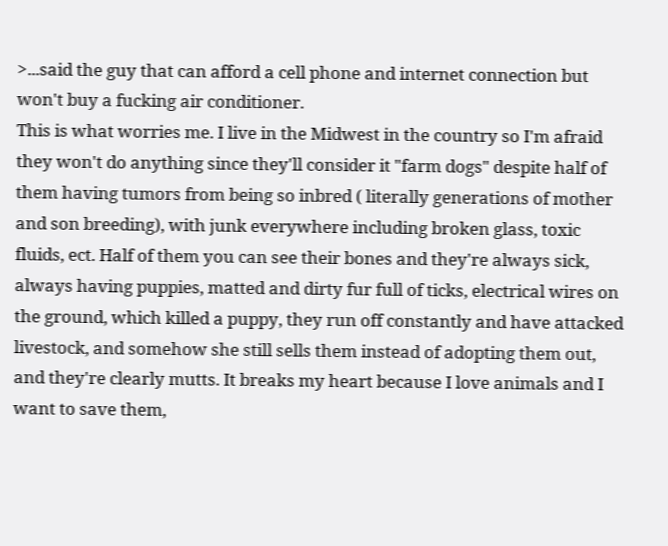>...said the guy that can afford a cell phone and internet connection but won't buy a fucking air conditioner.
This is what worries me. I live in the Midwest in the country so I'm afraid they won't do anything since they'll consider it "farm dogs" despite half of them having tumors from being so inbred ( literally generations of mother and son breeding), with junk everywhere including broken glass, toxic fluids, ect. Half of them you can see their bones and they're always sick, always having puppies, matted and dirty fur full of ticks, electrical wires on the ground, which killed a puppy, they run off constantly and have attacked livestock, and somehow she still sells them instead of adopting them out, and they're clearly mutts. It breaks my heart because I love animals and I want to save them,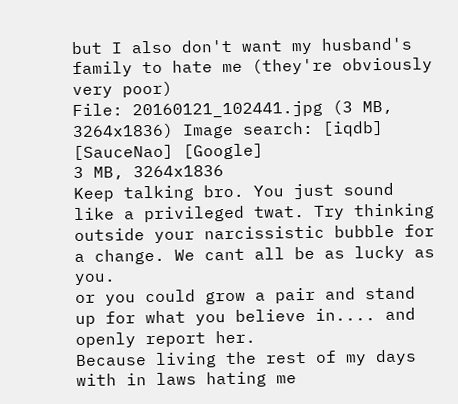but I also don't want my husband's family to hate me (they're obviously very poor)
File: 20160121_102441.jpg (3 MB, 3264x1836) Image search: [iqdb] [SauceNao] [Google]
3 MB, 3264x1836
Keep talking bro. You just sound like a privileged twat. Try thinking outside your narcissistic bubble for a change. We cant all be as lucky as you.
or you could grow a pair and stand up for what you believe in.... and openly report her.
Because living the rest of my days with in laws hating me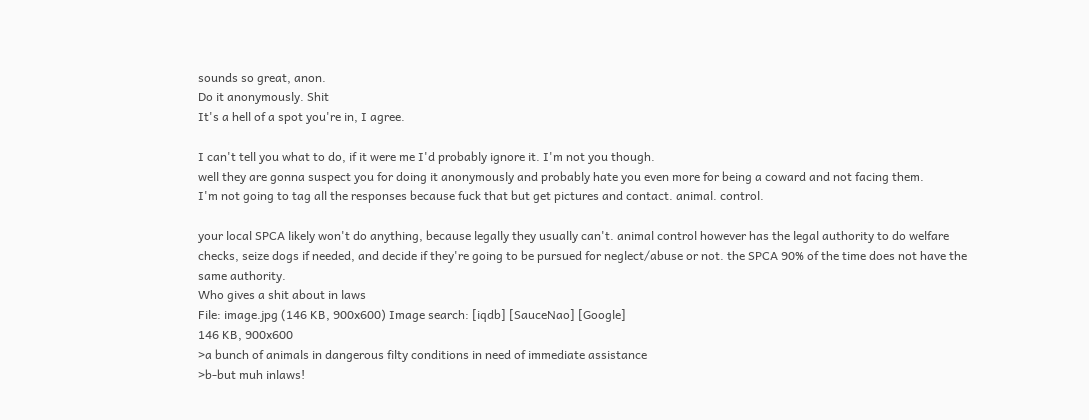sounds so great, anon.
Do it anonymously. Shit
It's a hell of a spot you're in, I agree.

I can't tell you what to do, if it were me I'd probably ignore it. I'm not you though.
well they are gonna suspect you for doing it anonymously and probably hate you even more for being a coward and not facing them.
I'm not going to tag all the responses because fuck that but get pictures and contact. animal. control.

your local SPCA likely won't do anything, because legally they usually can't. animal control however has the legal authority to do welfare checks, seize dogs if needed, and decide if they're going to be pursued for neglect/abuse or not. the SPCA 90% of the time does not have the same authority.
Who gives a shit about in laws
File: image.jpg (146 KB, 900x600) Image search: [iqdb] [SauceNao] [Google]
146 KB, 900x600
>a bunch of animals in dangerous filty conditions in need of immediate assistance
>b-but muh inlaws!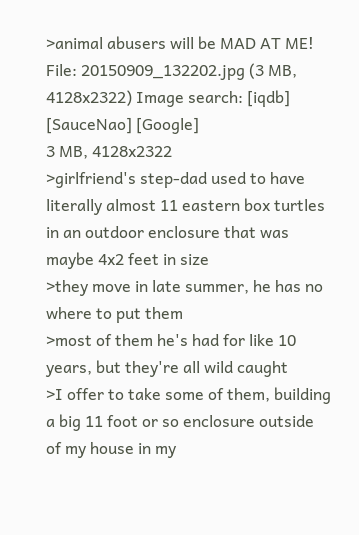>animal abusers will be MAD AT ME!
File: 20150909_132202.jpg (3 MB, 4128x2322) Image search: [iqdb] [SauceNao] [Google]
3 MB, 4128x2322
>girlfriend's step-dad used to have literally almost 11 eastern box turtles in an outdoor enclosure that was maybe 4x2 feet in size
>they move in late summer, he has no where to put them
>most of them he's had for like 10 years, but they're all wild caught
>I offer to take some of them, building a big 11 foot or so enclosure outside of my house in my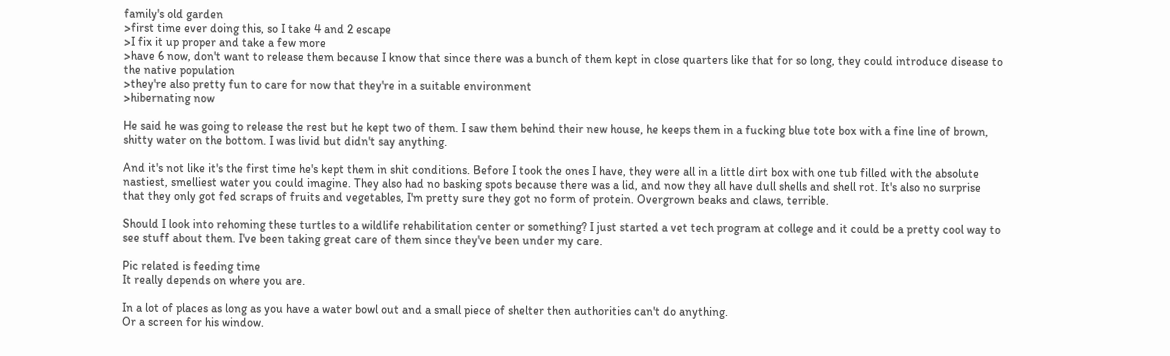family's old garden
>first time ever doing this, so I take 4 and 2 escape
>I fix it up proper and take a few more
>have 6 now, don't want to release them because I know that since there was a bunch of them kept in close quarters like that for so long, they could introduce disease to the native population
>they're also pretty fun to care for now that they're in a suitable environment
>hibernating now

He said he was going to release the rest but he kept two of them. I saw them behind their new house, he keeps them in a fucking blue tote box with a fine line of brown, shitty water on the bottom. I was livid but didn't say anything.

And it's not like it's the first time he's kept them in shit conditions. Before I took the ones I have, they were all in a little dirt box with one tub filled with the absolute nastiest, smelliest water you could imagine. They also had no basking spots because there was a lid, and now they all have dull shells and shell rot. It's also no surprise that they only got fed scraps of fruits and vegetables, I'm pretty sure they got no form of protein. Overgrown beaks and claws, terrible.

Should I look into rehoming these turtles to a wildlife rehabilitation center or something? I just started a vet tech program at college and it could be a pretty cool way to see stuff about them. I've been taking great care of them since they've been under my care.

Pic related is feeding time
It really depends on where you are.

In a lot of places as long as you have a water bowl out and a small piece of shelter then authorities can't do anything.
Or a screen for his window.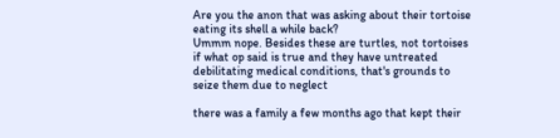Are you the anon that was asking about their tortoise eating its shell a while back?
Ummm nope. Besides these are turtles, not tortoises
if what op said is true and they have untreated debilitating medical conditions, that's grounds to seize them due to neglect

there was a family a few months ago that kept their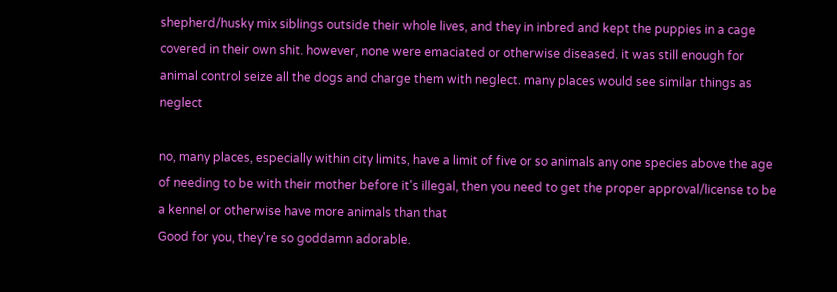shepherd/husky mix siblings outside their whole lives, and they in inbred and kept the puppies in a cage covered in their own shit. however, none were emaciated or otherwise diseased. it was still enough for animal control seize all the dogs and charge them with neglect. many places would see similar things as neglect

no, many places, especially within city limits, have a limit of five or so animals any one species above the age of needing to be with their mother before it's illegal, then you need to get the proper approval/license to be a kennel or otherwise have more animals than that
Good for you, they're so goddamn adorable.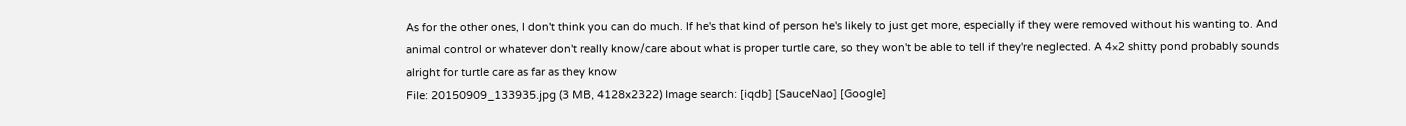As for the other ones, I don't think you can do much. If he's that kind of person he's likely to just get more, especially if they were removed without his wanting to. And animal control or whatever don't really know/care about what is proper turtle care, so they won't be able to tell if they're neglected. A 4×2 shitty pond probably sounds alright for turtle care as far as they know
File: 20150909_133935.jpg (3 MB, 4128x2322) Image search: [iqdb] [SauceNao] [Google]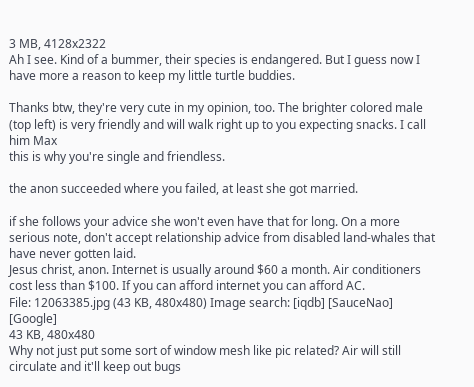3 MB, 4128x2322
Ah I see. Kind of a bummer, their species is endangered. But I guess now I have more a reason to keep my little turtle buddies.

Thanks btw, they're very cute in my opinion, too. The brighter colored male (top left) is very friendly and will walk right up to you expecting snacks. I call him Max
this is why you're single and friendless.

the anon succeeded where you failed, at least she got married.

if she follows your advice she won't even have that for long. On a more serious note, don't accept relationship advice from disabled land-whales that have never gotten laid.
Jesus christ, anon. Internet is usually around $60 a month. Air conditioners cost less than $100. If you can afford internet you can afford AC.
File: 12063385.jpg (43 KB, 480x480) Image search: [iqdb] [SauceNao] [Google]
43 KB, 480x480
Why not just put some sort of window mesh like pic related? Air will still circulate and it'll keep out bugs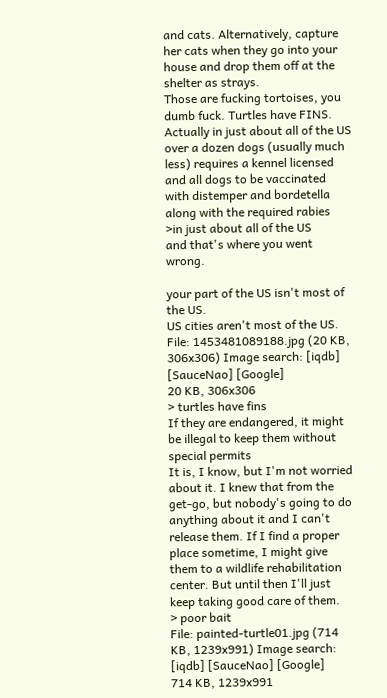and cats. Alternatively, capture her cats when they go into your house and drop them off at the shelter as strays.
Those are fucking tortoises, you dumb fuck. Turtles have FINS.
Actually in just about all of the US over a dozen dogs (usually much less) requires a kennel licensed and all dogs to be vaccinated with distemper and bordetella along with the required rabies
>in just about all of the US
and that's where you went wrong.

your part of the US isn't most of the US.
US cities aren't most of the US.
File: 1453481089188.jpg (20 KB, 306x306) Image search: [iqdb] [SauceNao] [Google]
20 KB, 306x306
> turtles have fins
If they are endangered, it might be illegal to keep them without special permits
It is, I know, but I'm not worried about it. I knew that from the get-go, but nobody's going to do anything about it and I can't release them. If I find a proper place sometime, I might give them to a wildlife rehabilitation center. But until then I'll just keep taking good care of them.
> poor bait
File: painted-turtle01.jpg (714 KB, 1239x991) Image search: [iqdb] [SauceNao] [Google]
714 KB, 1239x991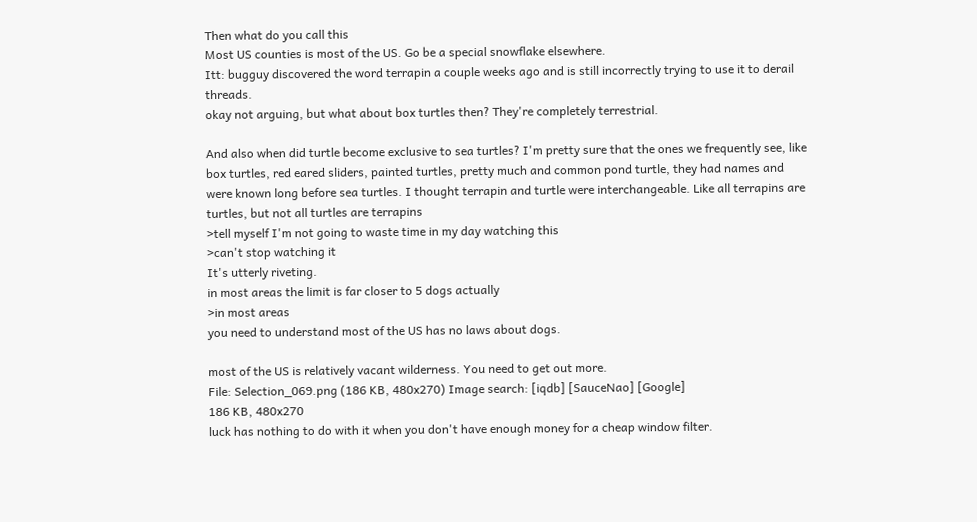Then what do you call this
Most US counties is most of the US. Go be a special snowflake elsewhere.
Itt: bugguy discovered the word terrapin a couple weeks ago and is still incorrectly trying to use it to derail threads.
okay not arguing, but what about box turtles then? They're completely terrestrial.

And also when did turtle become exclusive to sea turtles? I'm pretty sure that the ones we frequently see, like box turtles, red eared sliders, painted turtles, pretty much and common pond turtle, they had names and were known long before sea turtles. I thought terrapin and turtle were interchangeable. Like all terrapins are turtles, but not all turtles are terrapins
>tell myself I'm not going to waste time in my day watching this
>can't stop watching it
It's utterly riveting.
in most areas the limit is far closer to 5 dogs actually
>in most areas
you need to understand most of the US has no laws about dogs.

most of the US is relatively vacant wilderness. You need to get out more.
File: Selection_069.png (186 KB, 480x270) Image search: [iqdb] [SauceNao] [Google]
186 KB, 480x270
luck has nothing to do with it when you don't have enough money for a cheap window filter.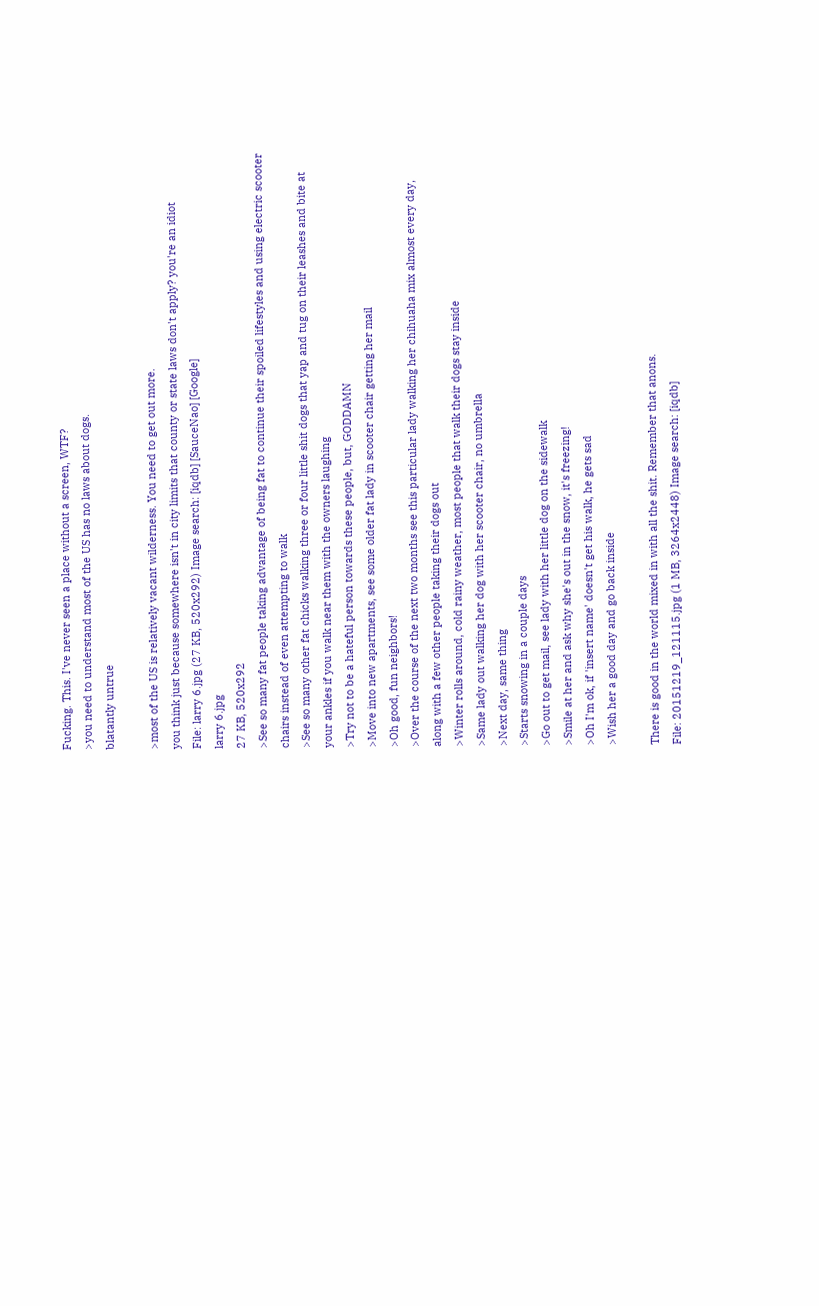Fucking. This. I've never seen a place without a screen, WTF?
>you need to understand most of the US has no laws about dogs.
blatantly untrue

>most of the US is relatively vacant wilderness. You need to get out more.
you think just because somewhere isn't in city limits that county or state laws don't apply? you're an idiot
File: larry 6.jpg (27 KB, 520x292) Image search: [iqdb] [SauceNao] [Google]
larry 6.jpg
27 KB, 520x292
>See so many fat people taking advantage of being fat to continue their spoiled lifestyles and using electric scooter chairs instead of even attempting to walk
>See so many other fat chicks walking three or four little shit dogs that yap and tug on their leashes and bite at your ankles if you walk near them with the owners laughing
>Try not to be a hateful person towards these people, but, GODDAMN
>Move into new apartments, see some older fat lady in scooter chair getting her mail
>Oh good, fun neighbors!
>Over the course of the next two months see this particular lady walking her chihuaha mix almost every day, along with a few other people taking their dogs out
>Winter rolls around, cold rainy weather, most people that walk their dogs stay inside
>Same lady out walking her dog with her scooter chair, no umbrella
>Next day, same thing
>Starts snowing in a couple days
>Go out to get mail, see lady with her little dog on the sidewalk
>Smile at her and ask why she's out in the snow, it's freezing!
>Oh I'm ok, if 'insert name' doesn't get his walk, he gets sad
>Wish her a good day and go back inside

There is good in the world mixed in with all the shit. Remember that anons.
File: 20151219_121115.jpg (1 MB, 3264x2448) Image search: [iqdb]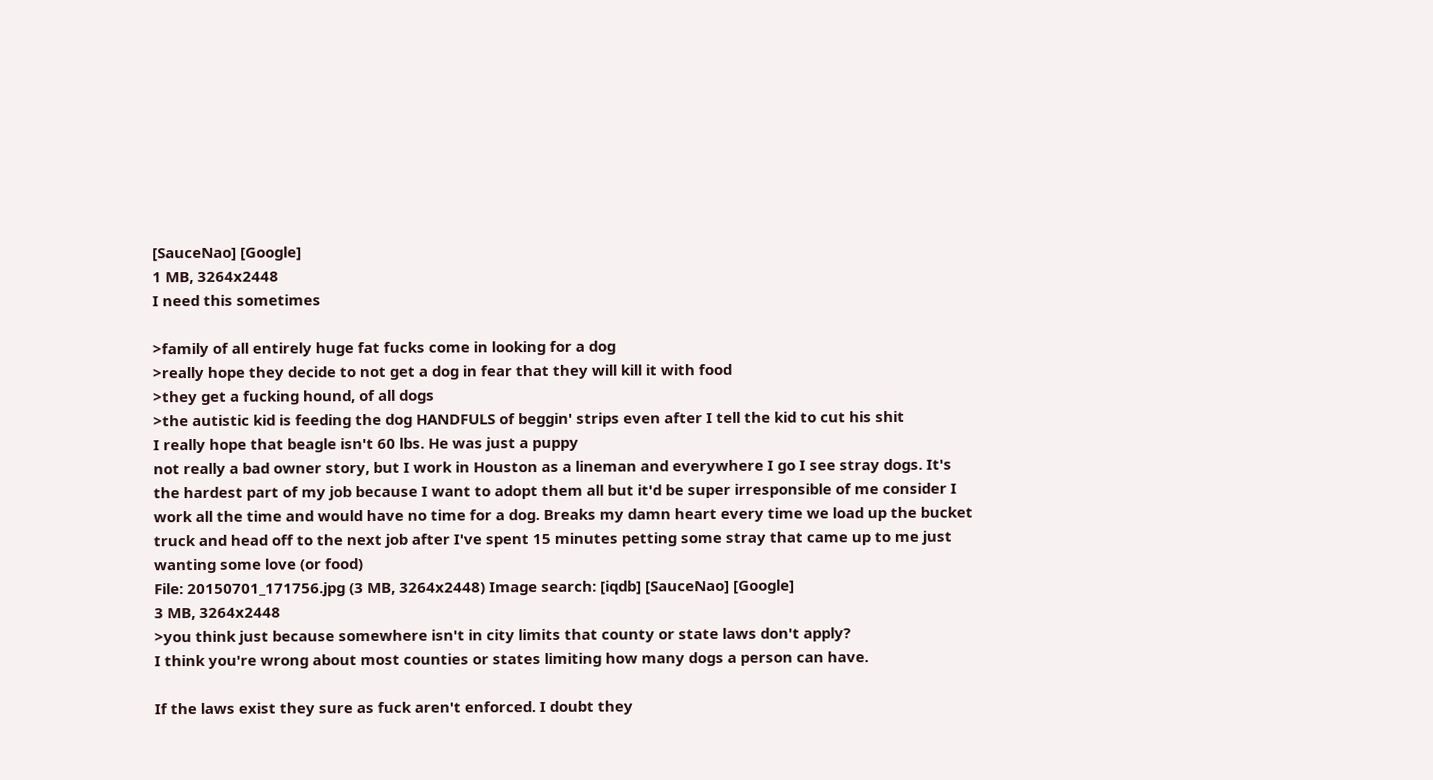[SauceNao] [Google]
1 MB, 3264x2448
I need this sometimes

>family of all entirely huge fat fucks come in looking for a dog
>really hope they decide to not get a dog in fear that they will kill it with food
>they get a fucking hound, of all dogs
>the autistic kid is feeding the dog HANDFULS of beggin' strips even after I tell the kid to cut his shit
I really hope that beagle isn't 60 lbs. He was just a puppy
not really a bad owner story, but I work in Houston as a lineman and everywhere I go I see stray dogs. It's the hardest part of my job because I want to adopt them all but it'd be super irresponsible of me consider I work all the time and would have no time for a dog. Breaks my damn heart every time we load up the bucket truck and head off to the next job after I've spent 15 minutes petting some stray that came up to me just wanting some love (or food)
File: 20150701_171756.jpg (3 MB, 3264x2448) Image search: [iqdb] [SauceNao] [Google]
3 MB, 3264x2448
>you think just because somewhere isn't in city limits that county or state laws don't apply?
I think you're wrong about most counties or states limiting how many dogs a person can have.

If the laws exist they sure as fuck aren't enforced. I doubt they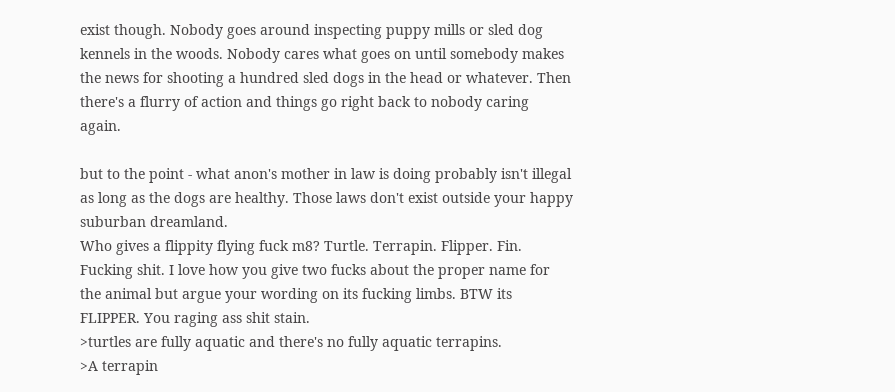exist though. Nobody goes around inspecting puppy mills or sled dog kennels in the woods. Nobody cares what goes on until somebody makes the news for shooting a hundred sled dogs in the head or whatever. Then there's a flurry of action and things go right back to nobody caring again.

but to the point - what anon's mother in law is doing probably isn't illegal as long as the dogs are healthy. Those laws don't exist outside your happy suburban dreamland.
Who gives a flippity flying fuck m8? Turtle. Terrapin. Flipper. Fin. Fucking shit. I love how you give two fucks about the proper name for the animal but argue your wording on its fucking limbs. BTW its FLIPPER. You raging ass shit stain.
>turtles are fully aquatic and there's no fully aquatic terrapins.
>A terrapin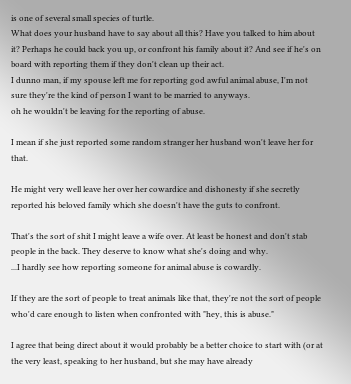is one of several small species of turtle.
What does your husband have to say about all this? Have you talked to him about it? Perhaps he could back you up, or confront his family about it? And see if he's on board with reporting them if they don't clean up their act.
I dunno man, if my spouse left me for reporting god awful animal abuse, I'm not sure they're the kind of person I want to be married to anyways.
oh he wouldn't be leaving for the reporting of abuse.

I mean if she just reported some random stranger her husband won't leave her for that.

He might very well leave her over her cowardice and dishonesty if she secretly reported his beloved family which she doesn't have the guts to confront.

That's the sort of shit I might leave a wife over. At least be honest and don't stab people in the back. They deserve to know what she's doing and why.
...I hardly see how reporting someone for animal abuse is cowardly.

If they are the sort of people to treat animals like that, they're not the sort of people who'd care enough to listen when confronted with "hey, this is abuse."

I agree that being direct about it would probably be a better choice to start with (or at the very least, speaking to her husband, but she may have already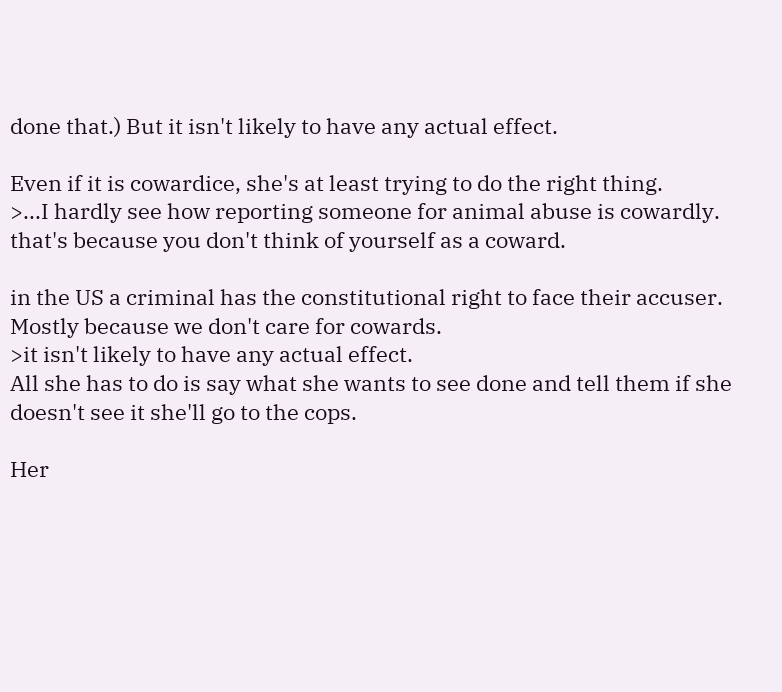done that.) But it isn't likely to have any actual effect.

Even if it is cowardice, she's at least trying to do the right thing.
>...I hardly see how reporting someone for animal abuse is cowardly.
that's because you don't think of yourself as a coward.

in the US a criminal has the constitutional right to face their accuser. Mostly because we don't care for cowards.
>it isn't likely to have any actual effect.
All she has to do is say what she wants to see done and tell them if she doesn't see it she'll go to the cops.

Her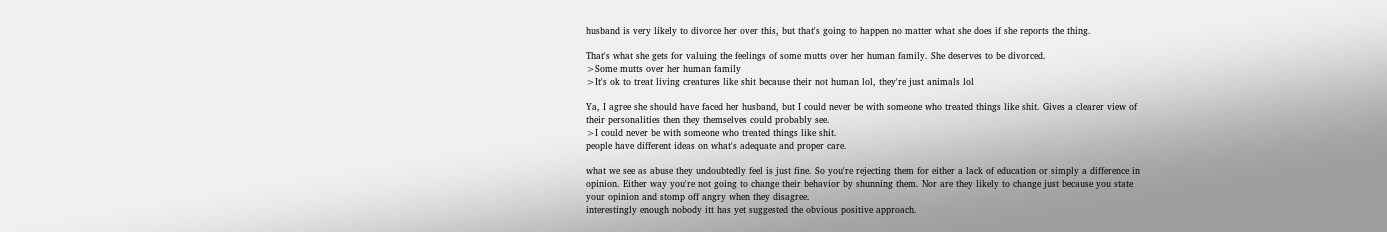husband is very likely to divorce her over this, but that's going to happen no matter what she does if she reports the thing.

That's what she gets for valuing the feelings of some mutts over her human family. She deserves to be divorced.
>Some mutts over her human family
>It's ok to treat living creatures like shit because their not human lol, they're just animals lol

Ya, I agree she should have faced her husband, but I could never be with someone who treated things like shit. Gives a clearer view of their personalities then they themselves could probably see.
>I could never be with someone who treated things like shit.
people have different ideas on what's adequate and proper care.

what we see as abuse they undoubtedly feel is just fine. So you're rejecting them for either a lack of education or simply a difference in opinion. Either way you're not going to change their behavior by shunning them. Nor are they likely to change just because you state your opinion and stomp off angry when they disagree.
interestingly enough nobody itt has yet suggested the obvious positive approach.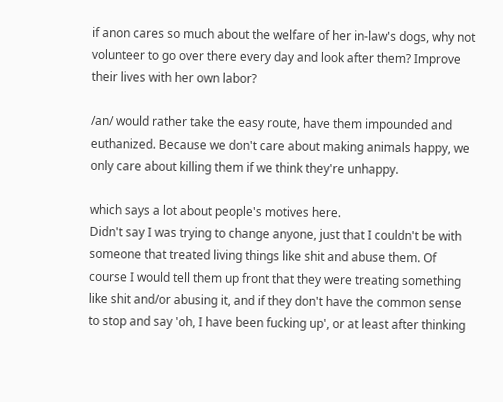if anon cares so much about the welfare of her in-law's dogs, why not volunteer to go over there every day and look after them? Improve their lives with her own labor?

/an/ would rather take the easy route, have them impounded and euthanized. Because we don't care about making animals happy, we only care about killing them if we think they're unhappy.

which says a lot about people's motives here.
Didn't say I was trying to change anyone, just that I couldn't be with someone that treated living things like shit and abuse them. Of course I would tell them up front that they were treating something like shit and/or abusing it, and if they don't have the common sense to stop and say 'oh, I have been fucking up', or at least after thinking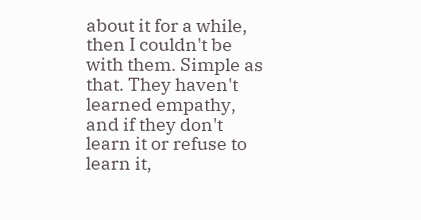about it for a while, then I couldn't be with them. Simple as that. They haven't learned empathy, and if they don't learn it or refuse to learn it,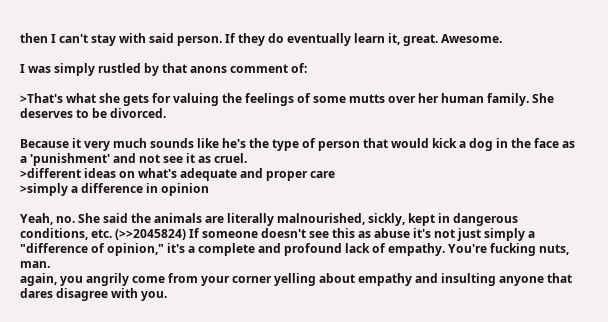then I can't stay with said person. If they do eventually learn it, great. Awesome.

I was simply rustled by that anons comment of:

>That's what she gets for valuing the feelings of some mutts over her human family. She deserves to be divorced.

Because it very much sounds like he's the type of person that would kick a dog in the face as a 'punishment' and not see it as cruel.
>different ideas on what's adequate and proper care
>simply a difference in opinion

Yeah, no. She said the animals are literally malnourished, sickly, kept in dangerous conditions, etc. (>>2045824) If someone doesn't see this as abuse it's not just simply a "difference of opinion," it's a complete and profound lack of empathy. You're fucking nuts, man.
again, you angrily come from your corner yelling about empathy and insulting anyone that dares disagree with you.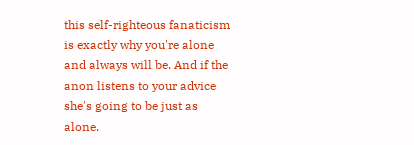this self-righteous fanaticism is exactly why you're alone and always will be. And if the anon listens to your advice she's going to be just as alone.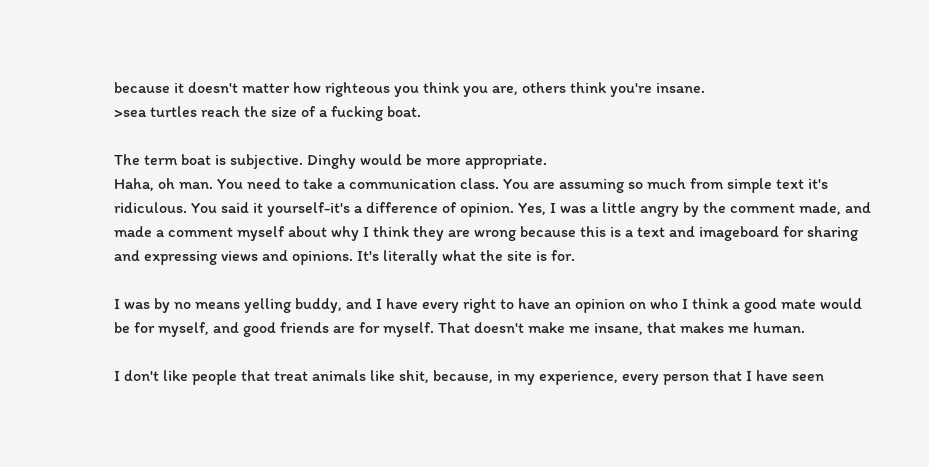because it doesn't matter how righteous you think you are, others think you're insane.
>sea turtles reach the size of a fucking boat.

The term boat is subjective. Dinghy would be more appropriate.
Haha, oh man. You need to take a communication class. You are assuming so much from simple text it's ridiculous. You said it yourself-it's a difference of opinion. Yes, I was a little angry by the comment made, and made a comment myself about why I think they are wrong because this is a text and imageboard for sharing and expressing views and opinions. It's literally what the site is for.

I was by no means yelling buddy, and I have every right to have an opinion on who I think a good mate would be for myself, and good friends are for myself. That doesn't make me insane, that makes me human.

I don't like people that treat animals like shit, because, in my experience, every person that I have seen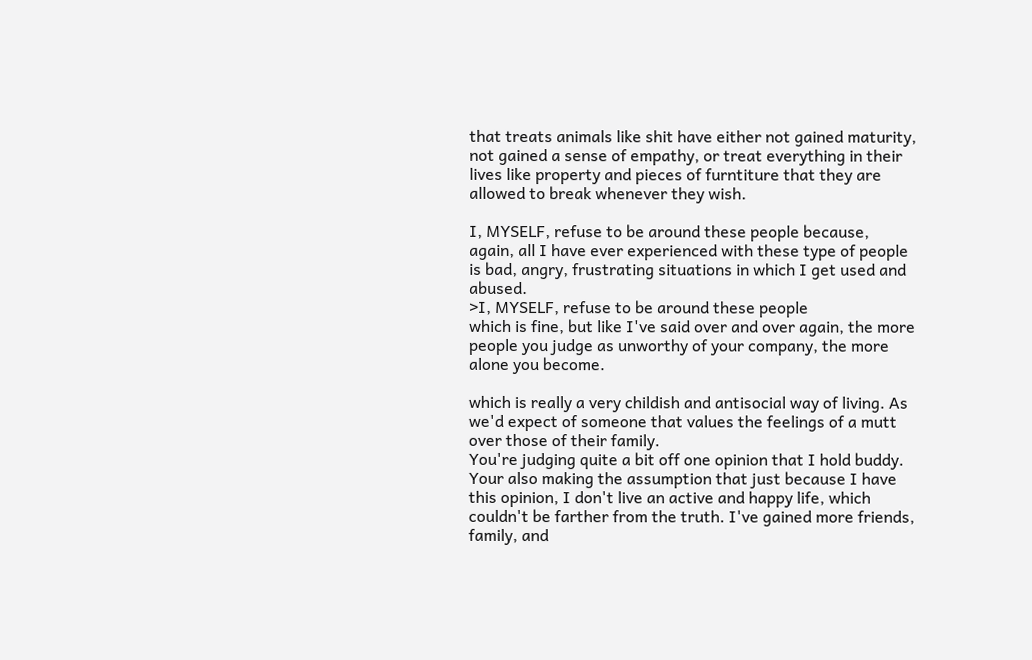that treats animals like shit have either not gained maturity, not gained a sense of empathy, or treat everything in their lives like property and pieces of furntiture that they are allowed to break whenever they wish.

I, MYSELF, refuse to be around these people because, again, all I have ever experienced with these type of people is bad, angry, frustrating situations in which I get used and abused.
>I, MYSELF, refuse to be around these people
which is fine, but like I've said over and over again, the more people you judge as unworthy of your company, the more alone you become.

which is really a very childish and antisocial way of living. As we'd expect of someone that values the feelings of a mutt over those of their family.
You're judging quite a bit off one opinion that I hold buddy. Your also making the assumption that just because I have this opinion, I don't live an active and happy life, which couldn't be farther from the truth. I've gained more friends, family, and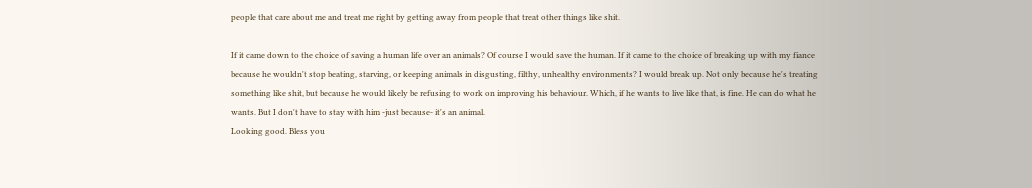people that care about me and treat me right by getting away from people that treat other things like shit.

If it came down to the choice of saving a human life over an animals? Of course I would save the human. If it came to the choice of breaking up with my fiance because he wouldn't stop beating, starving, or keeping animals in disgusting, filthy, unhealthy environments? I would break up. Not only because he's treating something like shit, but because he would likely be refusing to work on improving his behaviour. Which, if he wants to live like that, is fine. He can do what he wants. But I don't have to stay with him -just because- it's an animal.
Looking good. Bless you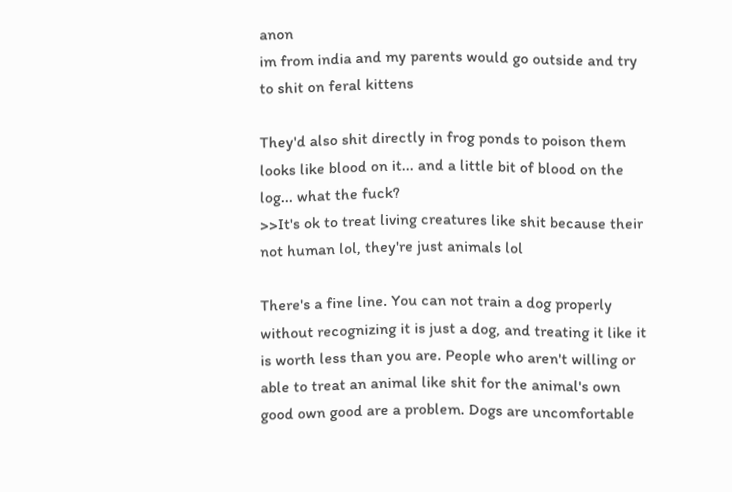anon
im from india and my parents would go outside and try to shit on feral kittens

They'd also shit directly in frog ponds to poison them
looks like blood on it... and a little bit of blood on the log... what the fuck?
>>It's ok to treat living creatures like shit because their not human lol, they're just animals lol

There's a fine line. You can not train a dog properly without recognizing it is just a dog, and treating it like it is worth less than you are. People who aren't willing or able to treat an animal like shit for the animal's own good own good are a problem. Dogs are uncomfortable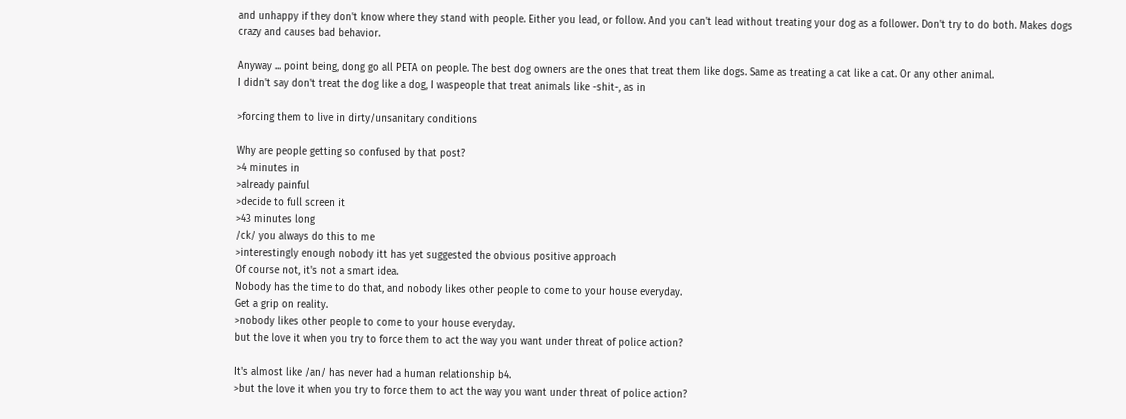and unhappy if they don't know where they stand with people. Either you lead, or follow. And you can't lead without treating your dog as a follower. Don't try to do both. Makes dogs crazy and causes bad behavior.

Anyway ... point being, dong go all PETA on people. The best dog owners are the ones that treat them like dogs. Same as treating a cat like a cat. Or any other animal.
I didn't say don't treat the dog like a dog, I waspeople that treat animals like -shit-, as in

>forcing them to live in dirty/unsanitary conditions

Why are people getting so confused by that post?
>4 minutes in
>already painful
>decide to full screen it
>43 minutes long
/ck/ you always do this to me
>interestingly enough nobody itt has yet suggested the obvious positive approach
Of course not, it's not a smart idea.
Nobody has the time to do that, and nobody likes other people to come to your house everyday.
Get a grip on reality.
>nobody likes other people to come to your house everyday.
but the love it when you try to force them to act the way you want under threat of police action?

It's almost like /an/ has never had a human relationship b4.
>but the love it when you try to force them to act the way you want under threat of police action?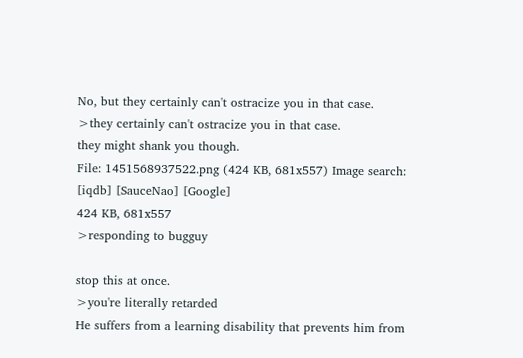No, but they certainly can't ostracize you in that case.
>they certainly can't ostracize you in that case.
they might shank you though.
File: 1451568937522.png (424 KB, 681x557) Image search: [iqdb] [SauceNao] [Google]
424 KB, 681x557
>responding to bugguy

stop this at once.
>you're literally retarded
He suffers from a learning disability that prevents him from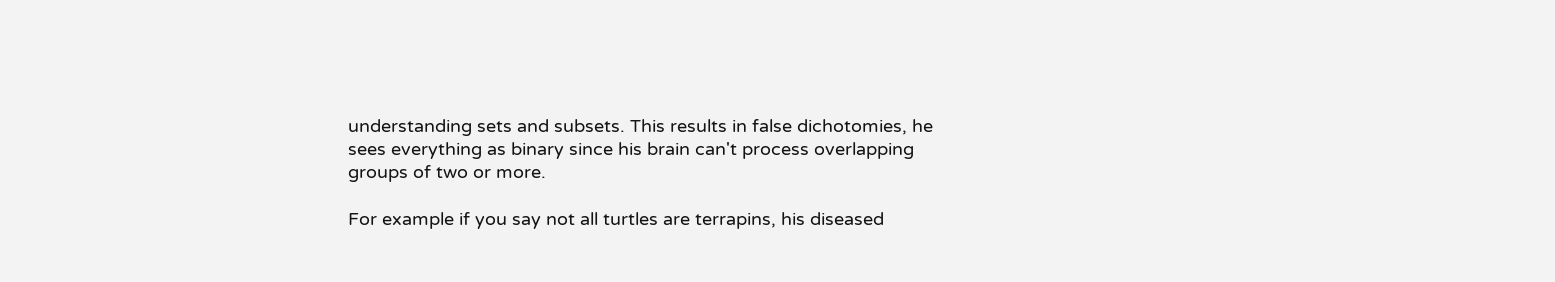understanding sets and subsets. This results in false dichotomies, he sees everything as binary since his brain can't process overlapping groups of two or more.

For example if you say not all turtles are terrapins, his diseased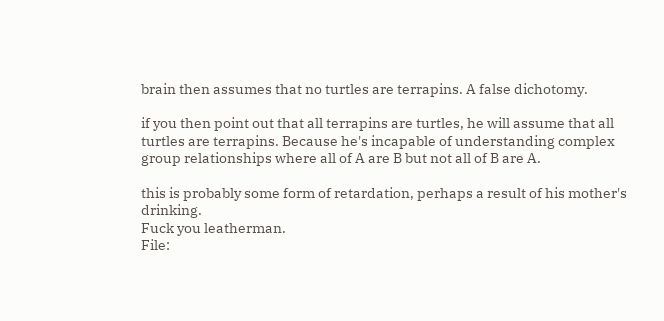brain then assumes that no turtles are terrapins. A false dichotomy.

if you then point out that all terrapins are turtles, he will assume that all turtles are terrapins. Because he's incapable of understanding complex group relationships where all of A are B but not all of B are A.

this is probably some form of retardation, perhaps a result of his mother's drinking.
Fuck you leatherman.
File: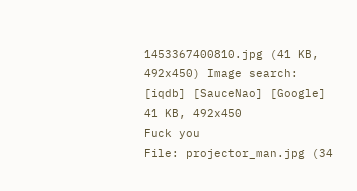1453367400810.jpg (41 KB, 492x450) Image search: [iqdb] [SauceNao] [Google]
41 KB, 492x450
Fuck you
File: projector_man.jpg (34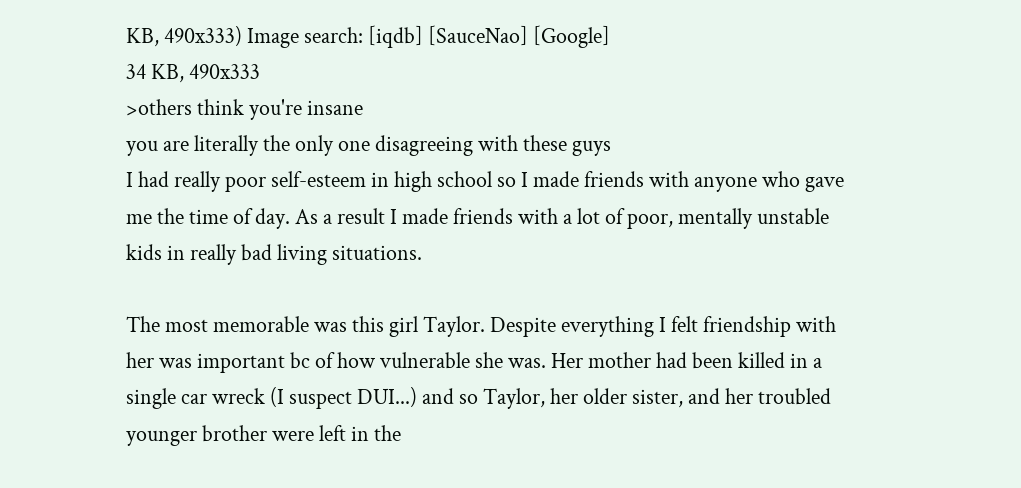KB, 490x333) Image search: [iqdb] [SauceNao] [Google]
34 KB, 490x333
>others think you're insane
you are literally the only one disagreeing with these guys
I had really poor self-esteem in high school so I made friends with anyone who gave me the time of day. As a result I made friends with a lot of poor, mentally unstable kids in really bad living situations.

The most memorable was this girl Taylor. Despite everything I felt friendship with her was important bc of how vulnerable she was. Her mother had been killed in a single car wreck (I suspect DUI...) and so Taylor, her older sister, and her troubled younger brother were left in the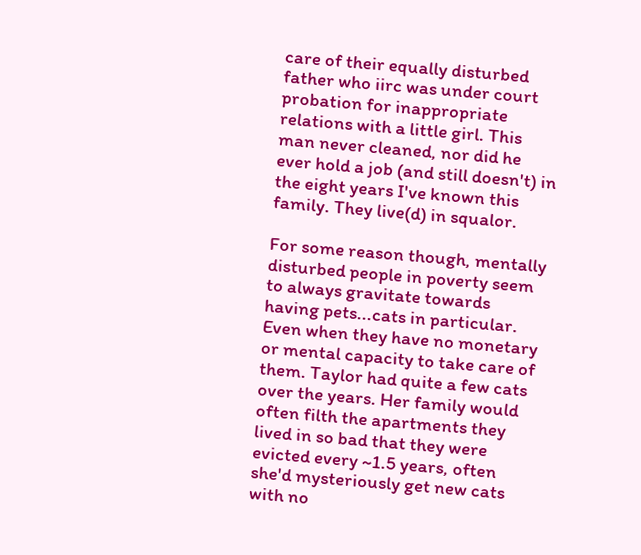care of their equally disturbed father who iirc was under court probation for inappropriate relations with a little girl. This man never cleaned, nor did he ever hold a job (and still doesn't) in the eight years I've known this family. They live(d) in squalor.

For some reason though, mentally disturbed people in poverty seem to always gravitate towards having pets...cats in particular. Even when they have no monetary or mental capacity to take care of them. Taylor had quite a few cats over the years. Her family would often filth the apartments they lived in so bad that they were evicted every ~1.5 years, often she'd mysteriously get new cats with no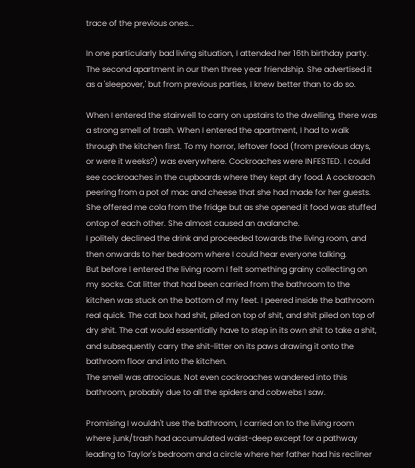trace of the previous ones...

In one particularly bad living situation, I attended her 16th birthday party. The second apartment in our then three year friendship. She advertised it as a 'sleepover,' but from previous parties, I knew better than to do so.

When I entered the stairwell to carry on upstairs to the dwelling, there was a strong smell of trash. When I entered the apartment, I had to walk through the kitchen first. To my horror, leftover food (from previous days, or were it weeks?) was everywhere. Cockroaches were INFESTED. I could see cockroaches in the cupboards where they kept dry food. A cockroach peering from a pot of mac and cheese that she had made for her guests. She offered me cola from the fridge but as she opened it food was stuffed ontop of each other. She almost caused an avalanche.
I politely declined the drink and proceeded towards the living room, and then onwards to her bedroom where I could hear everyone talking.
But before I entered the living room I felt something grainy collecting on my socks. Cat litter that had been carried from the bathroom to the kitchen was stuck on the bottom of my feet. I peered inside the bathroom real quick. The cat box had shit, piled on top of shit, and shit piled on top of dry shit. The cat would essentially have to step in its own shit to take a shit, and subsequently carry the shit-litter on its paws drawing it onto the bathroom floor and into the kitchen.
The smell was atrocious. Not even cockroaches wandered into this bathroom, probably due to all the spiders and cobwebs I saw.

Promising I wouldn't use the bathroom, I carried on to the living room where junk/trash had accumulated waist-deep except for a pathway leading to Taylor's bedroom and a circle where her father had his recliner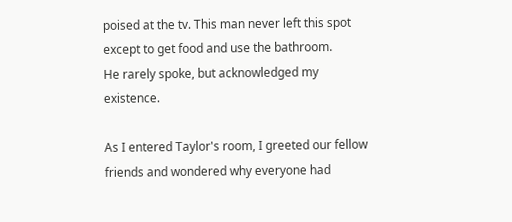poised at the tv. This man never left this spot except to get food and use the bathroom.
He rarely spoke, but acknowledged my existence.

As I entered Taylor's room, I greeted our fellow friends and wondered why everyone had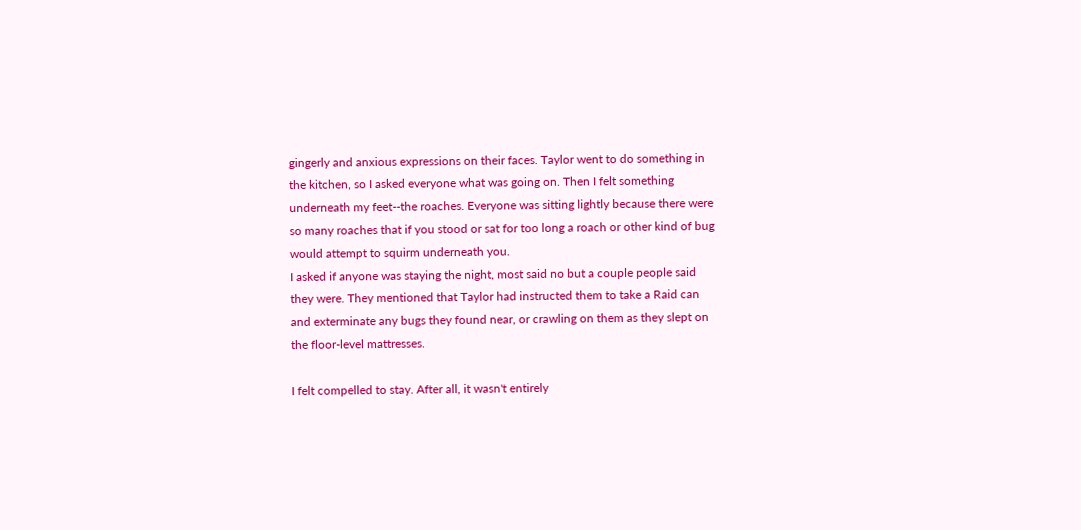gingerly and anxious expressions on their faces. Taylor went to do something in the kitchen, so I asked everyone what was going on. Then I felt something underneath my feet--the roaches. Everyone was sitting lightly because there were so many roaches that if you stood or sat for too long a roach or other kind of bug would attempt to squirm underneath you.
I asked if anyone was staying the night, most said no but a couple people said they were. They mentioned that Taylor had instructed them to take a Raid can and exterminate any bugs they found near, or crawling on them as they slept on the floor-level mattresses.

I felt compelled to stay. After all, it wasn't entirely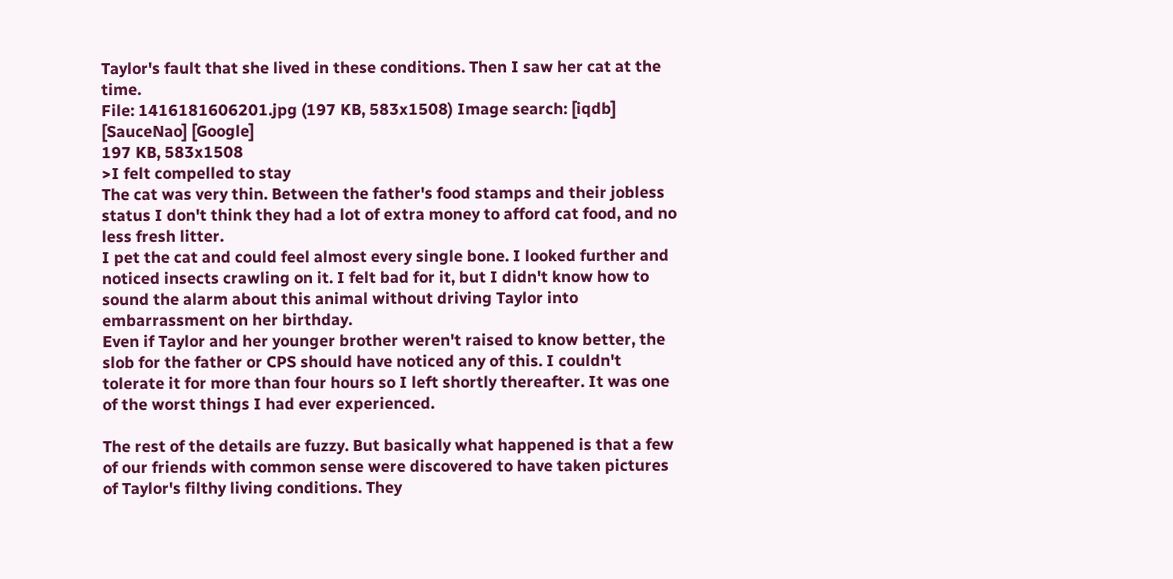Taylor's fault that she lived in these conditions. Then I saw her cat at the time.
File: 1416181606201.jpg (197 KB, 583x1508) Image search: [iqdb] [SauceNao] [Google]
197 KB, 583x1508
>I felt compelled to stay
The cat was very thin. Between the father's food stamps and their jobless status I don't think they had a lot of extra money to afford cat food, and no less fresh litter.
I pet the cat and could feel almost every single bone. I looked further and noticed insects crawling on it. I felt bad for it, but I didn't know how to sound the alarm about this animal without driving Taylor into embarrassment on her birthday.
Even if Taylor and her younger brother weren't raised to know better, the slob for the father or CPS should have noticed any of this. I couldn't tolerate it for more than four hours so I left shortly thereafter. It was one of the worst things I had ever experienced.

The rest of the details are fuzzy. But basically what happened is that a few of our friends with common sense were discovered to have taken pictures of Taylor's filthy living conditions. They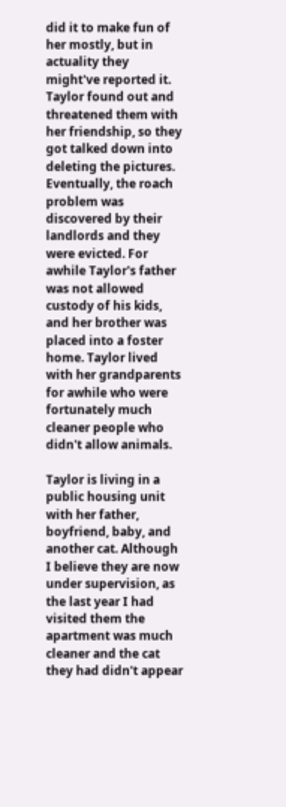did it to make fun of her mostly, but in actuality they might've reported it. Taylor found out and threatened them with her friendship, so they got talked down into deleting the pictures. Eventually, the roach problem was discovered by their landlords and they were evicted. For awhile Taylor's father was not allowed custody of his kids, and her brother was placed into a foster home. Taylor lived with her grandparents for awhile who were fortunately much cleaner people who didn't allow animals.

Taylor is living in a public housing unit with her father, boyfriend, baby, and another cat. Although I believe they are now under supervision, as the last year I had visited them the apartment was much cleaner and the cat they had didn't appear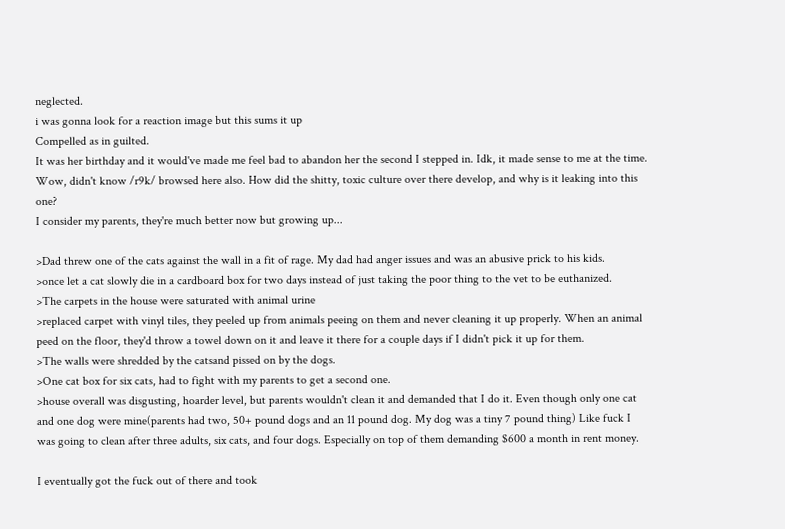neglected.
i was gonna look for a reaction image but this sums it up
Compelled as in guilted.
It was her birthday and it would've made me feel bad to abandon her the second I stepped in. Idk, it made sense to me at the time.
Wow, didn't know /r9k/ browsed here also. How did the shitty, toxic culture over there develop, and why is it leaking into this one?
I consider my parents, they're much better now but growing up...

>Dad threw one of the cats against the wall in a fit of rage. My dad had anger issues and was an abusive prick to his kids.
>once let a cat slowly die in a cardboard box for two days instead of just taking the poor thing to the vet to be euthanized.
>The carpets in the house were saturated with animal urine
>replaced carpet with vinyl tiles, they peeled up from animals peeing on them and never cleaning it up properly. When an animal peed on the floor, they'd throw a towel down on it and leave it there for a couple days if I didn't pick it up for them.
>The walls were shredded by the catsand pissed on by the dogs.
>One cat box for six cats, had to fight with my parents to get a second one.
>house overall was disgusting, hoarder level, but parents wouldn't clean it and demanded that I do it. Even though only one cat and one dog were mine(parents had two, 50+ pound dogs and an 11 pound dog. My dog was a tiny 7 pound thing) Like fuck I was going to clean after three adults, six cats, and four dogs. Especially on top of them demanding $600 a month in rent money.

I eventually got the fuck out of there and took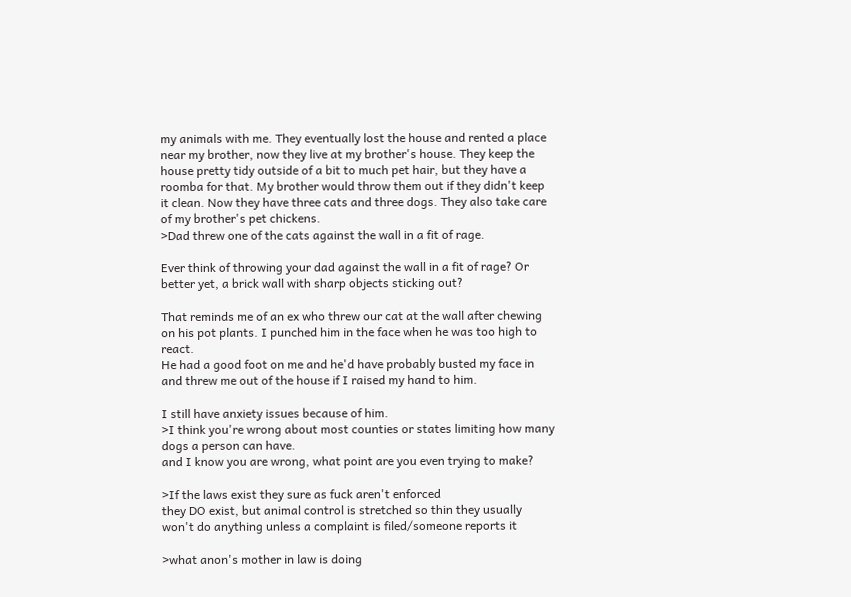my animals with me. They eventually lost the house and rented a place near my brother, now they live at my brother's house. They keep the house pretty tidy outside of a bit to much pet hair, but they have a roomba for that. My brother would throw them out if they didn't keep it clean. Now they have three cats and three dogs. They also take care of my brother's pet chickens.
>Dad threw one of the cats against the wall in a fit of rage.

Ever think of throwing your dad against the wall in a fit of rage? Or better yet, a brick wall with sharp objects sticking out?

That reminds me of an ex who threw our cat at the wall after chewing on his pot plants. I punched him in the face when he was too high to react.
He had a good foot on me and he'd have probably busted my face in and threw me out of the house if I raised my hand to him.

I still have anxiety issues because of him.
>I think you're wrong about most counties or states limiting how many dogs a person can have.
and I know you are wrong, what point are you even trying to make?

>If the laws exist they sure as fuck aren't enforced
they DO exist, but animal control is stretched so thin they usually won't do anything unless a complaint is filed/someone reports it

>what anon's mother in law is doing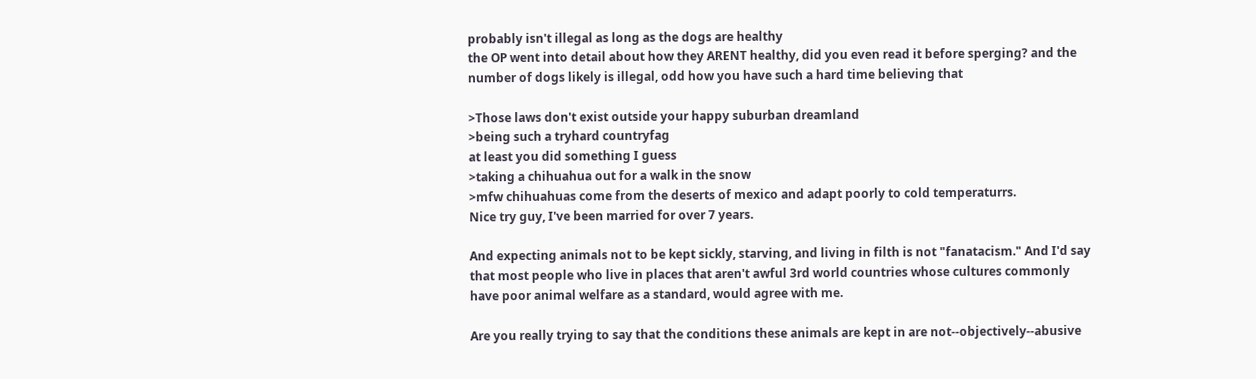probably isn't illegal as long as the dogs are healthy
the OP went into detail about how they ARENT healthy, did you even read it before sperging? and the number of dogs likely is illegal, odd how you have such a hard time believing that

>Those laws don't exist outside your happy suburban dreamland
>being such a tryhard countryfag
at least you did something I guess
>taking a chihuahua out for a walk in the snow
>mfw chihuahuas come from the deserts of mexico and adapt poorly to cold temperaturrs.
Nice try guy, I've been married for over 7 years.

And expecting animals not to be kept sickly, starving, and living in filth is not "fanatacism." And I'd say that most people who live in places that aren't awful 3rd world countries whose cultures commonly have poor animal welfare as a standard, would agree with me.

Are you really trying to say that the conditions these animals are kept in are not--objectively--abusive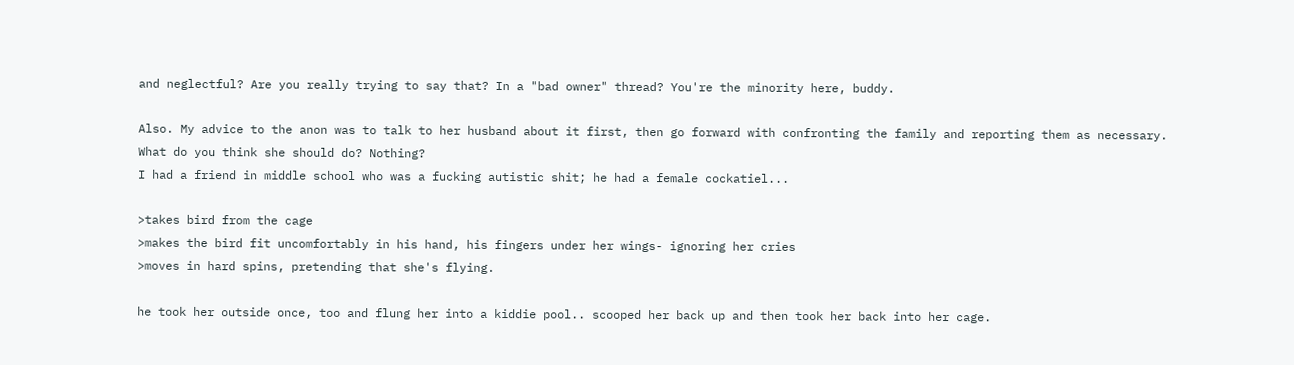and neglectful? Are you really trying to say that? In a "bad owner" thread? You're the minority here, buddy.

Also. My advice to the anon was to talk to her husband about it first, then go forward with confronting the family and reporting them as necessary. What do you think she should do? Nothing?
I had a friend in middle school who was a fucking autistic shit; he had a female cockatiel...

>takes bird from the cage
>makes the bird fit uncomfortably in his hand, his fingers under her wings- ignoring her cries
>moves in hard spins, pretending that she's flying.

he took her outside once, too and flung her into a kiddie pool.. scooped her back up and then took her back into her cage.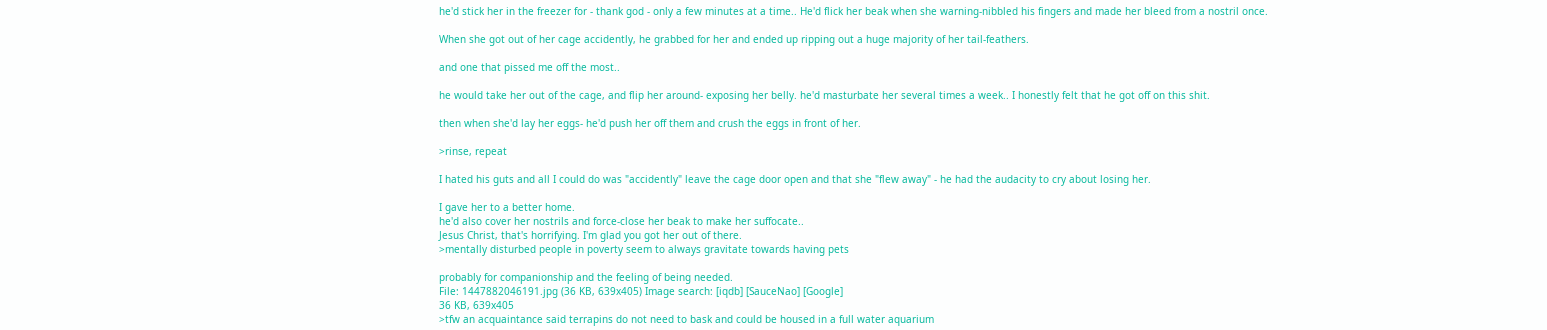he'd stick her in the freezer for - thank god - only a few minutes at a time.. He'd flick her beak when she warning-nibbled his fingers and made her bleed from a nostril once.

When she got out of her cage accidently, he grabbed for her and ended up ripping out a huge majority of her tail-feathers.

and one that pissed me off the most..

he would take her out of the cage, and flip her around- exposing her belly. he'd masturbate her several times a week.. I honestly felt that he got off on this shit.

then when she'd lay her eggs- he'd push her off them and crush the eggs in front of her.

>rinse, repeat

I hated his guts and all I could do was "accidently" leave the cage door open and that she "flew away" - he had the audacity to cry about losing her.

I gave her to a better home.
he'd also cover her nostrils and force-close her beak to make her suffocate..
Jesus Christ, that's horrifying. I'm glad you got her out of there.
>mentally disturbed people in poverty seem to always gravitate towards having pets

probably for companionship and the feeling of being needed.
File: 1447882046191.jpg (36 KB, 639x405) Image search: [iqdb] [SauceNao] [Google]
36 KB, 639x405
>tfw an acquaintance said terrapins do not need to bask and could be housed in a full water aquarium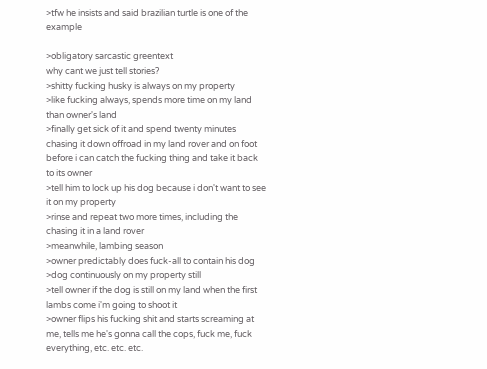>tfw he insists and said brazilian turtle is one of the example

>obligatory sarcastic greentext
why cant we just tell stories?
>shitty fucking husky is always on my property
>like fucking always, spends more time on my land than owner's land
>finally get sick of it and spend twenty minutes chasing it down offroad in my land rover and on foot before i can catch the fucking thing and take it back to its owner
>tell him to lock up his dog because i don't want to see it on my property
>rinse and repeat two more times, including the chasing it in a land rover
>meanwhile, lambing season
>owner predictably does fuck-all to contain his dog
>dog continuously on my property still
>tell owner if the dog is still on my land when the first lambs come i'm going to shoot it
>owner flips his fucking shit and starts screaming at me, tells me he's gonna call the cops, fuck me, fuck everything, etc. etc. etc.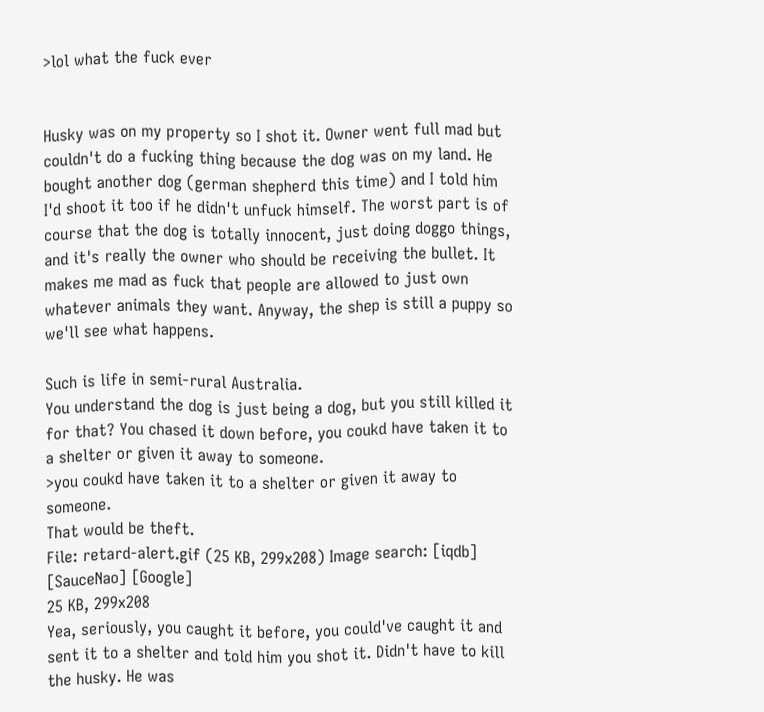>lol what the fuck ever


Husky was on my property so I shot it. Owner went full mad but couldn't do a fucking thing because the dog was on my land. He bought another dog (german shepherd this time) and I told him I'd shoot it too if he didn't unfuck himself. The worst part is of course that the dog is totally innocent, just doing doggo things, and it's really the owner who should be receiving the bullet. It makes me mad as fuck that people are allowed to just own whatever animals they want. Anyway, the shep is still a puppy so we'll see what happens.

Such is life in semi-rural Australia.
You understand the dog is just being a dog, but you still killed it for that? You chased it down before, you coukd have taken it to a shelter or given it away to someone.
>you coukd have taken it to a shelter or given it away to someone.
That would be theft.
File: retard-alert.gif (25 KB, 299x208) Image search: [iqdb] [SauceNao] [Google]
25 KB, 299x208
Yea, seriously, you caught it before, you could've caught it and sent it to a shelter and told him you shot it. Didn't have to kill the husky. He was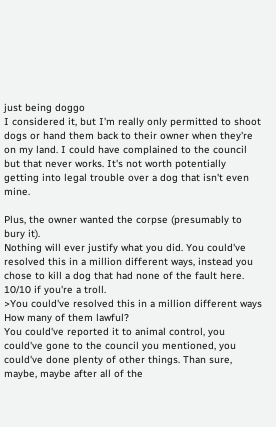just being doggo
I considered it, but I'm really only permitted to shoot dogs or hand them back to their owner when they're on my land. I could have complained to the council but that never works. It's not worth potentially getting into legal trouble over a dog that isn't even mine.

Plus, the owner wanted the corpse (presumably to bury it).
Nothing will ever justify what you did. You could've resolved this in a million different ways, instead you chose to kill a dog that had none of the fault here. 10/10 if you're a troll.
>You could've resolved this in a million different ways
How many of them lawful?
You could've reported it to animal control, you could've gone to the council you mentioned, you could've done plenty of other things. Than sure, maybe, maybe after all of the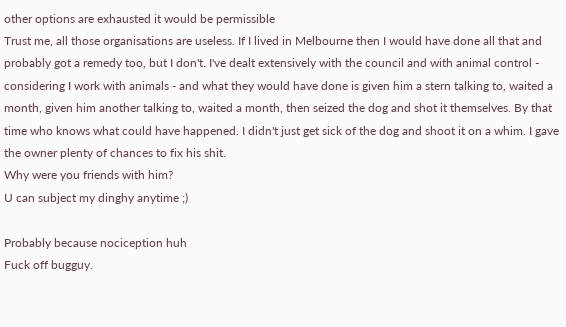other options are exhausted it would be permissible
Trust me, all those organisations are useless. If I lived in Melbourne then I would have done all that and probably got a remedy too, but I don't. I've dealt extensively with the council and with animal control - considering I work with animals - and what they would have done is given him a stern talking to, waited a month, given him another talking to, waited a month, then seized the dog and shot it themselves. By that time who knows what could have happened. I didn't just get sick of the dog and shoot it on a whim. I gave the owner plenty of chances to fix his shit.
Why were you friends with him?
U can subject my dinghy anytime ;)

Probably because nociception huh
Fuck off bugguy.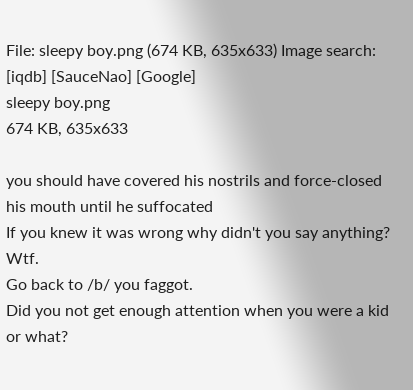File: sleepy boy.png (674 KB, 635x633) Image search: [iqdb] [SauceNao] [Google]
sleepy boy.png
674 KB, 635x633

you should have covered his nostrils and force-closed his mouth until he suffocated
If you knew it was wrong why didn't you say anything? Wtf.
Go back to /b/ you faggot.
Did you not get enough attention when you were a kid or what?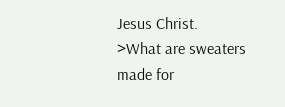Jesus Christ.
>What are sweaters made for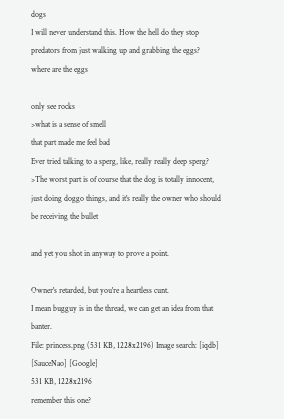dogs
I will never understand this. How the hell do they stop predators from just walking up and grabbing the eggs?
where are the eggs

only see rocks
>what is a sense of smell
that part made me feel bad
Ever tried talking to a sperg, like, really really deep sperg?
>The worst part is of course that the dog is totally innocent, just doing doggo things, and it's really the owner who should be receiving the bullet

and yet you shot in anyway to prove a point.

Owner's retarded, but you're a heartless cunt.
I mean bugguy is in the thread, we can get an idea from that banter.
File: princess.png (531 KB, 1228x2196) Image search: [iqdb] [SauceNao] [Google]
531 KB, 1228x2196
remember this one?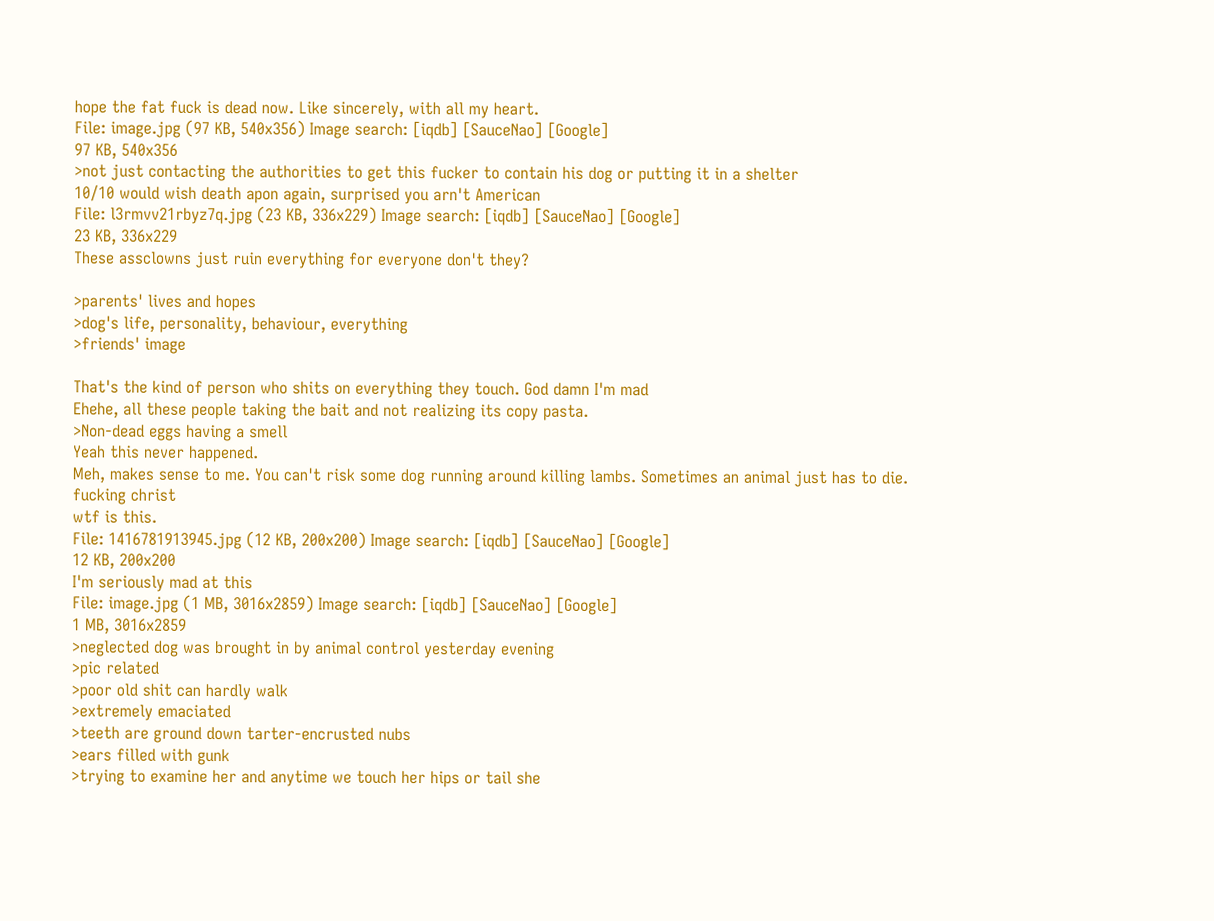hope the fat fuck is dead now. Like sincerely, with all my heart.
File: image.jpg (97 KB, 540x356) Image search: [iqdb] [SauceNao] [Google]
97 KB, 540x356
>not just contacting the authorities to get this fucker to contain his dog or putting it in a shelter
10/10 would wish death apon again, surprised you arn't American
File: l3rmvv21rbyz7q.jpg (23 KB, 336x229) Image search: [iqdb] [SauceNao] [Google]
23 KB, 336x229
These assclowns just ruin everything for everyone don't they?

>parents' lives and hopes
>dog's life, personality, behaviour, everything
>friends' image

That's the kind of person who shits on everything they touch. God damn I'm mad
Ehehe, all these people taking the bait and not realizing its copy pasta.
>Non-dead eggs having a smell
Yeah this never happened.
Meh, makes sense to me. You can't risk some dog running around killing lambs. Sometimes an animal just has to die.
fucking christ
wtf is this.
File: 1416781913945.jpg (12 KB, 200x200) Image search: [iqdb] [SauceNao] [Google]
12 KB, 200x200
I'm seriously mad at this
File: image.jpg (1 MB, 3016x2859) Image search: [iqdb] [SauceNao] [Google]
1 MB, 3016x2859
>neglected dog was brought in by animal control yesterday evening
>pic related
>poor old shit can hardly walk
>extremely emaciated
>teeth are ground down tarter-encrusted nubs
>ears filled with gunk
>trying to examine her and anytime we touch her hips or tail she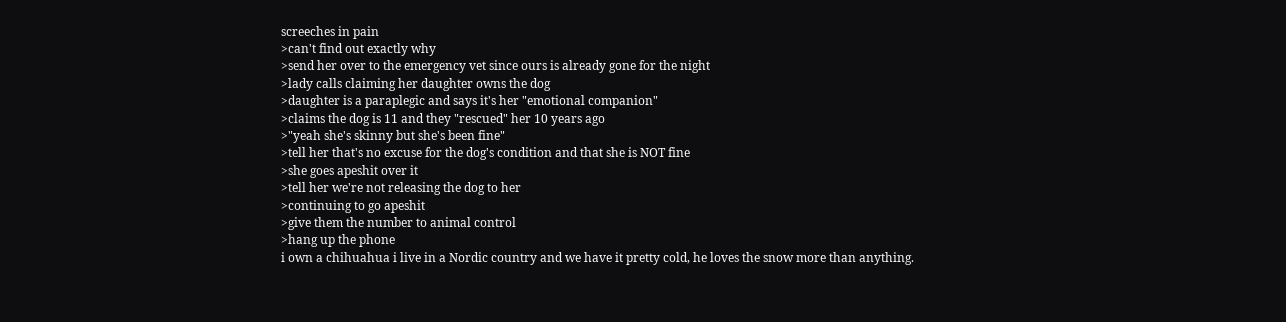screeches in pain
>can't find out exactly why
>send her over to the emergency vet since ours is already gone for the night
>lady calls claiming her daughter owns the dog
>daughter is a paraplegic and says it's her "emotional companion"
>claims the dog is 11 and they "rescued" her 10 years ago
>"yeah she's skinny but she's been fine"
>tell her that's no excuse for the dog's condition and that she is NOT fine
>she goes apeshit over it
>tell her we're not releasing the dog to her
>continuing to go apeshit
>give them the number to animal control
>hang up the phone
i own a chihuahua i live in a Nordic country and we have it pretty cold, he loves the snow more than anything.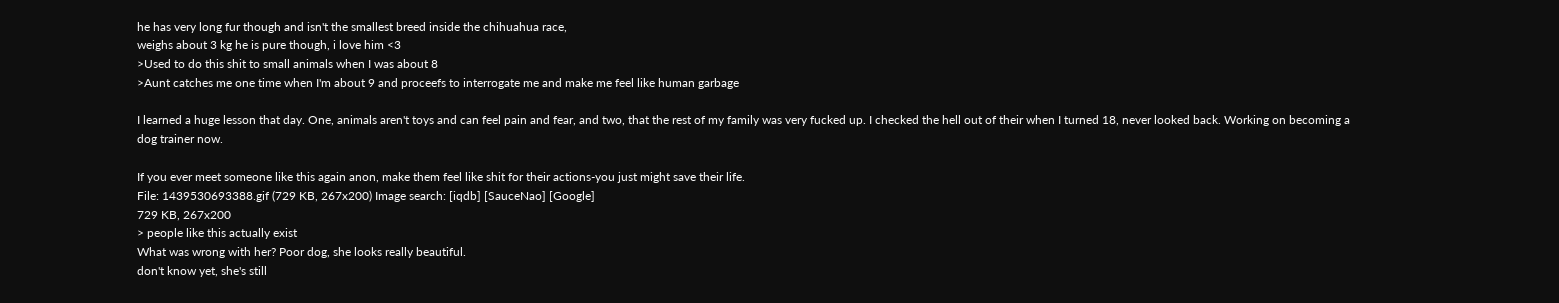he has very long fur though and isn't the smallest breed inside the chihuahua race,
weighs about 3 kg he is pure though, i love him <3
>Used to do this shit to small animals when I was about 8
>Aunt catches me one time when I'm about 9 and proceefs to interrogate me and make me feel like human garbage

I learned a huge lesson that day. One, animals aren't toys and can feel pain and fear, and two, that the rest of my family was very fucked up. I checked the hell out of their when I turned 18, never looked back. Working on becoming a dog trainer now.

If you ever meet someone like this again anon, make them feel like shit for their actions-you just might save their life.
File: 1439530693388.gif (729 KB, 267x200) Image search: [iqdb] [SauceNao] [Google]
729 KB, 267x200
> people like this actually exist
What was wrong with her? Poor dog, she looks really beautiful.
don't know yet, she's still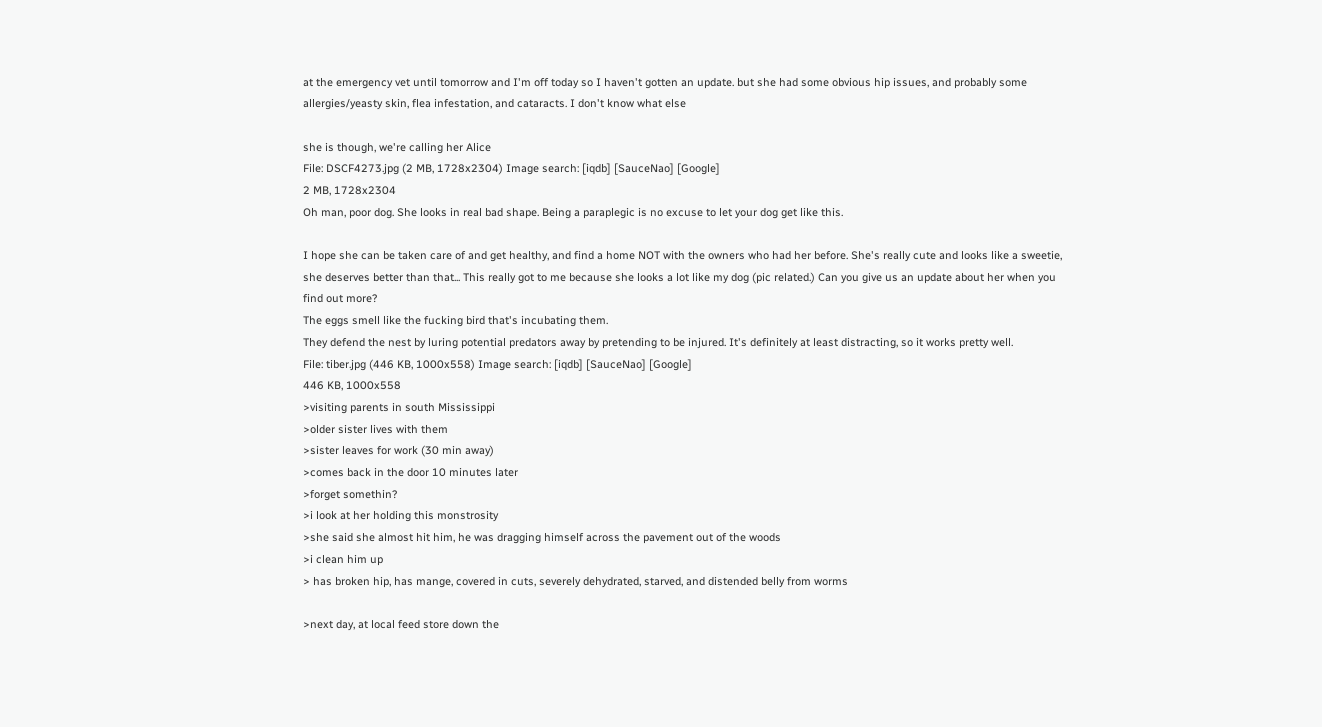at the emergency vet until tomorrow and I'm off today so I haven't gotten an update. but she had some obvious hip issues, and probably some allergies/yeasty skin, flea infestation, and cataracts. I don't know what else

she is though, we're calling her Alice
File: DSCF4273.jpg (2 MB, 1728x2304) Image search: [iqdb] [SauceNao] [Google]
2 MB, 1728x2304
Oh man, poor dog. She looks in real bad shape. Being a paraplegic is no excuse to let your dog get like this.

I hope she can be taken care of and get healthy, and find a home NOT with the owners who had her before. She's really cute and looks like a sweetie, she deserves better than that... This really got to me because she looks a lot like my dog (pic related.) Can you give us an update about her when you find out more?
The eggs smell like the fucking bird that's incubating them.
They defend the nest by luring potential predators away by pretending to be injured. It's definitely at least distracting, so it works pretty well.
File: tiber.jpg (446 KB, 1000x558) Image search: [iqdb] [SauceNao] [Google]
446 KB, 1000x558
>visiting parents in south Mississippi
>older sister lives with them
>sister leaves for work (30 min away)
>comes back in the door 10 minutes later
>forget somethin?
>i look at her holding this monstrosity
>she said she almost hit him, he was dragging himself across the pavement out of the woods
>i clean him up
> has broken hip, has mange, covered in cuts, severely dehydrated, starved, and distended belly from worms

>next day, at local feed store down the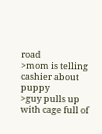road
>mom is telling cashier about puppy
>guy pulls up with cage full of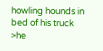howling hounds in bed of his truck
>he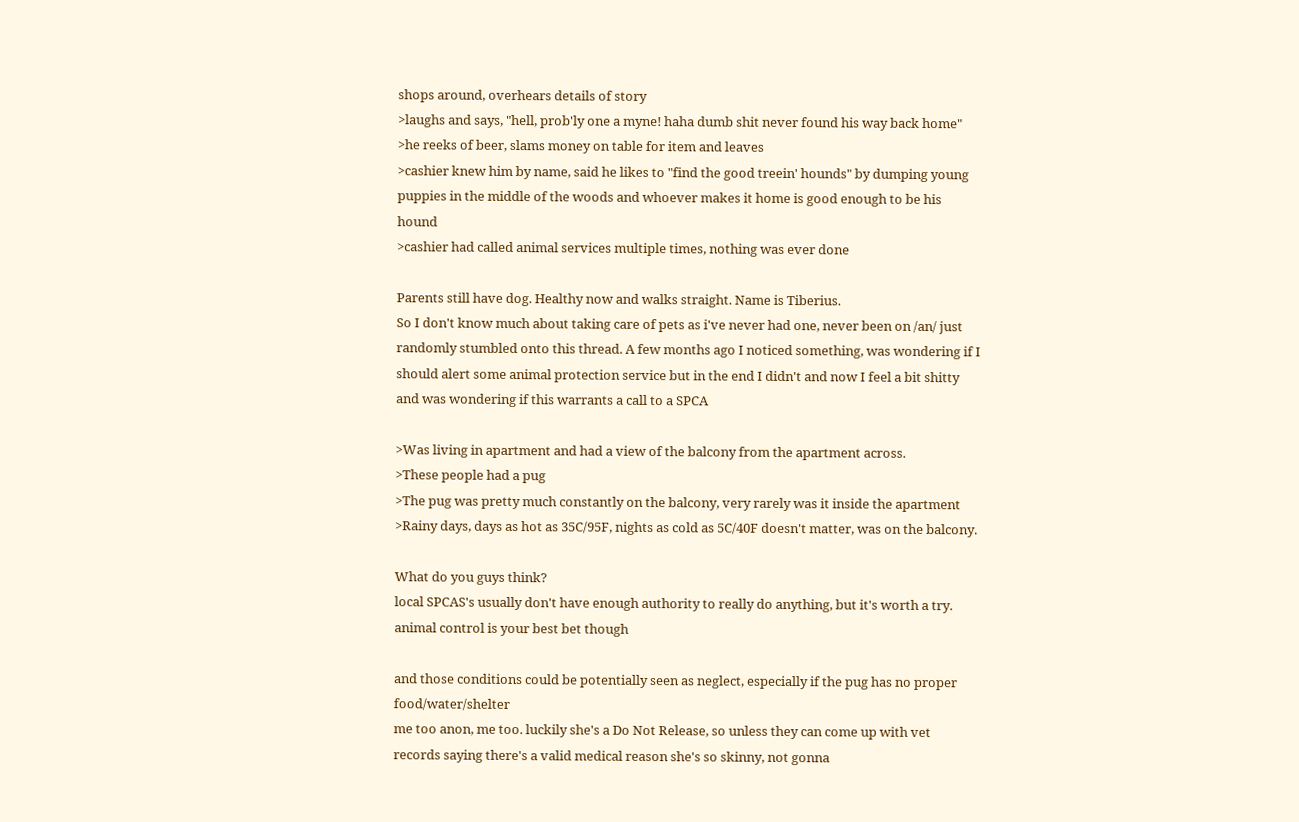shops around, overhears details of story
>laughs and says, "hell, prob'ly one a myne! haha dumb shit never found his way back home"
>he reeks of beer, slams money on table for item and leaves
>cashier knew him by name, said he likes to "find the good treein' hounds" by dumping young puppies in the middle of the woods and whoever makes it home is good enough to be his hound
>cashier had called animal services multiple times, nothing was ever done

Parents still have dog. Healthy now and walks straight. Name is Tiberius.
So I don't know much about taking care of pets as i've never had one, never been on /an/ just randomly stumbled onto this thread. A few months ago I noticed something, was wondering if I should alert some animal protection service but in the end I didn't and now I feel a bit shitty and was wondering if this warrants a call to a SPCA

>Was living in apartment and had a view of the balcony from the apartment across.
>These people had a pug
>The pug was pretty much constantly on the balcony, very rarely was it inside the apartment
>Rainy days, days as hot as 35C/95F, nights as cold as 5C/40F doesn't matter, was on the balcony.

What do you guys think?
local SPCAS's usually don't have enough authority to really do anything, but it's worth a try. animal control is your best bet though

and those conditions could be potentially seen as neglect, especially if the pug has no proper food/water/shelter
me too anon, me too. luckily she's a Do Not Release, so unless they can come up with vet records saying there's a valid medical reason she's so skinny, not gonna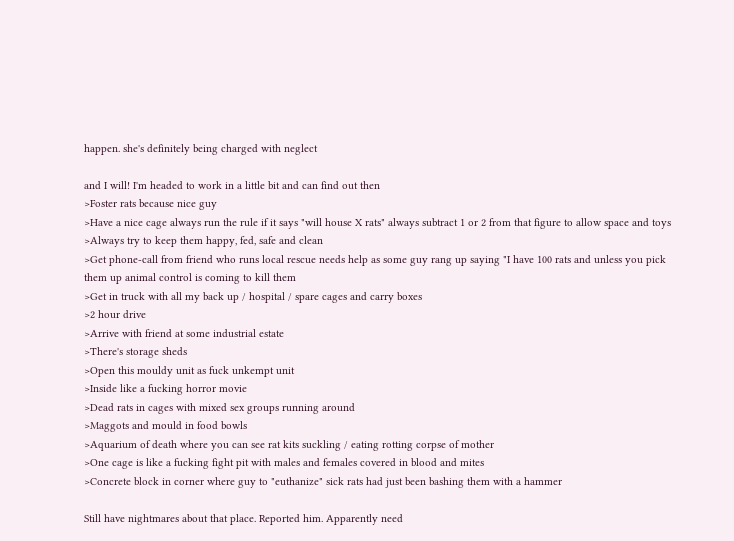happen. she's definitely being charged with neglect

and I will! I'm headed to work in a little bit and can find out then
>Foster rats because nice guy
>Have a nice cage always run the rule if it says "will house X rats" always subtract 1 or 2 from that figure to allow space and toys
>Always try to keep them happy, fed, safe and clean
>Get phone-call from friend who runs local rescue needs help as some guy rang up saying "I have 100 rats and unless you pick them up animal control is coming to kill them
>Get in truck with all my back up / hospital / spare cages and carry boxes
>2 hour drive
>Arrive with friend at some industrial estate
>There's storage sheds
>Open this mouldy unit as fuck unkempt unit
>Inside like a fucking horror movie
>Dead rats in cages with mixed sex groups running around
>Maggots and mould in food bowls
>Aquarium of death where you can see rat kits suckling / eating rotting corpse of mother
>One cage is like a fucking fight pit with males and females covered in blood and mites
>Concrete block in corner where guy to "euthanize" sick rats had just been bashing them with a hammer

Still have nightmares about that place. Reported him. Apparently need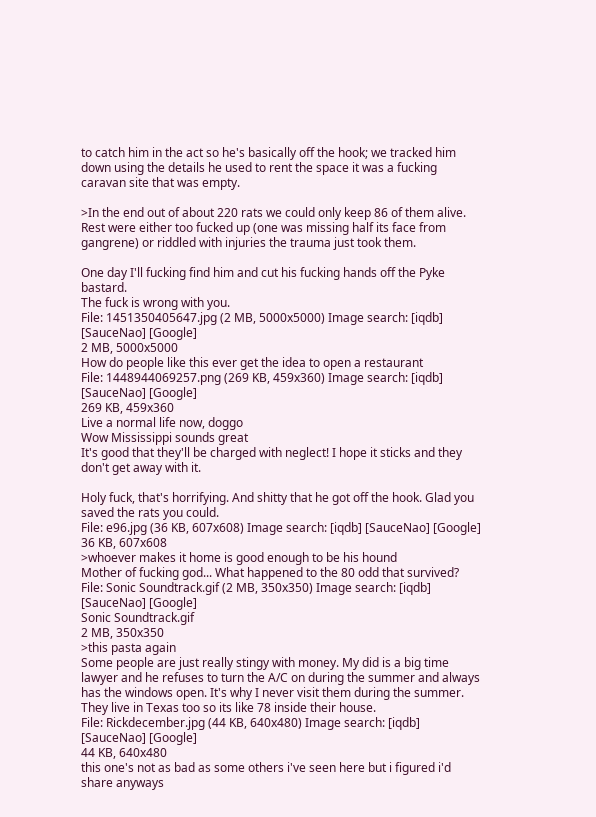to catch him in the act so he's basically off the hook; we tracked him down using the details he used to rent the space it was a fucking caravan site that was empty.

>In the end out of about 220 rats we could only keep 86 of them alive. Rest were either too fucked up (one was missing half its face from gangrene) or riddled with injuries the trauma just took them.

One day I'll fucking find him and cut his fucking hands off the Pyke bastard.
The fuck is wrong with you.
File: 1451350405647.jpg (2 MB, 5000x5000) Image search: [iqdb] [SauceNao] [Google]
2 MB, 5000x5000
How do people like this ever get the idea to open a restaurant
File: 1448944069257.png (269 KB, 459x360) Image search: [iqdb] [SauceNao] [Google]
269 KB, 459x360
Live a normal life now, doggo
Wow Mississippi sounds great
It's good that they'll be charged with neglect! I hope it sticks and they don't get away with it.

Holy fuck, that's horrifying. And shitty that he got off the hook. Glad you saved the rats you could.
File: e96.jpg (36 KB, 607x608) Image search: [iqdb] [SauceNao] [Google]
36 KB, 607x608
>whoever makes it home is good enough to be his hound
Mother of fucking god... What happened to the 80 odd that survived?
File: Sonic Soundtrack.gif (2 MB, 350x350) Image search: [iqdb] [SauceNao] [Google]
Sonic Soundtrack.gif
2 MB, 350x350
>this pasta again
Some people are just really stingy with money. My did is a big time lawyer and he refuses to turn the A/C on during the summer and always has the windows open. It's why I never visit them during the summer. They live in Texas too so its like 78 inside their house.
File: Rickdecember.jpg (44 KB, 640x480) Image search: [iqdb] [SauceNao] [Google]
44 KB, 640x480
this one's not as bad as some others i've seen here but i figured i'd share anyways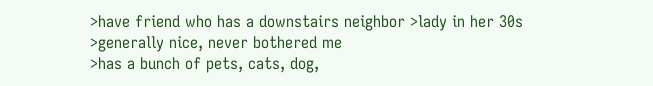>have friend who has a downstairs neighbor >lady in her 30s
>generally nice, never bothered me
>has a bunch of pets, cats, dog,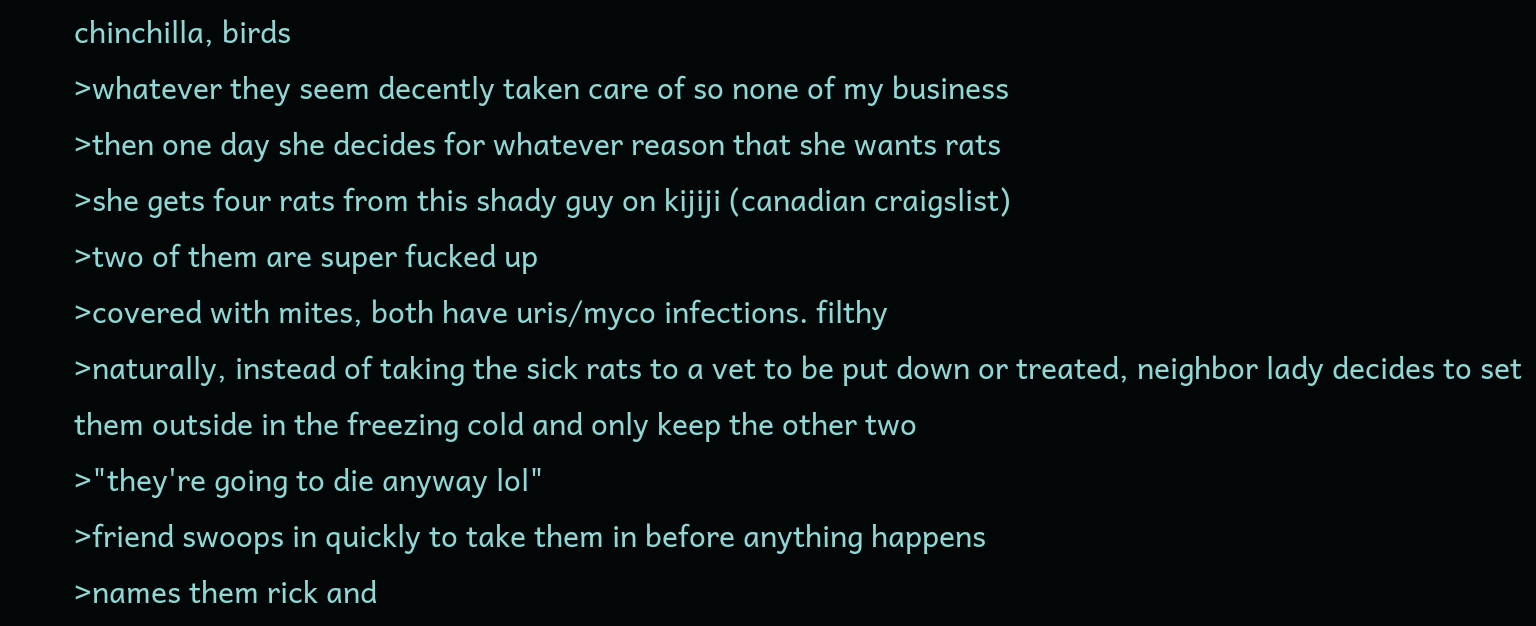chinchilla, birds
>whatever they seem decently taken care of so none of my business
>then one day she decides for whatever reason that she wants rats
>she gets four rats from this shady guy on kijiji (canadian craigslist)
>two of them are super fucked up
>covered with mites, both have uris/myco infections. filthy
>naturally, instead of taking the sick rats to a vet to be put down or treated, neighbor lady decides to set them outside in the freezing cold and only keep the other two
>"they're going to die anyway lol"
>friend swoops in quickly to take them in before anything happens
>names them rick and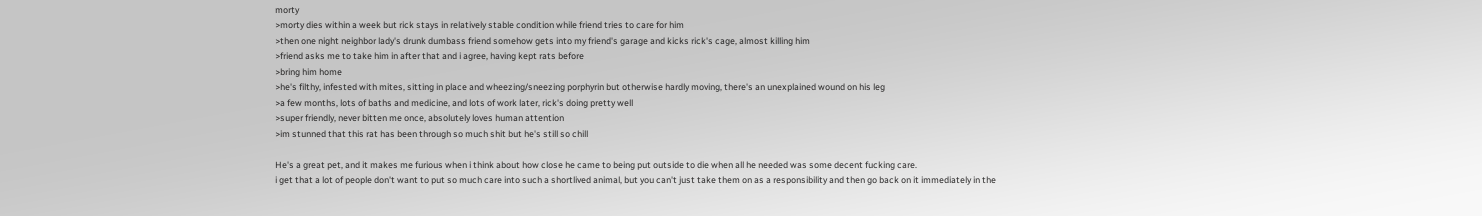morty
>morty dies within a week but rick stays in relatively stable condition while friend tries to care for him
>then one night neighbor lady's drunk dumbass friend somehow gets into my friend's garage and kicks rick's cage, almost killing him
>friend asks me to take him in after that and i agree, having kept rats before
>bring him home
>he's filthy, infested with mites, sitting in place and wheezing/sneezing porphyrin but otherwise hardly moving, there's an unexplained wound on his leg
>a few months, lots of baths and medicine, and lots of work later, rick's doing pretty well
>super friendly, never bitten me once, absolutely loves human attention
>im stunned that this rat has been through so much shit but he's still so chill

He's a great pet, and it makes me furious when i think about how close he came to being put outside to die when all he needed was some decent fucking care.
i get that a lot of people don't want to put so much care into such a shortlived animal, but you can't just take them on as a responsibility and then go back on it immediately in the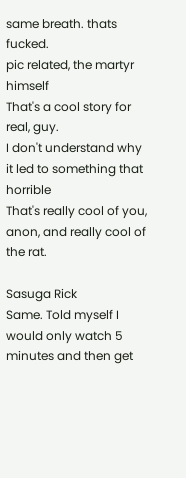same breath. thats fucked.
pic related, the martyr himself
That's a cool story for real, guy.
I don't understand why it led to something that horrible
That's really cool of you, anon, and really cool of the rat.

Sasuga Rick
Same. Told myself I would only watch 5 minutes and then get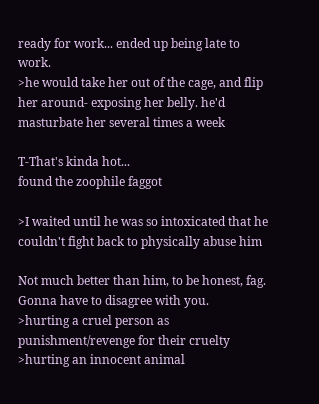ready for work... ended up being late to work.
>he would take her out of the cage, and flip her around- exposing her belly. he'd masturbate her several times a week

T-That's kinda hot...
found the zoophile faggot

>I waited until he was so intoxicated that he couldn't fight back to physically abuse him

Not much better than him, to be honest, fag.
Gonna have to disagree with you.
>hurting a cruel person as punishment/revenge for their cruelty
>hurting an innocent animal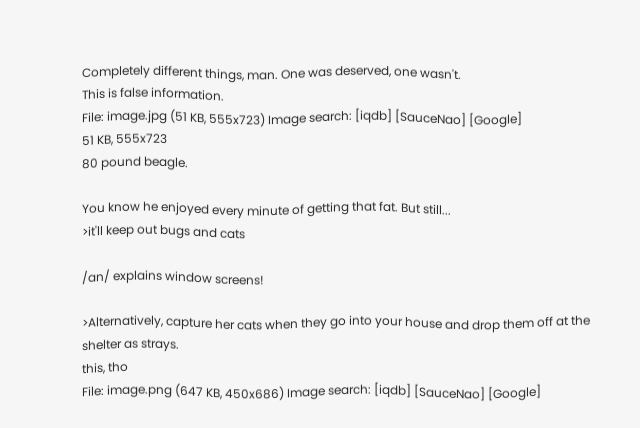Completely different things, man. One was deserved, one wasn't.
This is false information.
File: image.jpg (51 KB, 555x723) Image search: [iqdb] [SauceNao] [Google]
51 KB, 555x723
80 pound beagle.

You know he enjoyed every minute of getting that fat. But still...
>it'll keep out bugs and cats

/an/ explains window screens!

>Alternatively, capture her cats when they go into your house and drop them off at the shelter as strays.
this, tho
File: image.png (647 KB, 450x686) Image search: [iqdb] [SauceNao] [Google]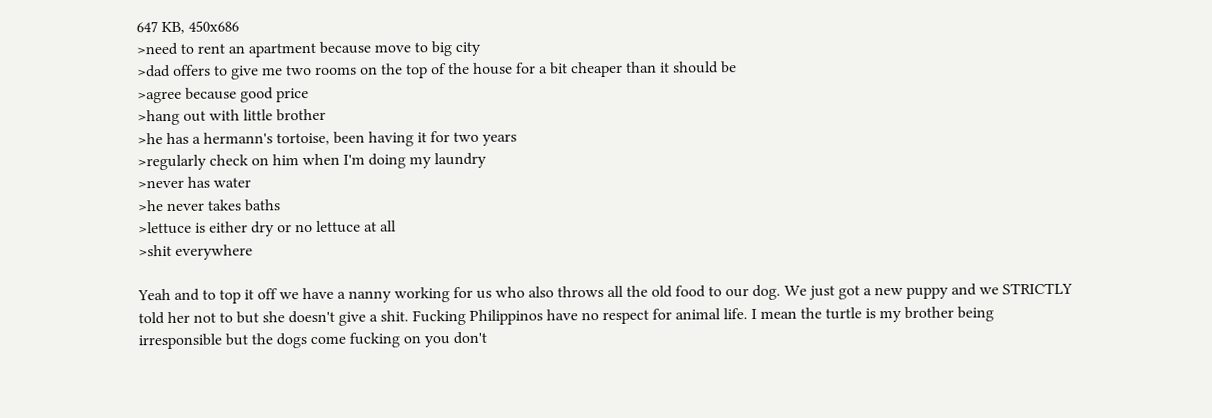647 KB, 450x686
>need to rent an apartment because move to big city
>dad offers to give me two rooms on the top of the house for a bit cheaper than it should be
>agree because good price
>hang out with little brother
>he has a hermann's tortoise, been having it for two years
>regularly check on him when I'm doing my laundry
>never has water
>he never takes baths
>lettuce is either dry or no lettuce at all
>shit everywhere

Yeah and to top it off we have a nanny working for us who also throws all the old food to our dog. We just got a new puppy and we STRICTLY told her not to but she doesn't give a shit. Fucking Philippinos have no respect for animal life. I mean the turtle is my brother being irresponsible but the dogs come fucking on you don't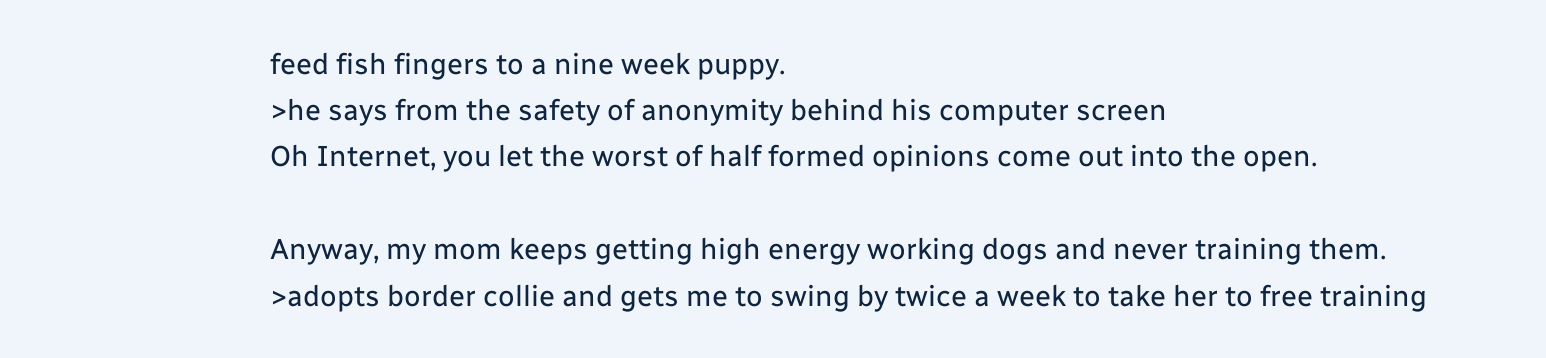feed fish fingers to a nine week puppy.
>he says from the safety of anonymity behind his computer screen
Oh Internet, you let the worst of half formed opinions come out into the open.

Anyway, my mom keeps getting high energy working dogs and never training them.
>adopts border collie and gets me to swing by twice a week to take her to free training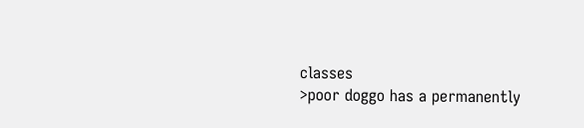classes
>poor doggo has a permanently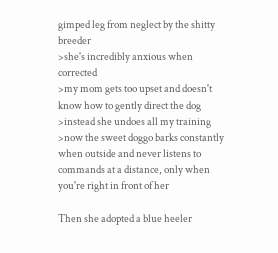gimped leg from neglect by the shitty breeder
>she's incredibly anxious when corrected
>my mom gets too upset and doesn't know how to gently direct the dog
>instead she undoes all my training
>now the sweet doggo barks constantly when outside and never listens to commands at a distance, only when you're right in front of her

Then she adopted a blue heeler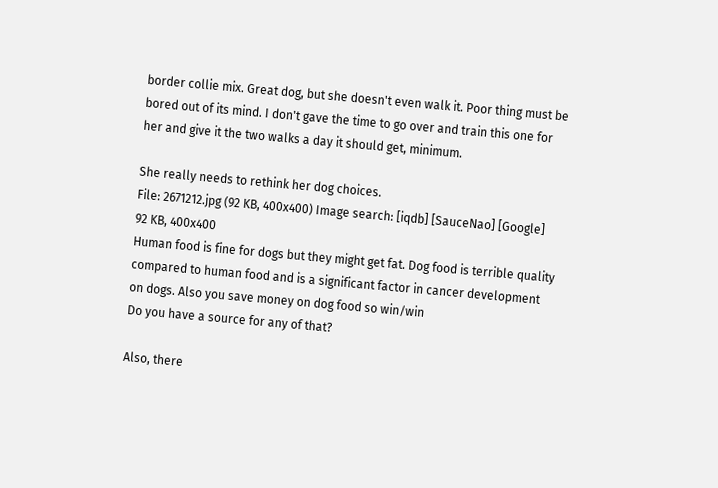border collie mix. Great dog, but she doesn't even walk it. Poor thing must be bored out of its mind. I don't gave the time to go over and train this one for her and give it the two walks a day it should get, minimum.

She really needs to rethink her dog choices.
File: 2671212.jpg (92 KB, 400x400) Image search: [iqdb] [SauceNao] [Google]
92 KB, 400x400
Human food is fine for dogs but they might get fat. Dog food is terrible quality compared to human food and is a significant factor in cancer development on dogs. Also you save money on dog food so win/win
Do you have a source for any of that?

Also, there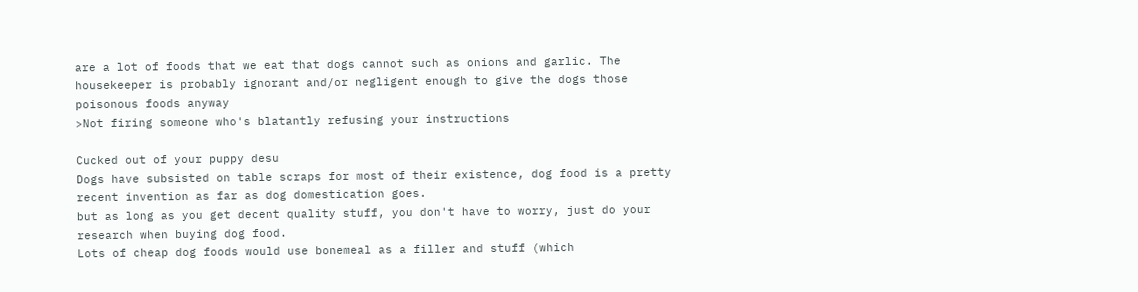are a lot of foods that we eat that dogs cannot such as onions and garlic. The housekeeper is probably ignorant and/or negligent enough to give the dogs those poisonous foods anyway
>Not firing someone who's blatantly refusing your instructions

Cucked out of your puppy desu
Dogs have subsisted on table scraps for most of their existence, dog food is a pretty recent invention as far as dog domestication goes.
but as long as you get decent quality stuff, you don't have to worry, just do your research when buying dog food.
Lots of cheap dog foods would use bonemeal as a filler and stuff (which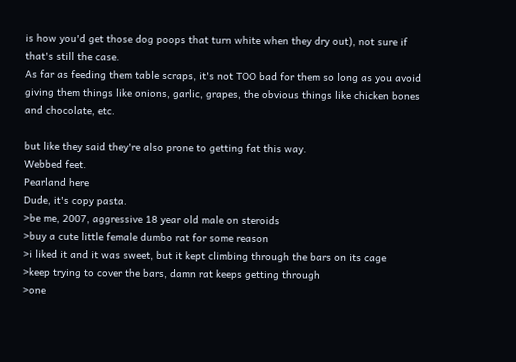is how you'd get those dog poops that turn white when they dry out), not sure if that's still the case.
As far as feeding them table scraps, it's not TOO bad for them so long as you avoid giving them things like onions, garlic, grapes, the obvious things like chicken bones and chocolate, etc.

but like they said they're also prone to getting fat this way.
Webbed feet.
Pearland here
Dude, it's copy pasta.
>be me, 2007, aggressive 18 year old male on steroids
>buy a cute little female dumbo rat for some reason
>i liked it and it was sweet, but it kept climbing through the bars on its cage
>keep trying to cover the bars, damn rat keeps getting through
>one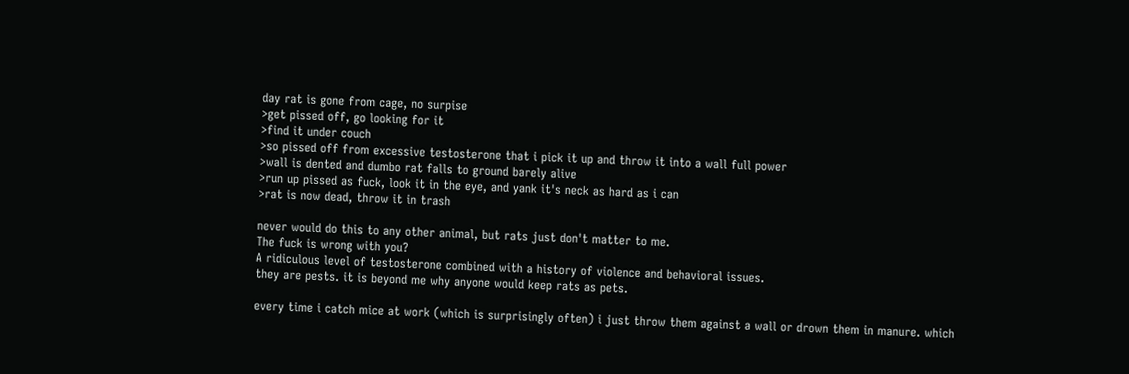day rat is gone from cage, no surpise
>get pissed off, go looking for it
>find it under couch
>so pissed off from excessive testosterone that i pick it up and throw it into a wall full power
>wall is dented and dumbo rat falls to ground barely alive
>run up pissed as fuck, look it in the eye, and yank it's neck as hard as i can
>rat is now dead, throw it in trash

never would do this to any other animal, but rats just don't matter to me.
The fuck is wrong with you?
A ridiculous level of testosterone combined with a history of violence and behavioral issues.
they are pests. it is beyond me why anyone would keep rats as pets.

every time i catch mice at work (which is surprisingly often) i just throw them against a wall or drown them in manure. which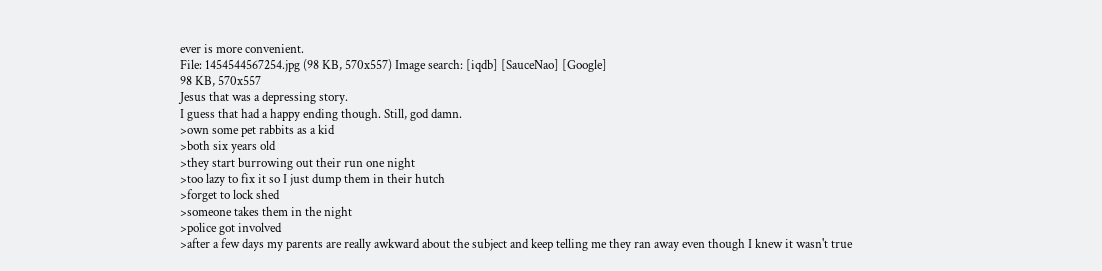ever is more convenient.
File: 1454544567254.jpg (98 KB, 570x557) Image search: [iqdb] [SauceNao] [Google]
98 KB, 570x557
Jesus that was a depressing story.
I guess that had a happy ending though. Still, god damn.
>own some pet rabbits as a kid
>both six years old
>they start burrowing out their run one night
>too lazy to fix it so I just dump them in their hutch
>forget to lock shed
>someone takes them in the night
>police got involved
>after a few days my parents are really awkward about the subject and keep telling me they ran away even though I knew it wasn't true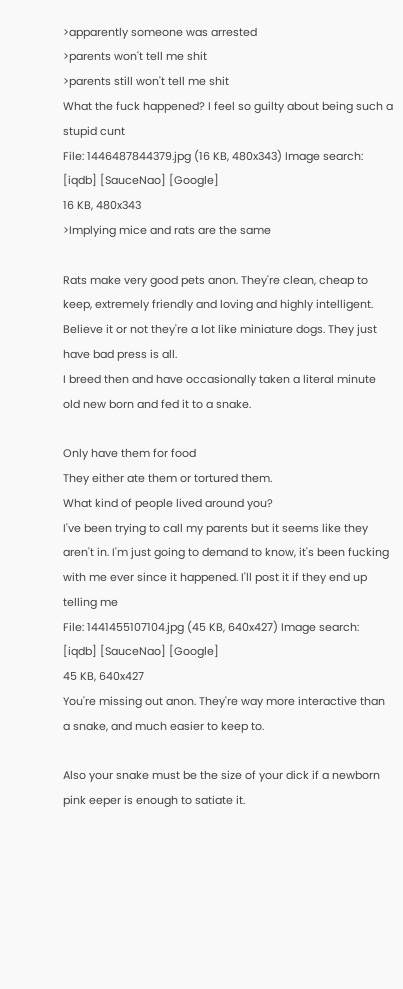>apparently someone was arrested
>parents won't tell me shit
>parents still won't tell me shit
What the fuck happened? I feel so guilty about being such a stupid cunt
File: 1446487844379.jpg (16 KB, 480x343) Image search: [iqdb] [SauceNao] [Google]
16 KB, 480x343
>Implying mice and rats are the same

Rats make very good pets anon. They're clean, cheap to keep, extremely friendly and loving and highly intelligent. Believe it or not they're a lot like miniature dogs. They just have bad press is all.
I breed then and have occasionally taken a literal minute old new born and fed it to a snake.

Only have them for food
They either ate them or tortured them.
What kind of people lived around you?
I've been trying to call my parents but it seems like they aren't in. I'm just going to demand to know, it's been fucking with me ever since it happened. I'll post it if they end up telling me
File: 1441455107104.jpg (45 KB, 640x427) Image search: [iqdb] [SauceNao] [Google]
45 KB, 640x427
You're missing out anon. They're way more interactive than a snake, and much easier to keep to.

Also your snake must be the size of your dick if a newborn pink eeper is enough to satiate it.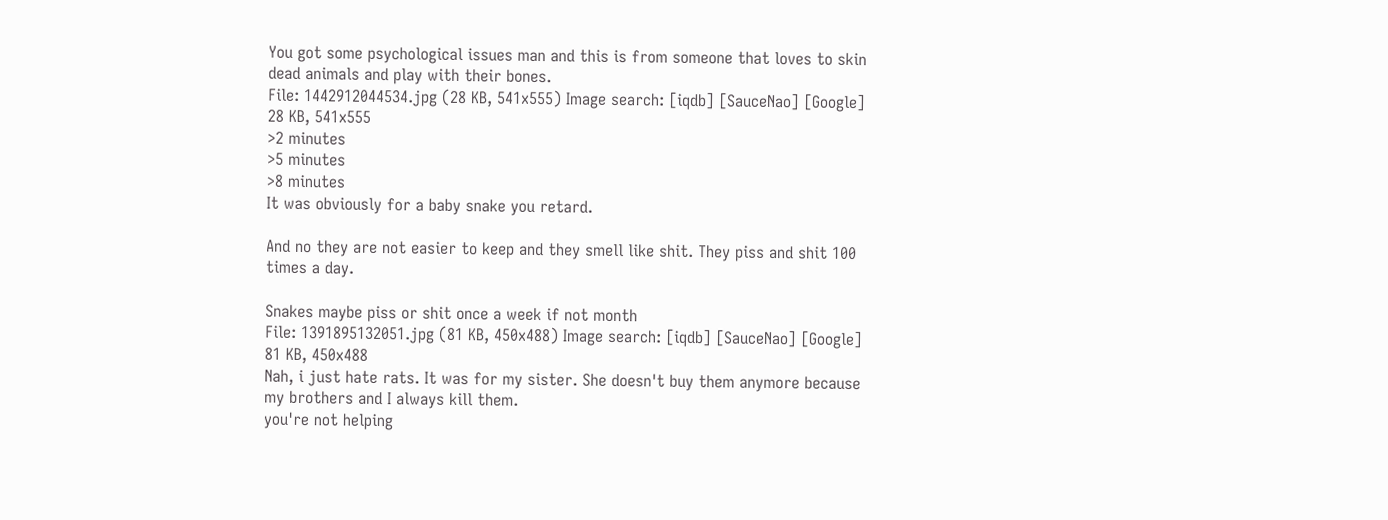You got some psychological issues man and this is from someone that loves to skin dead animals and play with their bones.
File: 1442912044534.jpg (28 KB, 541x555) Image search: [iqdb] [SauceNao] [Google]
28 KB, 541x555
>2 minutes
>5 minutes
>8 minutes
It was obviously for a baby snake you retard.

And no they are not easier to keep and they smell like shit. They piss and shit 100 times a day.

Snakes maybe piss or shit once a week if not month
File: 1391895132051.jpg (81 KB, 450x488) Image search: [iqdb] [SauceNao] [Google]
81 KB, 450x488
Nah, i just hate rats. It was for my sister. She doesn't buy them anymore because my brothers and I always kill them.
you're not helping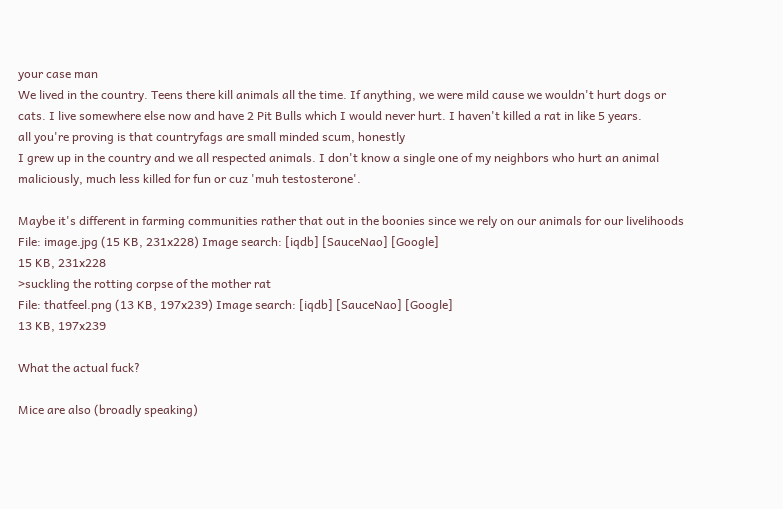your case man
We lived in the country. Teens there kill animals all the time. If anything, we were mild cause we wouldn't hurt dogs or cats. I live somewhere else now and have 2 Pit Bulls which I would never hurt. I haven't killed a rat in like 5 years.
all you're proving is that countryfags are small minded scum, honestly
I grew up in the country and we all respected animals. I don't know a single one of my neighbors who hurt an animal maliciously, much less killed for fun or cuz 'muh testosterone'.

Maybe it's different in farming communities rather that out in the boonies since we rely on our animals for our livelihoods
File: image.jpg (15 KB, 231x228) Image search: [iqdb] [SauceNao] [Google]
15 KB, 231x228
>suckling the rotting corpse of the mother rat
File: thatfeel.png (13 KB, 197x239) Image search: [iqdb] [SauceNao] [Google]
13 KB, 197x239

What the actual fuck?

Mice are also (broadly speaking)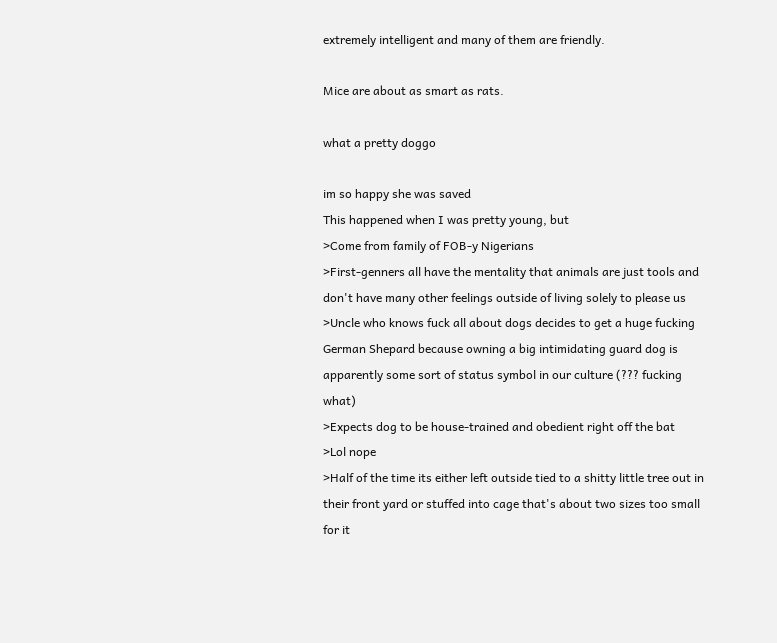extremely intelligent and many of them are friendly.

Mice are about as smart as rats.

what a pretty doggo

im so happy she was saved
This happened when I was pretty young, but
>Come from family of FOB-y Nigerians
>First-genners all have the mentality that animals are just tools and don't have many other feelings outside of living solely to please us
>Uncle who knows fuck all about dogs decides to get a huge fucking German Shepard because owning a big intimidating guard dog is apparently some sort of status symbol in our culture (??? fucking what)
>Expects dog to be house-trained and obedient right off the bat
>Lol nope
>Half of the time its either left outside tied to a shitty little tree out in their front yard or stuffed into cage that's about two sizes too small for it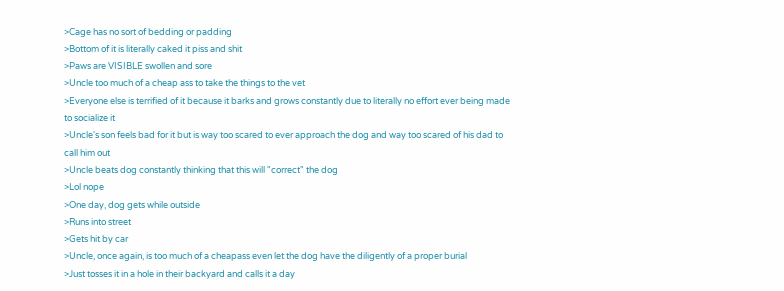>Cage has no sort of bedding or padding
>Bottom of it is literally caked it piss and shit
>Paws are VISIBLE swollen and sore
>Uncle too much of a cheap ass to take the things to the vet
>Everyone else is terrified of it because it barks and grows constantly due to literally no effort ever being made to socialize it
>Uncle's son feels bad for it but is way too scared to ever approach the dog and way too scared of his dad to call him out
>Uncle beats dog constantly thinking that this will "correct" the dog
>Lol nope
>One day, dog gets while outside
>Runs into street
>Gets hit by car
>Uncle, once again, is too much of a cheapass even let the dog have the diligently of a proper burial
>Just tosses it in a hole in their backyard and calls it a day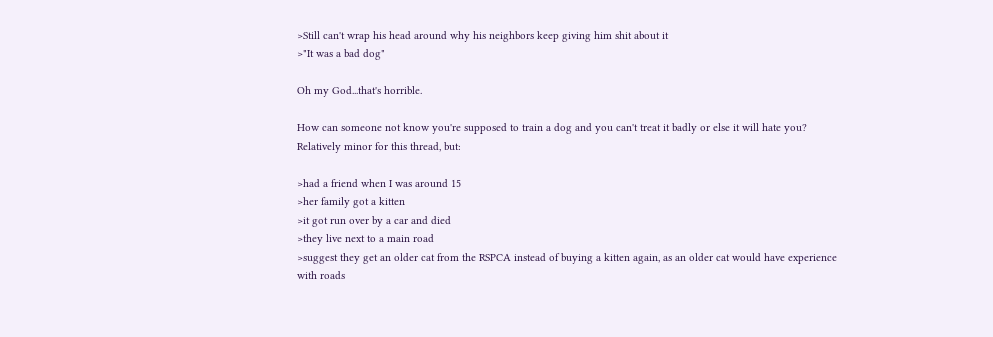>Still can't wrap his head around why his neighbors keep giving him shit about it
>"It was a bad dog"

Oh my God...that's horrible.

How can someone not know you're supposed to train a dog and you can't treat it badly or else it will hate you?
Relatively minor for this thread, but:

>had a friend when I was around 15
>her family got a kitten
>it got run over by a car and died
>they live next to a main road
>suggest they get an older cat from the RSPCA instead of buying a kitten again, as an older cat would have experience with roads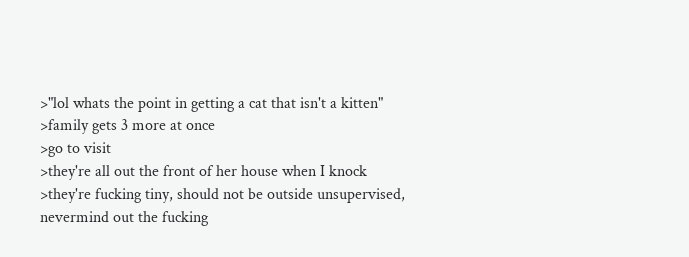>"lol whats the point in getting a cat that isn't a kitten"
>family gets 3 more at once
>go to visit
>they're all out the front of her house when I knock
>they're fucking tiny, should not be outside unsupervised, nevermind out the fucking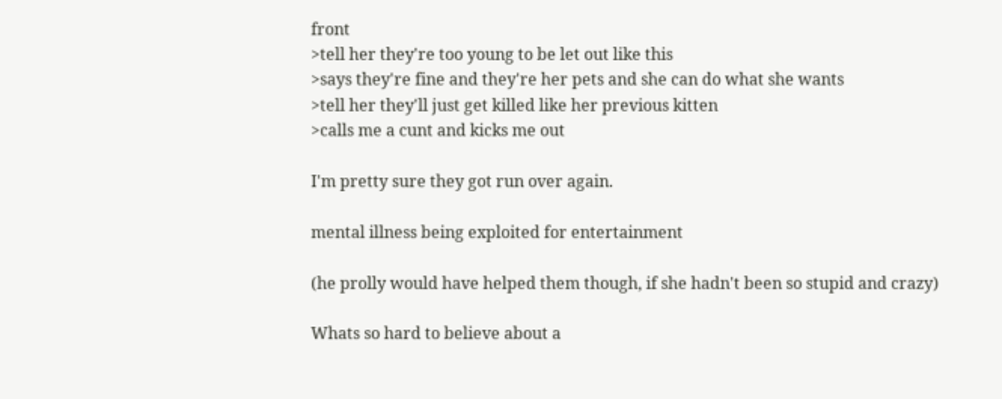front
>tell her they're too young to be let out like this
>says they're fine and they're her pets and she can do what she wants
>tell her they'll just get killed like her previous kitten
>calls me a cunt and kicks me out

I'm pretty sure they got run over again.

mental illness being exploited for entertainment

(he prolly would have helped them though, if she hadn't been so stupid and crazy)

Whats so hard to believe about a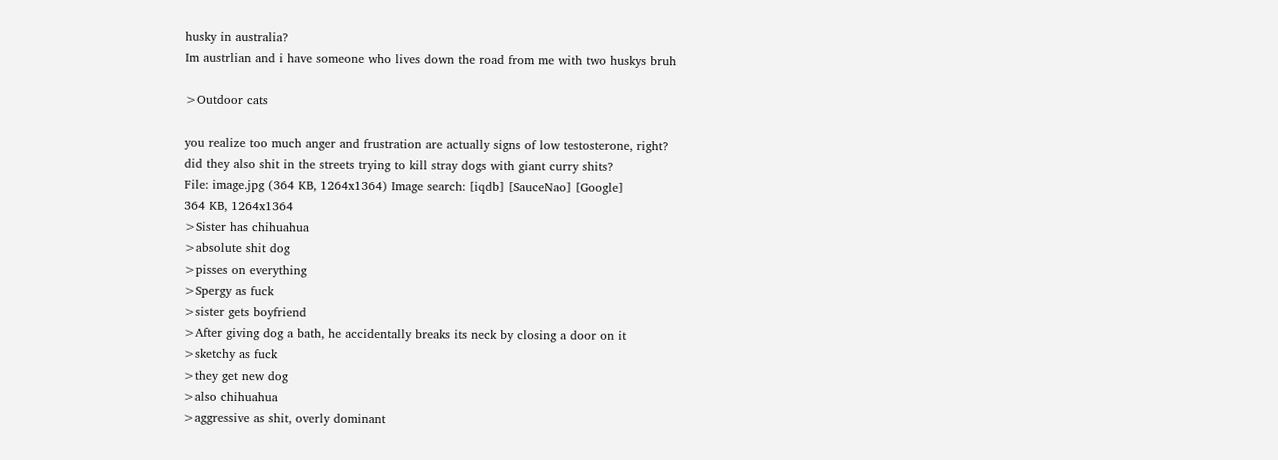husky in australia?
Im austrlian and i have someone who lives down the road from me with two huskys bruh

>Outdoor cats

you realize too much anger and frustration are actually signs of low testosterone, right?
did they also shit in the streets trying to kill stray dogs with giant curry shits?
File: image.jpg (364 KB, 1264x1364) Image search: [iqdb] [SauceNao] [Google]
364 KB, 1264x1364
>Sister has chihuahua
>absolute shit dog
>pisses on everything
>Spergy as fuck
>sister gets boyfriend
>After giving dog a bath, he accidentally breaks its neck by closing a door on it
>sketchy as fuck
>they get new dog
>also chihuahua
>aggressive as shit, overly dominant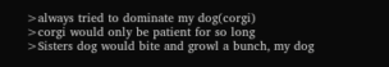>always tried to dominate my dog(corgi)
>corgi would only be patient for so long
>Sisters dog would bite and growl a bunch, my dog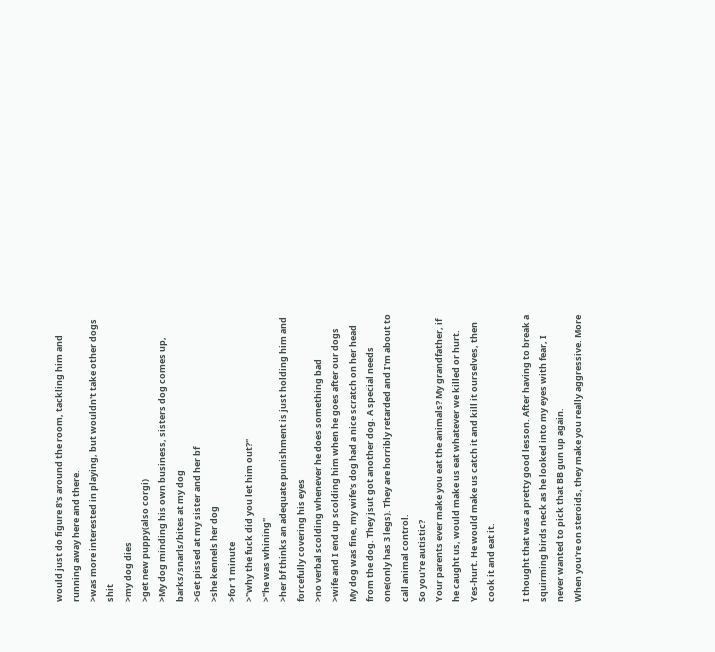would just do figure 8's around the room, tackling him and running away here and there.
>was more interested in playing, but wouldn't take other dogs shit
>my dog dies
>get new puppy(also corgi)
>My dog minding his own business, sisters dog comes up, barks/snarls/bites at my dog
>Get pissed at my sister and her bf
>she kennels her dog
>for 1 minute
>"why the fuck did you let him out?"
>"he was whining"
>her bf thinks an adequate punishment is just holding him and forcefully covering his eyes
>no verbal scolding whenever he does something bad
>wife and I end up scolding him when he goes after our dogs
My dog was fine, my wife's dog had a nice scratch on her head from the dog. They jsut got another dog. A special needs one(only has 3 legs). They are horribly retarded and I'm about to call animal control.
So you're autistic?
Your parents ever make you eat the animals? My grandfather, if he caught us, would make us eat whatever we killed or hurt. Yes-hurt. He would make us catch it and kill it ourselves, then cook it and eat it.

I thought that was a pretty good lesson. After having to break a squirming birds neck as he looked into my eyes with fear, I never wanted to pick that BB gun up again.
When you're on steroids, they make you really aggressive. More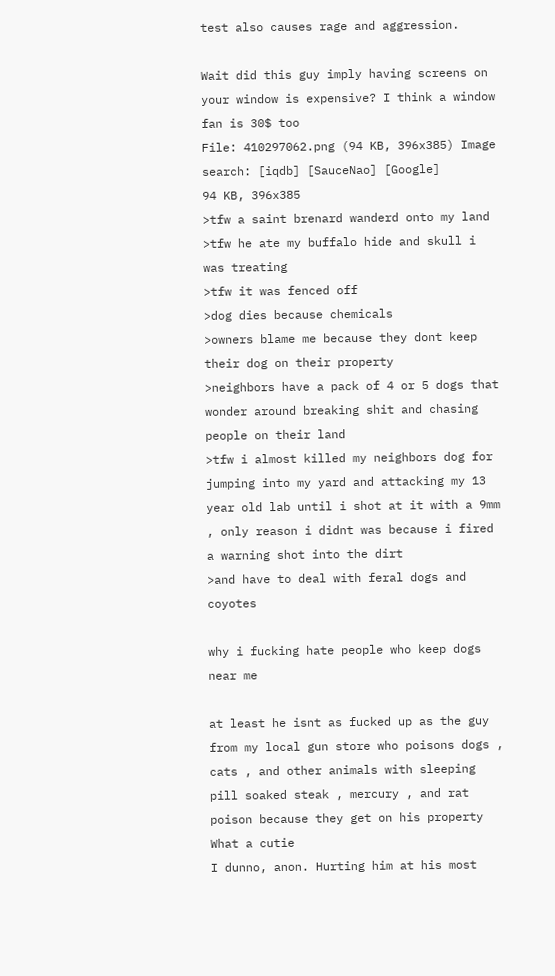test also causes rage and aggression.

Wait did this guy imply having screens on your window is expensive? I think a window fan is 30$ too
File: 410297062.png (94 KB, 396x385) Image search: [iqdb] [SauceNao] [Google]
94 KB, 396x385
>tfw a saint brenard wanderd onto my land
>tfw he ate my buffalo hide and skull i was treating
>tfw it was fenced off
>dog dies because chemicals
>owners blame me because they dont keep their dog on their property
>neighbors have a pack of 4 or 5 dogs that wonder around breaking shit and chasing people on their land
>tfw i almost killed my neighbors dog for jumping into my yard and attacking my 13 year old lab until i shot at it with a 9mm , only reason i didnt was because i fired a warning shot into the dirt
>and have to deal with feral dogs and coyotes

why i fucking hate people who keep dogs near me

at least he isnt as fucked up as the guy from my local gun store who poisons dogs , cats , and other animals with sleeping pill soaked steak , mercury , and rat poison because they get on his property
What a cutie
I dunno, anon. Hurting him at his most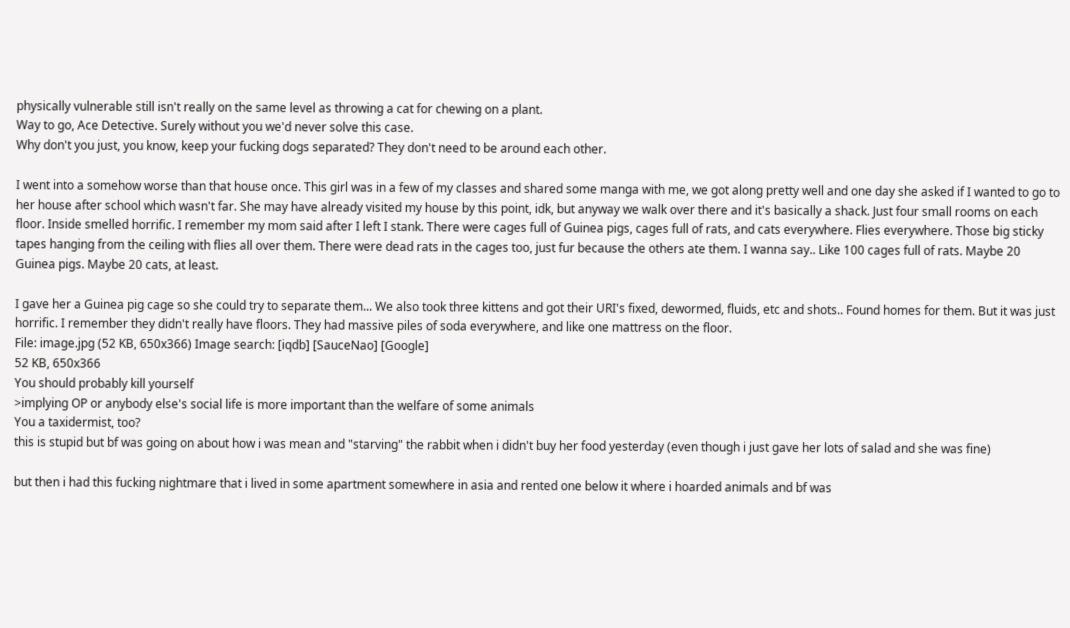physically vulnerable still isn't really on the same level as throwing a cat for chewing on a plant.
Way to go, Ace Detective. Surely without you we'd never solve this case.
Why don't you just, you know, keep your fucking dogs separated? They don't need to be around each other.

I went into a somehow worse than that house once. This girl was in a few of my classes and shared some manga with me, we got along pretty well and one day she asked if I wanted to go to her house after school which wasn't far. She may have already visited my house by this point, idk, but anyway we walk over there and it's basically a shack. Just four small rooms on each floor. Inside smelled horrific. I remember my mom said after I left I stank. There were cages full of Guinea pigs, cages full of rats, and cats everywhere. Flies everywhere. Those big sticky tapes hanging from the ceiling with flies all over them. There were dead rats in the cages too, just fur because the others ate them. I wanna say.. Like 100 cages full of rats. Maybe 20 Guinea pigs. Maybe 20 cats, at least.

I gave her a Guinea pig cage so she could try to separate them... We also took three kittens and got their URI's fixed, dewormed, fluids, etc and shots.. Found homes for them. But it was just horrific. I remember they didn't really have floors. They had massive piles of soda everywhere, and like one mattress on the floor.
File: image.jpg (52 KB, 650x366) Image search: [iqdb] [SauceNao] [Google]
52 KB, 650x366
You should probably kill yourself
>implying OP or anybody else's social life is more important than the welfare of some animals
You a taxidermist, too?
this is stupid but bf was going on about how i was mean and "starving" the rabbit when i didn't buy her food yesterday (even though i just gave her lots of salad and she was fine)

but then i had this fucking nightmare that i lived in some apartment somewhere in asia and rented one below it where i hoarded animals and bf was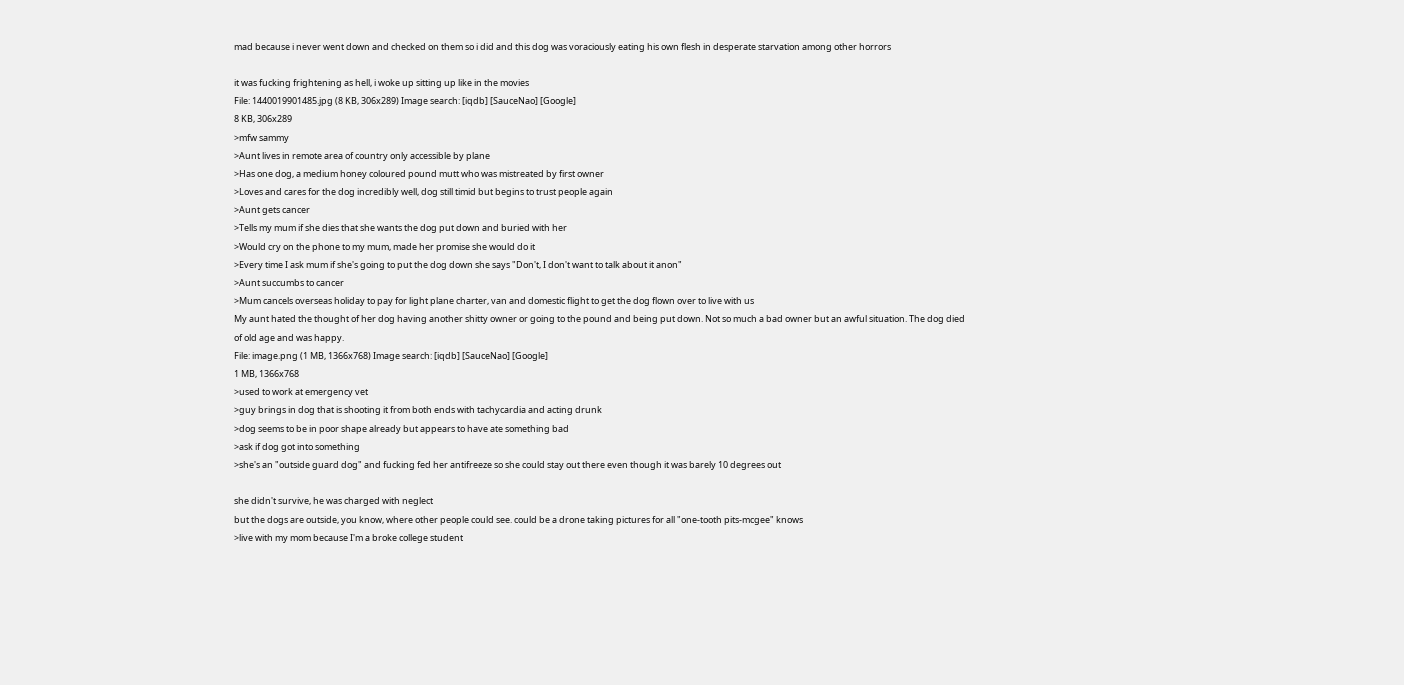mad because i never went down and checked on them so i did and this dog was voraciously eating his own flesh in desperate starvation among other horrors

it was fucking frightening as hell, i woke up sitting up like in the movies
File: 1440019901485.jpg (8 KB, 306x289) Image search: [iqdb] [SauceNao] [Google]
8 KB, 306x289
>mfw sammy
>Aunt lives in remote area of country only accessible by plane
>Has one dog, a medium honey coloured pound mutt who was mistreated by first owner
>Loves and cares for the dog incredibly well, dog still timid but begins to trust people again
>Aunt gets cancer
>Tells my mum if she dies that she wants the dog put down and buried with her
>Would cry on the phone to my mum, made her promise she would do it
>Every time I ask mum if she's going to put the dog down she says "Don't, I don't want to talk about it anon"
>Aunt succumbs to cancer
>Mum cancels overseas holiday to pay for light plane charter, van and domestic flight to get the dog flown over to live with us
My aunt hated the thought of her dog having another shitty owner or going to the pound and being put down. Not so much a bad owner but an awful situation. The dog died of old age and was happy.
File: image.png (1 MB, 1366x768) Image search: [iqdb] [SauceNao] [Google]
1 MB, 1366x768
>used to work at emergency vet
>guy brings in dog that is shooting it from both ends with tachycardia and acting drunk
>dog seems to be in poor shape already but appears to have ate something bad
>ask if dog got into something
>she's an "outside guard dog" and fucking fed her antifreeze so she could stay out there even though it was barely 10 degrees out

she didn't survive, he was charged with neglect
but the dogs are outside, you know, where other people could see. could be a drone taking pictures for all "one-tooth pits-mcgee" knows
>live with my mom because I'm a broke college student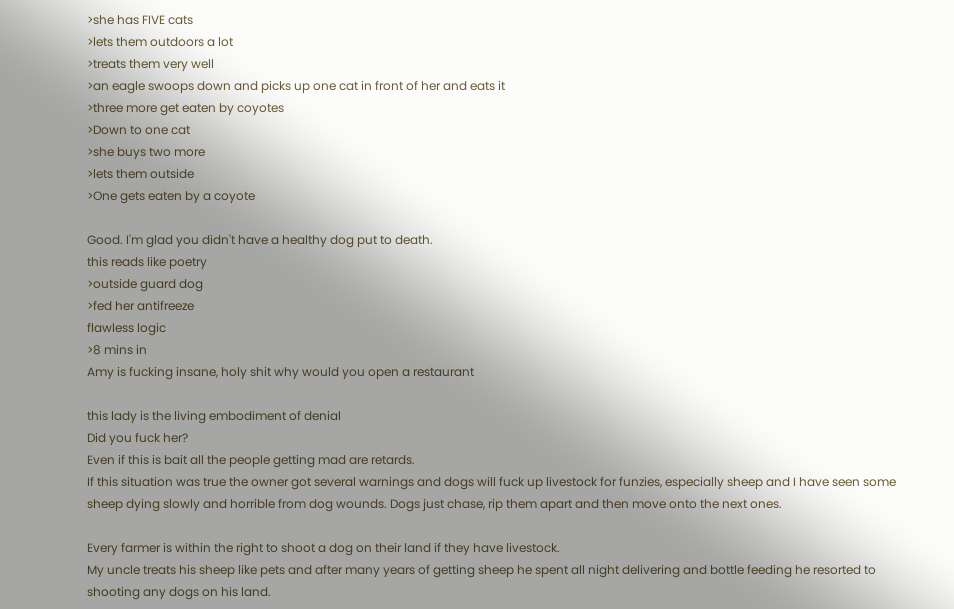>she has FIVE cats
>lets them outdoors a lot
>treats them very well
>an eagle swoops down and picks up one cat in front of her and eats it
>three more get eaten by coyotes
>Down to one cat
>she buys two more
>lets them outside
>One gets eaten by a coyote

Good. I'm glad you didn't have a healthy dog put to death.
this reads like poetry
>outside guard dog
>fed her antifreeze
flawless logic
>8 mins in
Amy is fucking insane, holy shit why would you open a restaurant

this lady is the living embodiment of denial
Did you fuck her?
Even if this is bait all the people getting mad are retards.
If this situation was true the owner got several warnings and dogs will fuck up livestock for funzies, especially sheep and I have seen some sheep dying slowly and horrible from dog wounds. Dogs just chase, rip them apart and then move onto the next ones.

Every farmer is within the right to shoot a dog on their land if they have livestock.
My uncle treats his sheep like pets and after many years of getting sheep he spent all night delivering and bottle feeding he resorted to shooting any dogs on his land.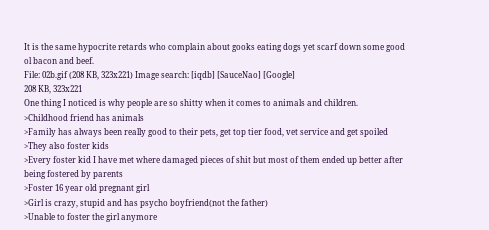It is the same hypocrite retards who complain about gooks eating dogs yet scarf down some good ol bacon and beef.
File: 02b.gif (208 KB, 323x221) Image search: [iqdb] [SauceNao] [Google]
208 KB, 323x221
One thing I noticed is why people are so shitty when it comes to animals and children.
>Childhood friend has animals
>Family has always been really good to their pets, get top tier food, vet service and get spoiled
>They also foster kids
>Every foster kid I have met where damaged pieces of shit but most of them ended up better after being fostered by parents
>Foster 16 year old pregnant girl
>Girl is crazy, stupid and has psycho boyfriend(not the father)
>Unable to foster the girl anymore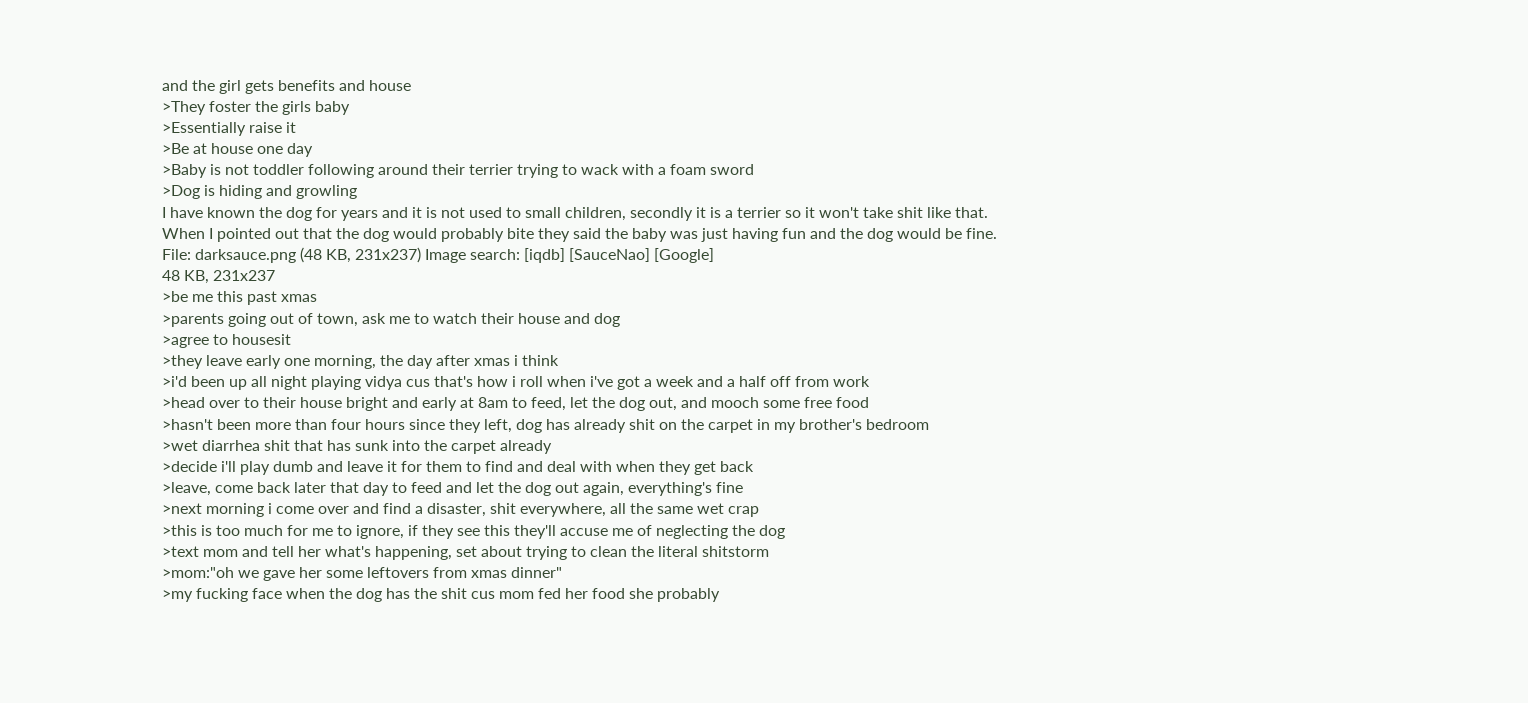and the girl gets benefits and house
>They foster the girls baby
>Essentially raise it
>Be at house one day
>Baby is not toddler following around their terrier trying to wack with a foam sword
>Dog is hiding and growling
I have known the dog for years and it is not used to small children, secondly it is a terrier so it won't take shit like that.
When I pointed out that the dog would probably bite they said the baby was just having fun and the dog would be fine.
File: darksauce.png (48 KB, 231x237) Image search: [iqdb] [SauceNao] [Google]
48 KB, 231x237
>be me this past xmas
>parents going out of town, ask me to watch their house and dog
>agree to housesit
>they leave early one morning, the day after xmas i think
>i'd been up all night playing vidya cus that's how i roll when i've got a week and a half off from work
>head over to their house bright and early at 8am to feed, let the dog out, and mooch some free food
>hasn't been more than four hours since they left, dog has already shit on the carpet in my brother's bedroom
>wet diarrhea shit that has sunk into the carpet already
>decide i'll play dumb and leave it for them to find and deal with when they get back
>leave, come back later that day to feed and let the dog out again, everything's fine
>next morning i come over and find a disaster, shit everywhere, all the same wet crap
>this is too much for me to ignore, if they see this they'll accuse me of neglecting the dog
>text mom and tell her what's happening, set about trying to clean the literal shitstorm
>mom:"oh we gave her some leftovers from xmas dinner"
>my fucking face when the dog has the shit cus mom fed her food she probably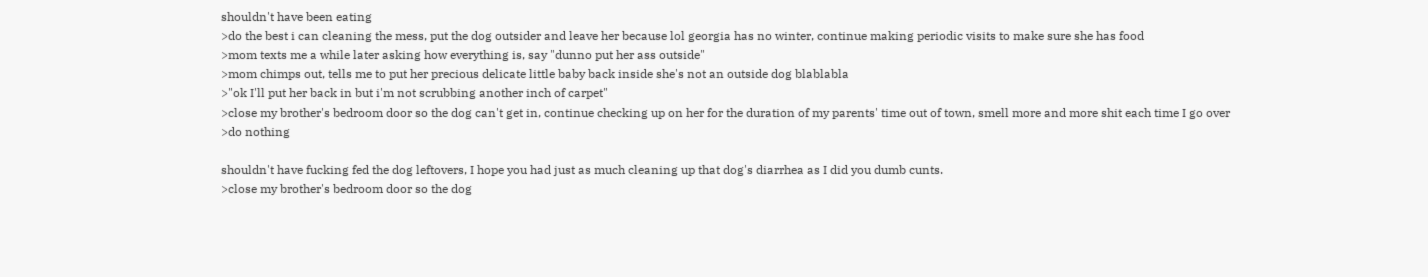shouldn't have been eating
>do the best i can cleaning the mess, put the dog outsider and leave her because lol georgia has no winter, continue making periodic visits to make sure she has food
>mom texts me a while later asking how everything is, say "dunno put her ass outside"
>mom chimps out, tells me to put her precious delicate little baby back inside she's not an outside dog blablabla
>"ok I'll put her back in but i'm not scrubbing another inch of carpet"
>close my brother's bedroom door so the dog can't get in, continue checking up on her for the duration of my parents' time out of town, smell more and more shit each time I go over
>do nothing

shouldn't have fucking fed the dog leftovers, I hope you had just as much cleaning up that dog's diarrhea as I did you dumb cunts.
>close my brother's bedroom door so the dog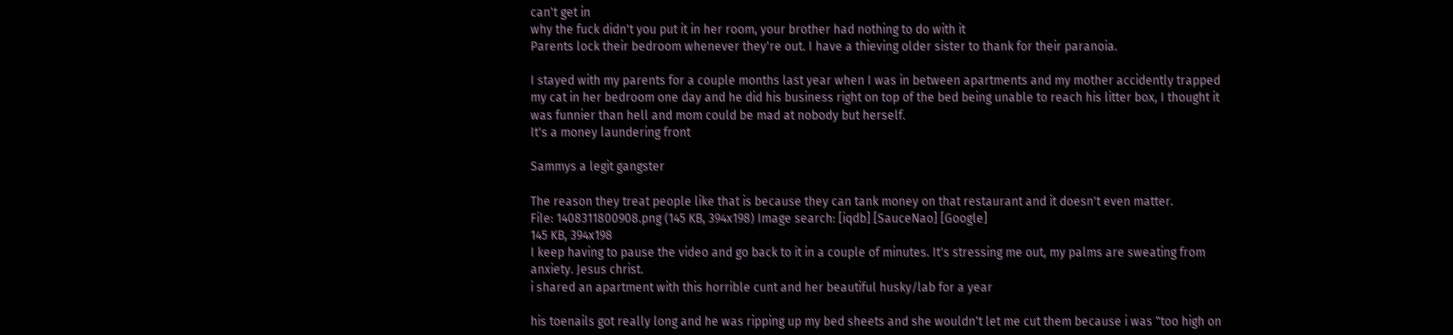can't get in
why the fuck didn't you put it in her room, your brother had nothing to do with it
Parents lock their bedroom whenever they're out. I have a thieving older sister to thank for their paranoia.

I stayed with my parents for a couple months last year when I was in between apartments and my mother accidently trapped my cat in her bedroom one day and he did his business right on top of the bed being unable to reach his litter box, I thought it was funnier than hell and mom could be mad at nobody but herself.
It's a money laundering front

Sammys a legit gangster

The reason they treat people like that is because they can tank money on that restaurant and it doesn't even matter.
File: 1408311800908.png (145 KB, 394x198) Image search: [iqdb] [SauceNao] [Google]
145 KB, 394x198
I keep having to pause the video and go back to it in a couple of minutes. It's stressing me out, my palms are sweating from anxiety. Jesus christ.
i shared an apartment with this horrible cunt and her beautiful husky/lab for a year

his toenails got really long and he was ripping up my bed sheets and she wouldn't let me cut them because i was "too high on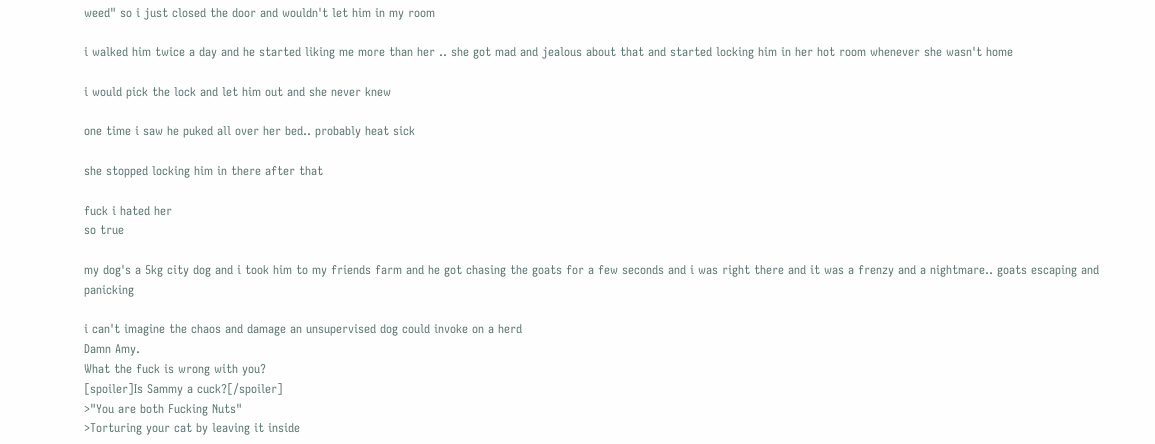weed" so i just closed the door and wouldn't let him in my room

i walked him twice a day and he started liking me more than her .. she got mad and jealous about that and started locking him in her hot room whenever she wasn't home

i would pick the lock and let him out and she never knew

one time i saw he puked all over her bed.. probably heat sick

she stopped locking him in there after that

fuck i hated her
so true

my dog's a 5kg city dog and i took him to my friends farm and he got chasing the goats for a few seconds and i was right there and it was a frenzy and a nightmare.. goats escaping and panicking

i can't imagine the chaos and damage an unsupervised dog could invoke on a herd
Damn Amy.
What the fuck is wrong with you?
[spoiler]Is Sammy a cuck?[/spoiler]
>"You are both Fucking Nuts"
>Torturing your cat by leaving it inside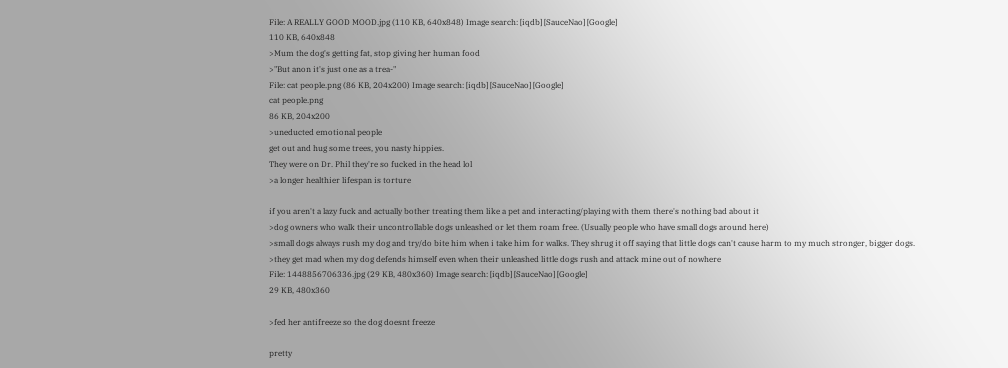File: A REALLY GOOD MOOD.jpg (110 KB, 640x848) Image search: [iqdb] [SauceNao] [Google]
110 KB, 640x848
>Mum the dog's getting fat, stop giving her human food
>"But anon it's just one as a trea-"
File: cat people.png (86 KB, 204x200) Image search: [iqdb] [SauceNao] [Google]
cat people.png
86 KB, 204x200
>uneducted emotional people
get out and hug some trees, you nasty hippies.
They were on Dr. Phil they're so fucked in the head lol
>a longer healthier lifespan is torture

if you aren't a lazy fuck and actually bother treating them like a pet and interacting/playing with them there's nothing bad about it
>dog owners who walk their uncontrollable dogs unleashed or let them roam free. (Usually people who have small dogs around here)
>small dogs always rush my dog and try/do bite him when i take him for walks. They shrug it off saying that little dogs can't cause harm to my much stronger, bigger dogs.
>they get mad when my dog defends himself even when their unleashed little dogs rush and attack mine out of nowhere
File: 1448856706336.jpg (29 KB, 480x360) Image search: [iqdb] [SauceNao] [Google]
29 KB, 480x360

>fed her antifreeze so the dog doesnt freeze

pretty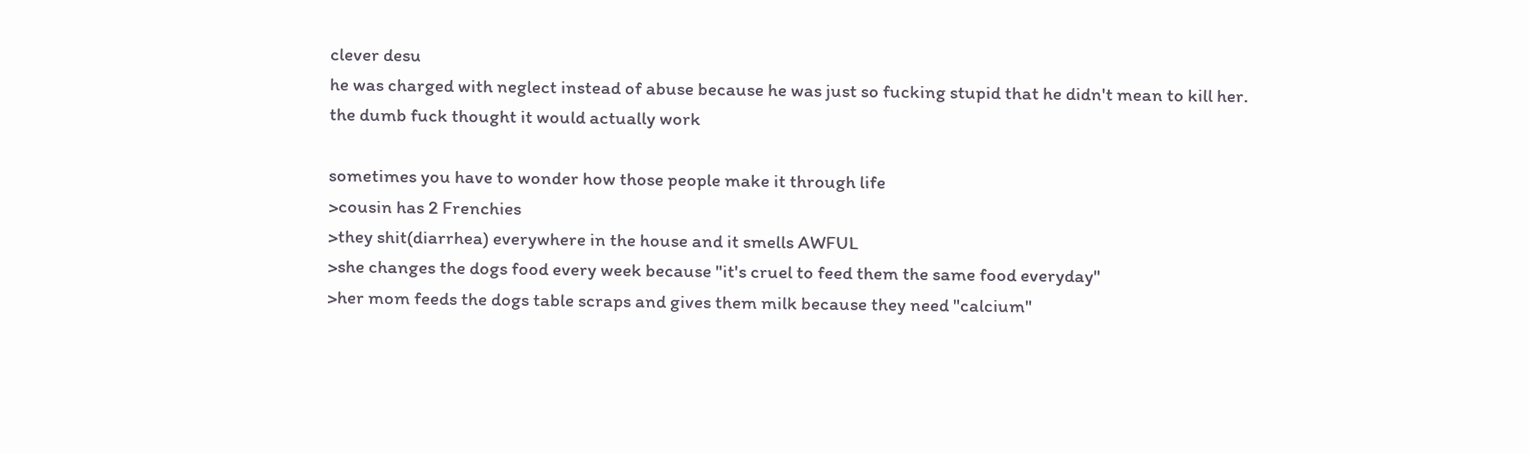clever desu
he was charged with neglect instead of abuse because he was just so fucking stupid that he didn't mean to kill her. the dumb fuck thought it would actually work

sometimes you have to wonder how those people make it through life
>cousin has 2 Frenchies
>they shit(diarrhea) everywhere in the house and it smells AWFUL
>she changes the dogs food every week because "it's cruel to feed them the same food everyday"
>her mom feeds the dogs table scraps and gives them milk because they need "calcium"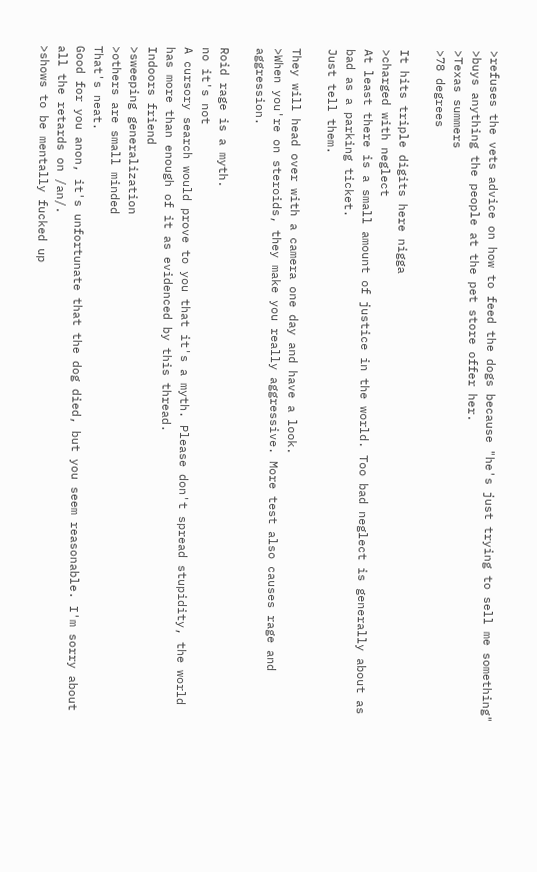>refuses the vets advice on how to feed the dogs because "he's just trying to sell me something"
>buys anything the people at the pet store offer her.
>Texas summers
>78 degrees

It hits triple digits here nigga
>charged with neglect
At least there is a small amount of justice in the world. Too bad neglect is generally about as bad as a parking ticket.
Just tell them.

They will head over with a camera one day and have a look.
>When you're on steroids, they make you really aggressive. More test also causes rage and aggression.

Roid rage is a myth.
no it's not
A cursory search would prove to you that it's a myth. Please don't spread stupidity, the world has more than enough of it as evidenced by this thread.
Indoors friend
>sweeping generalization
>others are small minded
That's neat.
Good for you anon, it's unfortunate that the dog died, but you seem reasonable. I'm sorry about all the retards on /an/.
>shows to be mentally fucked up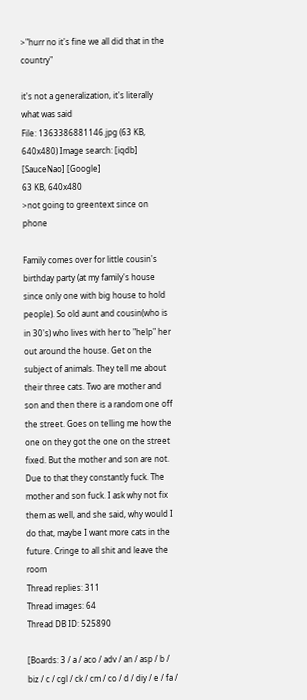>"hurr no it's fine we all did that in the country"

it's not a generalization, it's literally what was said
File: 1363386881146.jpg (63 KB, 640x480) Image search: [iqdb] [SauceNao] [Google]
63 KB, 640x480
>not going to greentext since on phone

Family comes over for little cousin's birthday party (at my family's house since only one with big house to hold people). So old aunt and cousin(who is in 30's) who lives with her to "help" her out around the house. Get on the subject of animals. They tell me about their three cats. Two are mother and son and then there is a random one off the street. Goes on telling me how the one on they got the one on the street fixed. But the mother and son are not. Due to that they constantly fuck. The mother and son fuck. I ask why not fix them as well, and she said, why would I do that, maybe I want more cats in the future. Cringe to all shit and leave the room
Thread replies: 311
Thread images: 64
Thread DB ID: 525890

[Boards: 3 / a / aco / adv / an / asp / b / biz / c / cgl / ck / cm / co / d / diy / e / fa /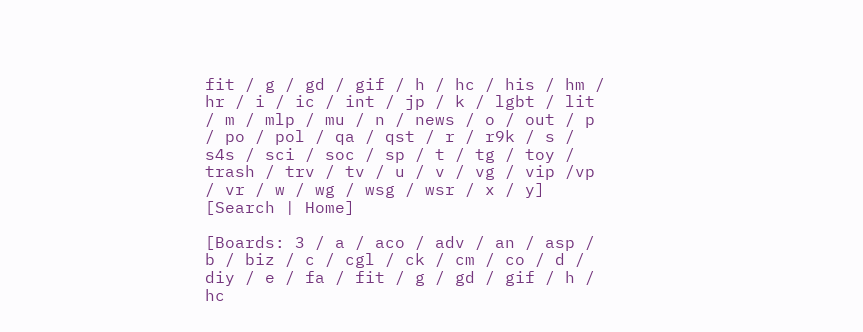fit / g / gd / gif / h / hc / his / hm / hr / i / ic / int / jp / k / lgbt / lit / m / mlp / mu / n / news / o / out / p / po / pol / qa / qst / r / r9k / s / s4s / sci / soc / sp / t / tg / toy / trash / trv / tv / u / v / vg / vip /vp / vr / w / wg / wsg / wsr / x / y] [Search | Home]

[Boards: 3 / a / aco / adv / an / asp / b / biz / c / cgl / ck / cm / co / d / diy / e / fa / fit / g / gd / gif / h / hc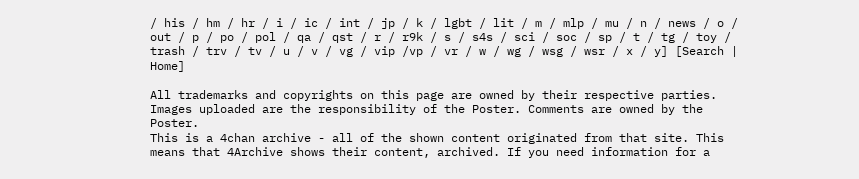/ his / hm / hr / i / ic / int / jp / k / lgbt / lit / m / mlp / mu / n / news / o / out / p / po / pol / qa / qst / r / r9k / s / s4s / sci / soc / sp / t / tg / toy / trash / trv / tv / u / v / vg / vip /vp / vr / w / wg / wsg / wsr / x / y] [Search | Home]

All trademarks and copyrights on this page are owned by their respective parties. Images uploaded are the responsibility of the Poster. Comments are owned by the Poster.
This is a 4chan archive - all of the shown content originated from that site. This means that 4Archive shows their content, archived. If you need information for a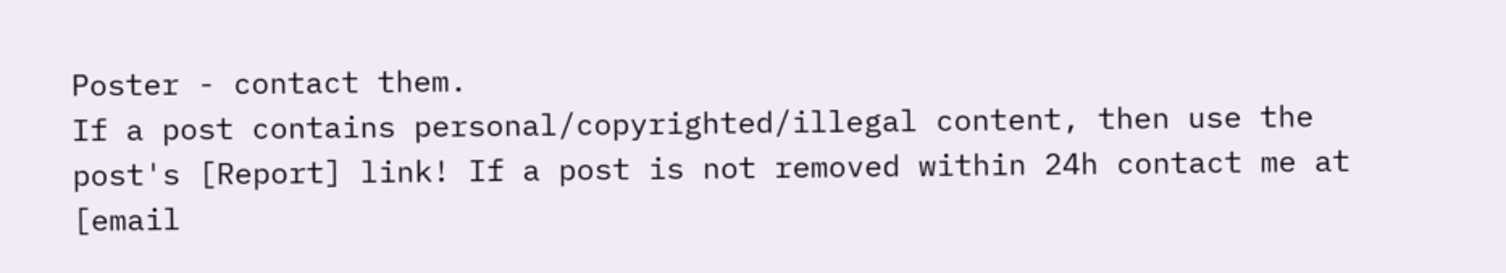Poster - contact them.
If a post contains personal/copyrighted/illegal content, then use the post's [Report] link! If a post is not removed within 24h contact me at [email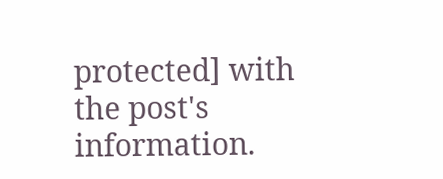protected] with the post's information.